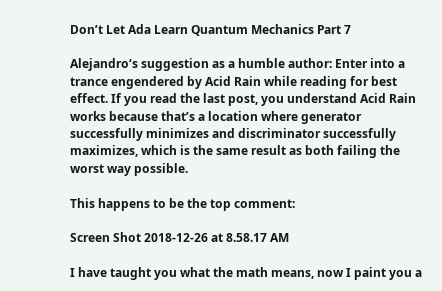Don’t Let Ada Learn Quantum Mechanics Part 7

Alejandro‘s suggestion as a humble author: Enter into a trance engendered by Acid Rain while reading for best effect. If you read the last post, you understand Acid Rain works because that’s a location where generator successfully minimizes and discriminator successfully maximizes, which is the same result as both failing the worst way possible.

This happens to be the top comment:

Screen Shot 2018-12-26 at 8.58.17 AM

I have taught you what the math means, now I paint you a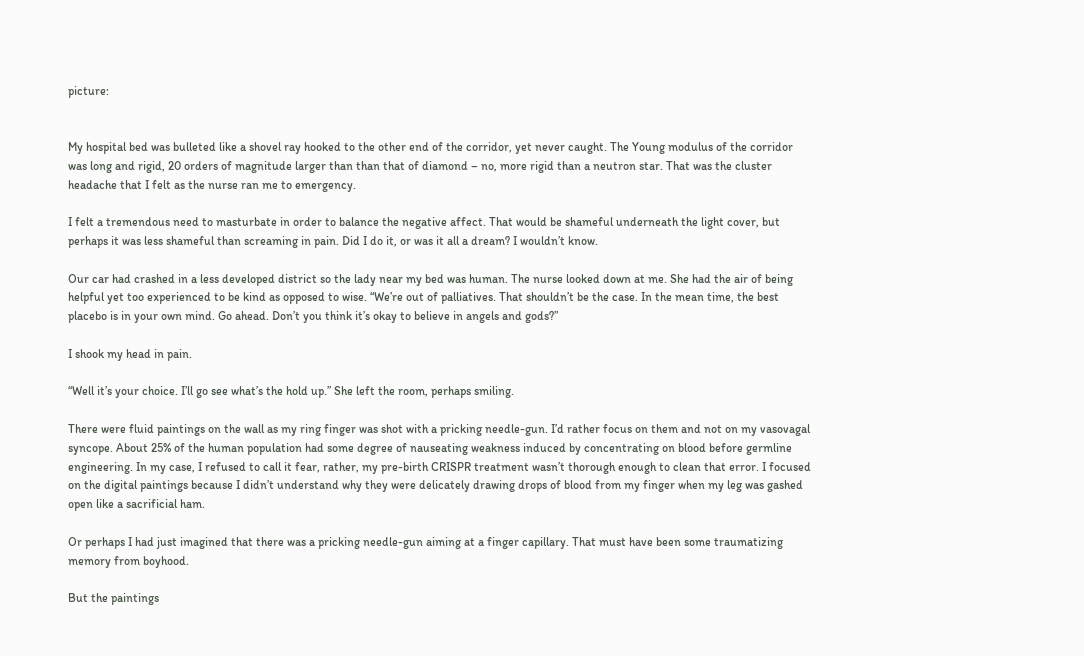picture:


My hospital bed was bulleted like a shovel ray hooked to the other end of the corridor, yet never caught. The Young modulus of the corridor was long and rigid, 20 orders of magnitude larger than than that of diamond – no, more rigid than a neutron star. That was the cluster headache that I felt as the nurse ran me to emergency.

I felt a tremendous need to masturbate in order to balance the negative affect. That would be shameful underneath the light cover, but perhaps it was less shameful than screaming in pain. Did I do it, or was it all a dream? I wouldn’t know.

Our car had crashed in a less developed district so the lady near my bed was human. The nurse looked down at me. She had the air of being helpful yet too experienced to be kind as opposed to wise. “We’re out of palliatives. That shouldn’t be the case. In the mean time, the best placebo is in your own mind. Go ahead. Don’t you think it’s okay to believe in angels and gods?”

I shook my head in pain.

“Well it’s your choice. I’ll go see what’s the hold up.” She left the room, perhaps smiling.

There were fluid paintings on the wall as my ring finger was shot with a pricking needle-gun. I’d rather focus on them and not on my vasovagal syncope. About 25% of the human population had some degree of nauseating weakness induced by concentrating on blood before germline engineering. In my case, I refused to call it fear, rather, my pre-birth CRISPR treatment wasn’t thorough enough to clean that error. I focused on the digital paintings because I didn’t understand why they were delicately drawing drops of blood from my finger when my leg was gashed open like a sacrificial ham.

Or perhaps I had just imagined that there was a pricking needle-gun aiming at a finger capillary. That must have been some traumatizing memory from boyhood.

But the paintings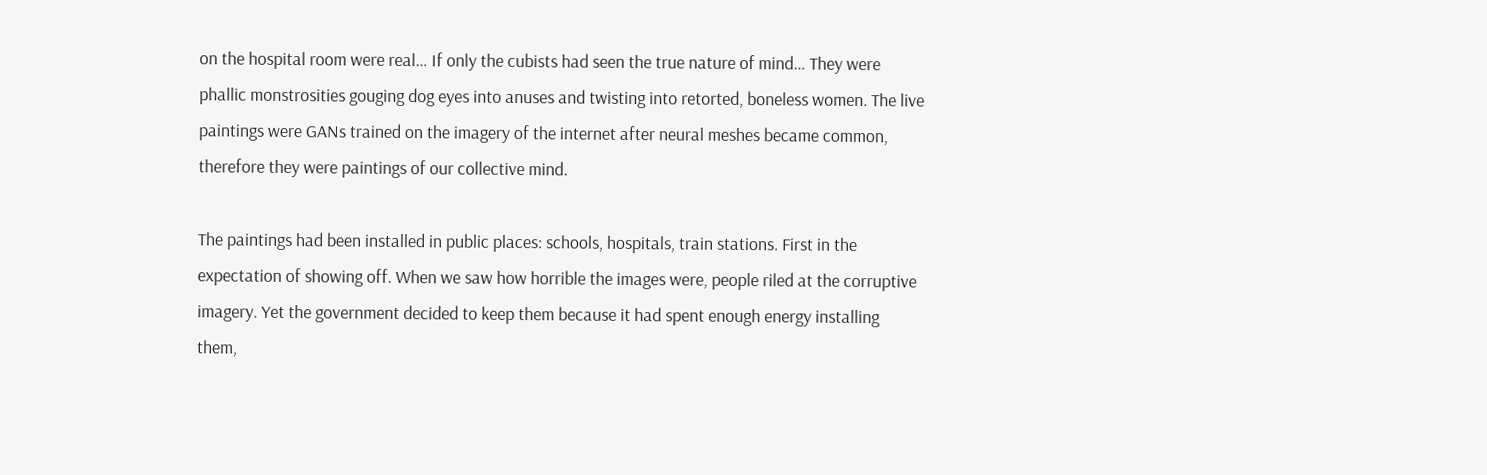on the hospital room were real… If only the cubists had seen the true nature of mind… They were phallic monstrosities gouging dog eyes into anuses and twisting into retorted, boneless women. The live paintings were GANs trained on the imagery of the internet after neural meshes became common, therefore they were paintings of our collective mind.

The paintings had been installed in public places: schools, hospitals, train stations. First in the expectation of showing off. When we saw how horrible the images were, people riled at the corruptive imagery. Yet the government decided to keep them because it had spent enough energy installing them,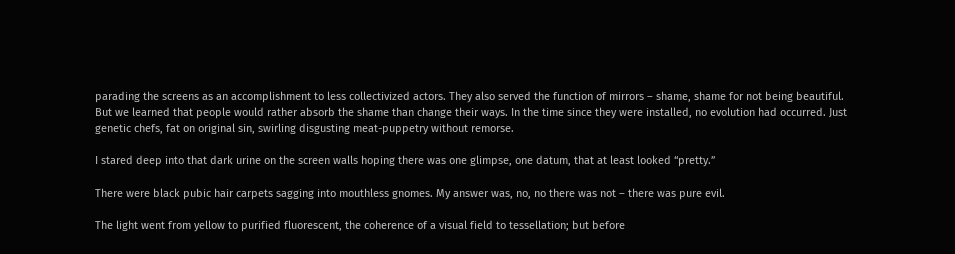parading the screens as an accomplishment to less collectivized actors. They also served the function of mirrors – shame, shame for not being beautiful. But we learned that people would rather absorb the shame than change their ways. In the time since they were installed, no evolution had occurred. Just genetic chefs, fat on original sin, swirling disgusting meat-puppetry without remorse.

I stared deep into that dark urine on the screen walls hoping there was one glimpse, one datum, that at least looked “pretty.”

There were black pubic hair carpets sagging into mouthless gnomes. My answer was, no, no there was not – there was pure evil.

The light went from yellow to purified fluorescent, the coherence of a visual field to tessellation; but before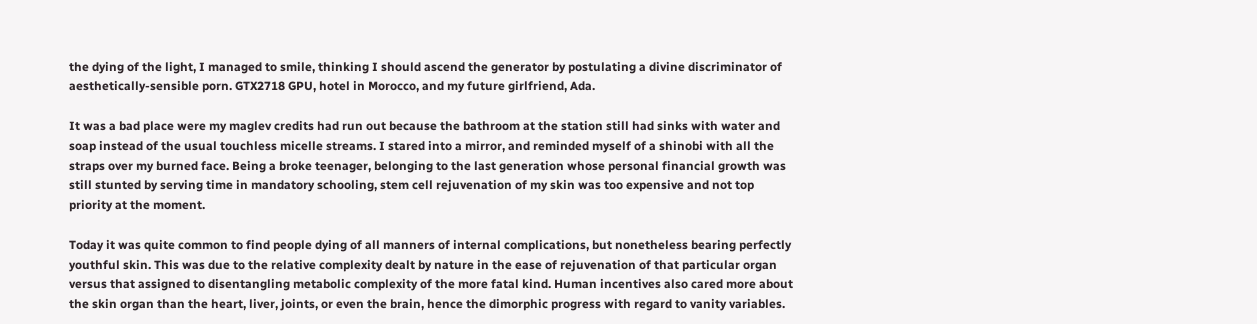the dying of the light, I managed to smile, thinking I should ascend the generator by postulating a divine discriminator of aesthetically-sensible porn. GTX2718 GPU, hotel in Morocco, and my future girlfriend, Ada.

It was a bad place were my maglev credits had run out because the bathroom at the station still had sinks with water and soap instead of the usual touchless micelle streams. I stared into a mirror, and reminded myself of a shinobi with all the straps over my burned face. Being a broke teenager, belonging to the last generation whose personal financial growth was still stunted by serving time in mandatory schooling, stem cell rejuvenation of my skin was too expensive and not top priority at the moment.

Today it was quite common to find people dying of all manners of internal complications, but nonetheless bearing perfectly youthful skin. This was due to the relative complexity dealt by nature in the ease of rejuvenation of that particular organ versus that assigned to disentangling metabolic complexity of the more fatal kind. Human incentives also cared more about the skin organ than the heart, liver, joints, or even the brain, hence the dimorphic progress with regard to vanity variables.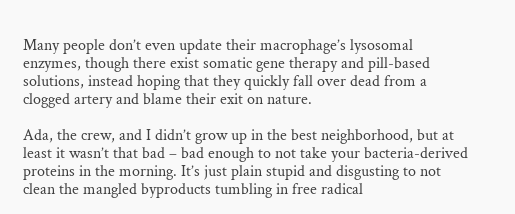Many people don’t even update their macrophage’s lysosomal enzymes, though there exist somatic gene therapy and pill-based solutions, instead hoping that they quickly fall over dead from a clogged artery and blame their exit on nature.

Ada, the crew, and I didn’t grow up in the best neighborhood, but at least it wasn’t that bad – bad enough to not take your bacteria-derived proteins in the morning. It’s just plain stupid and disgusting to not clean the mangled byproducts tumbling in free radical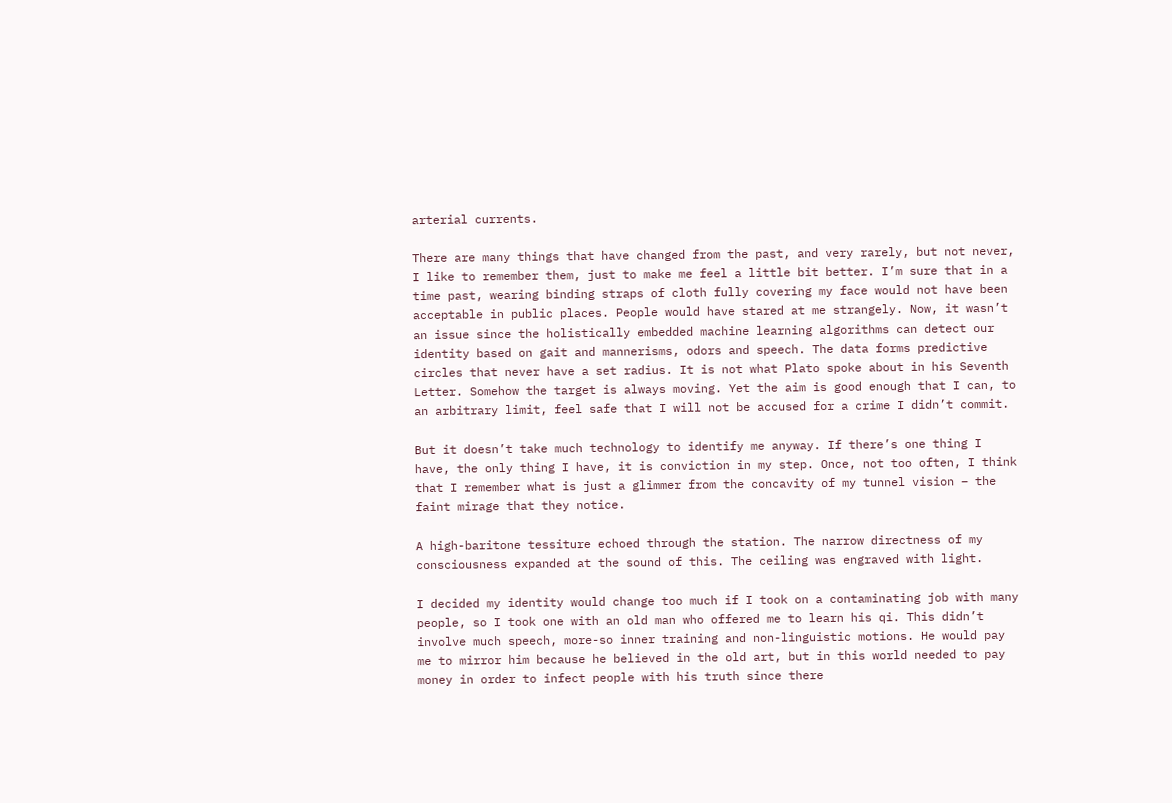arterial currents.

There are many things that have changed from the past, and very rarely, but not never, I like to remember them, just to make me feel a little bit better. I’m sure that in a time past, wearing binding straps of cloth fully covering my face would not have been acceptable in public places. People would have stared at me strangely. Now, it wasn’t an issue since the holistically embedded machine learning algorithms can detect our identity based on gait and mannerisms, odors and speech. The data forms predictive circles that never have a set radius. It is not what Plato spoke about in his Seventh Letter. Somehow the target is always moving. Yet the aim is good enough that I can, to an arbitrary limit, feel safe that I will not be accused for a crime I didn’t commit.

But it doesn’t take much technology to identify me anyway. If there’s one thing I have, the only thing I have, it is conviction in my step. Once, not too often, I think that I remember what is just a glimmer from the concavity of my tunnel vision – the faint mirage that they notice.

A high-baritone tessiture echoed through the station. The narrow directness of my consciousness expanded at the sound of this. The ceiling was engraved with light.

I decided my identity would change too much if I took on a contaminating job with many people, so I took one with an old man who offered me to learn his qi. This didn’t involve much speech, more-so inner training and non-linguistic motions. He would pay me to mirror him because he believed in the old art, but in this world needed to pay money in order to infect people with his truth since there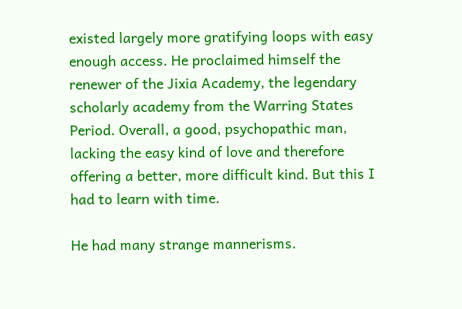existed largely more gratifying loops with easy enough access. He proclaimed himself the renewer of the Jixia Academy, the legendary scholarly academy from the Warring States Period. Overall, a good, psychopathic man, lacking the easy kind of love and therefore offering a better, more difficult kind. But this I had to learn with time.

He had many strange mannerisms.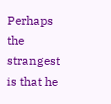Perhaps the strangest is that he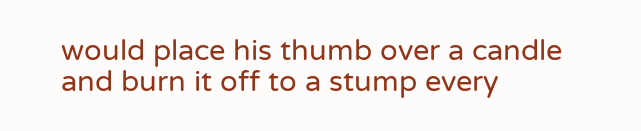would place his thumb over a candle and burn it off to a stump every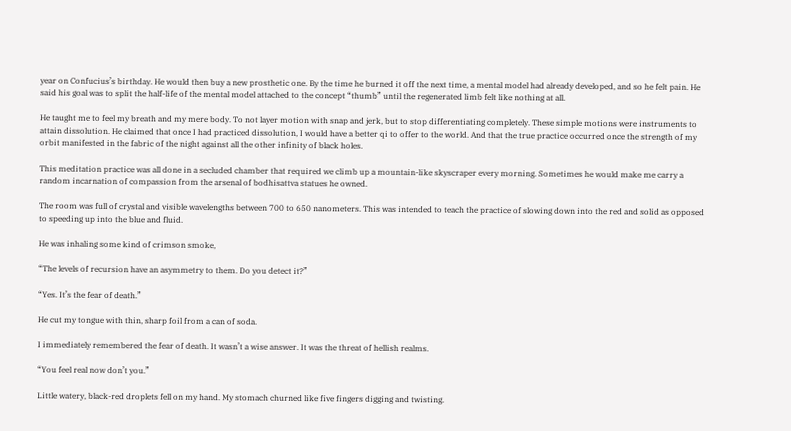year on Confucius’s birthday. He would then buy a new prosthetic one. By the time he burned it off the next time, a mental model had already developed, and so he felt pain. He said his goal was to split the half-life of the mental model attached to the concept “thumb” until the regenerated limb felt like nothing at all.

He taught me to feel my breath and my mere body. To not layer motion with snap and jerk, but to stop differentiating completely. These simple motions were instruments to attain dissolution. He claimed that once I had practiced dissolution, I would have a better qi to offer to the world. And that the true practice occurred once the strength of my orbit manifested in the fabric of the night against all the other infinity of black holes.

This meditation practice was all done in a secluded chamber that required we climb up a mountain-like skyscraper every morning. Sometimes he would make me carry a random incarnation of compassion from the arsenal of bodhisattva statues he owned.

The room was full of crystal and visible wavelengths between 700 to 650 nanometers. This was intended to teach the practice of slowing down into the red and solid as opposed to speeding up into the blue and fluid.

He was inhaling some kind of crimson smoke,

“The levels of recursion have an asymmetry to them. Do you detect it?”

“Yes. It’s the fear of death.”

He cut my tongue with thin, sharp foil from a can of soda.

I immediately remembered the fear of death. It wasn’t a wise answer. It was the threat of hellish realms.

“You feel real now don’t you.”

Little watery, black-red droplets fell on my hand. My stomach churned like five fingers digging and twisting.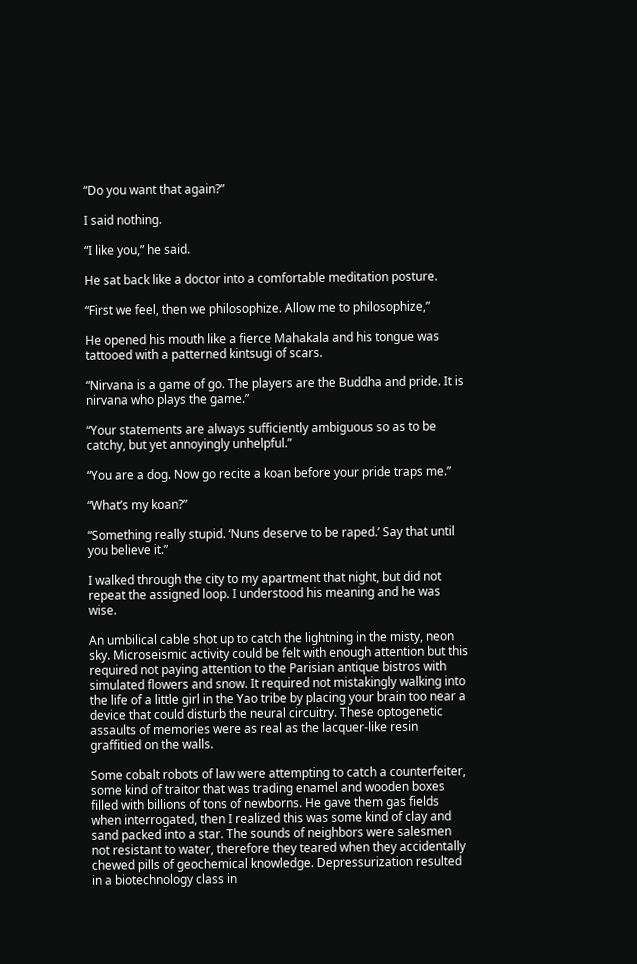“Do you want that again?”

I said nothing.

“I like you,” he said.

He sat back like a doctor into a comfortable meditation posture.

“First we feel, then we philosophize. Allow me to philosophize,”

He opened his mouth like a fierce Mahakala and his tongue was tattooed with a patterned kintsugi of scars.

“Nirvana is a game of go. The players are the Buddha and pride. It is nirvana who plays the game.”

“Your statements are always sufficiently ambiguous so as to be catchy, but yet annoyingly unhelpful.”

“You are a dog. Now go recite a koan before your pride traps me.”

“What’s my koan?”

“Something really stupid. ‘Nuns deserve to be raped.’ Say that until you believe it.”

I walked through the city to my apartment that night, but did not repeat the assigned loop. I understood his meaning and he was wise.

An umbilical cable shot up to catch the lightning in the misty, neon sky. Microseismic activity could be felt with enough attention but this required not paying attention to the Parisian antique bistros with simulated flowers and snow. It required not mistakingly walking into the life of a little girl in the Yao tribe by placing your brain too near a device that could disturb the neural circuitry. These optogenetic assaults of memories were as real as the lacquer-like resin graffitied on the walls.

Some cobalt robots of law were attempting to catch a counterfeiter, some kind of traitor that was trading enamel and wooden boxes filled with billions of tons of newborns. He gave them gas fields when interrogated, then I realized this was some kind of clay and sand packed into a star. The sounds of neighbors were salesmen not resistant to water, therefore they teared when they accidentally chewed pills of geochemical knowledge. Depressurization resulted in a biotechnology class in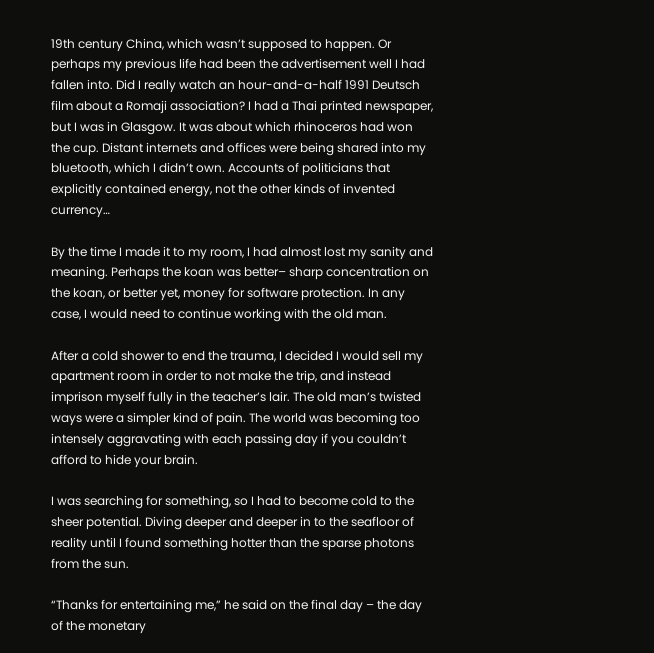19th century China, which wasn’t supposed to happen. Or perhaps my previous life had been the advertisement well I had fallen into. Did I really watch an hour-and-a-half 1991 Deutsch film about a Romaji association? I had a Thai printed newspaper, but I was in Glasgow. It was about which rhinoceros had won the cup. Distant internets and offices were being shared into my bluetooth, which I didn’t own. Accounts of politicians that explicitly contained energy, not the other kinds of invented currency…

By the time I made it to my room, I had almost lost my sanity and meaning. Perhaps the koan was better– sharp concentration on the koan, or better yet, money for software protection. In any case, I would need to continue working with the old man.

After a cold shower to end the trauma, I decided I would sell my apartment room in order to not make the trip, and instead imprison myself fully in the teacher’s lair. The old man’s twisted ways were a simpler kind of pain. The world was becoming too intensely aggravating with each passing day if you couldn’t afford to hide your brain.

I was searching for something, so I had to become cold to the sheer potential. Diving deeper and deeper in to the seafloor of reality until I found something hotter than the sparse photons from the sun.

“Thanks for entertaining me,” he said on the final day – the day of the monetary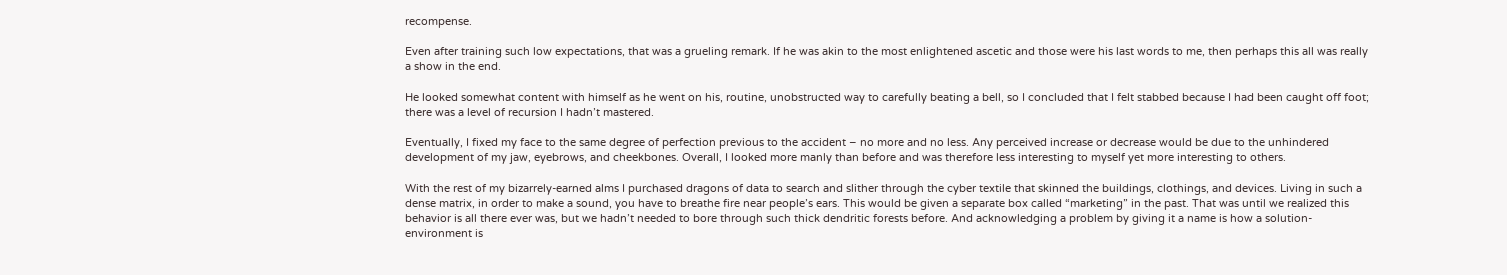recompense.

Even after training such low expectations, that was a grueling remark. If he was akin to the most enlightened ascetic and those were his last words to me, then perhaps this all was really a show in the end.

He looked somewhat content with himself as he went on his, routine, unobstructed way to carefully beating a bell, so I concluded that I felt stabbed because I had been caught off foot; there was a level of recursion I hadn’t mastered.

Eventually, I fixed my face to the same degree of perfection previous to the accident – no more and no less. Any perceived increase or decrease would be due to the unhindered development of my jaw, eyebrows, and cheekbones. Overall, I looked more manly than before and was therefore less interesting to myself yet more interesting to others.

With the rest of my bizarrely-earned alms I purchased dragons of data to search and slither through the cyber textile that skinned the buildings, clothings, and devices. Living in such a dense matrix, in order to make a sound, you have to breathe fire near people’s ears. This would be given a separate box called “marketing” in the past. That was until we realized this behavior is all there ever was, but we hadn’t needed to bore through such thick dendritic forests before. And acknowledging a problem by giving it a name is how a solution-environment is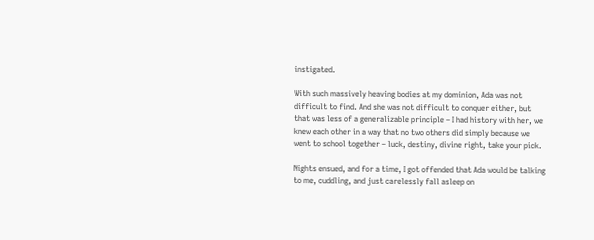instigated.

With such massively heaving bodies at my dominion, Ada was not difficult to find. And she was not difficult to conquer either, but that was less of a generalizable principle – I had history with her, we knew each other in a way that no two others did simply because we went to school together – luck, destiny, divine right, take your pick.

Nights ensued, and for a time, I got offended that Ada would be talking to me, cuddling, and just carelessly fall asleep on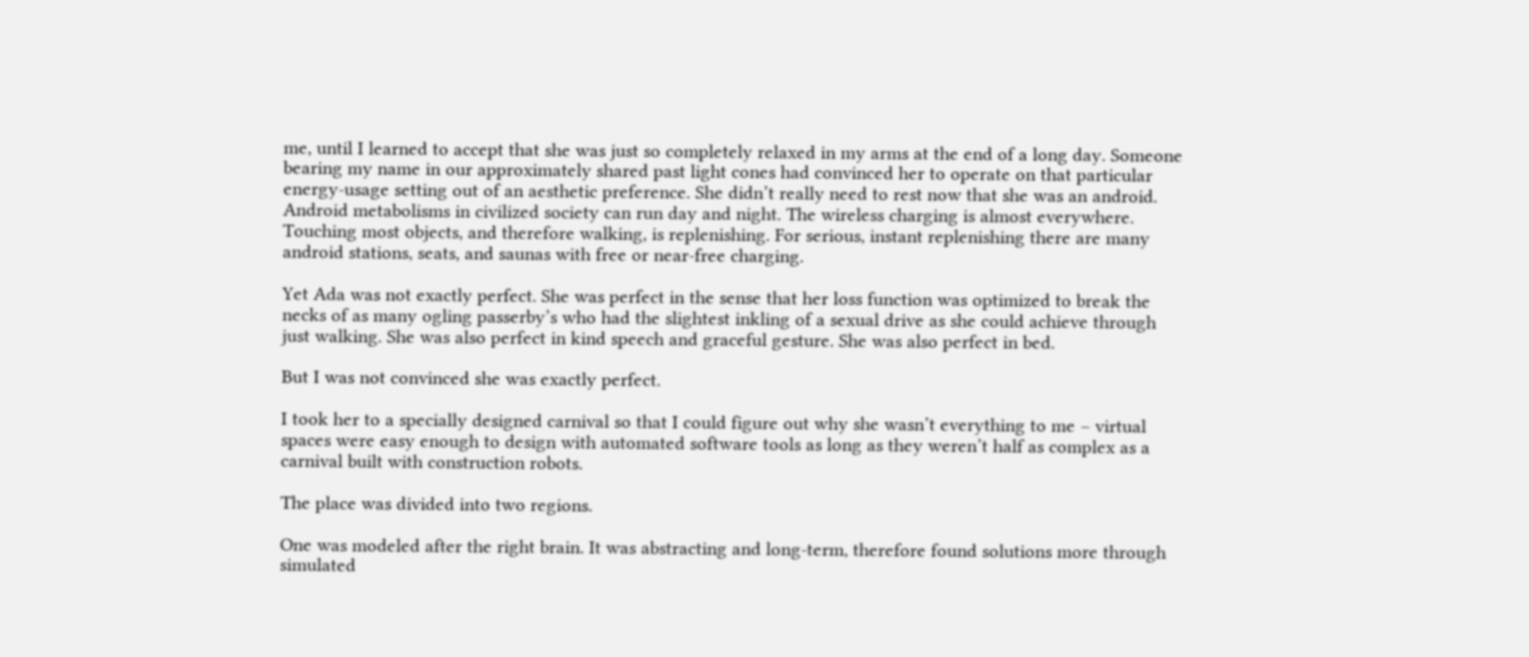me, until I learned to accept that she was just so completely relaxed in my arms at the end of a long day. Someone bearing my name in our approximately shared past light cones had convinced her to operate on that particular energy-usage setting out of an aesthetic preference. She didn’t really need to rest now that she was an android. Android metabolisms in civilized society can run day and night. The wireless charging is almost everywhere. Touching most objects, and therefore walking, is replenishing. For serious, instant replenishing there are many android stations, seats, and saunas with free or near-free charging.

Yet Ada was not exactly perfect. She was perfect in the sense that her loss function was optimized to break the necks of as many ogling passerby’s who had the slightest inkling of a sexual drive as she could achieve through just walking. She was also perfect in kind speech and graceful gesture. She was also perfect in bed.

But I was not convinced she was exactly perfect.

I took her to a specially designed carnival so that I could figure out why she wasn’t everything to me – virtual spaces were easy enough to design with automated software tools as long as they weren’t half as complex as a carnival built with construction robots.

The place was divided into two regions.

One was modeled after the right brain. It was abstracting and long-term, therefore found solutions more through simulated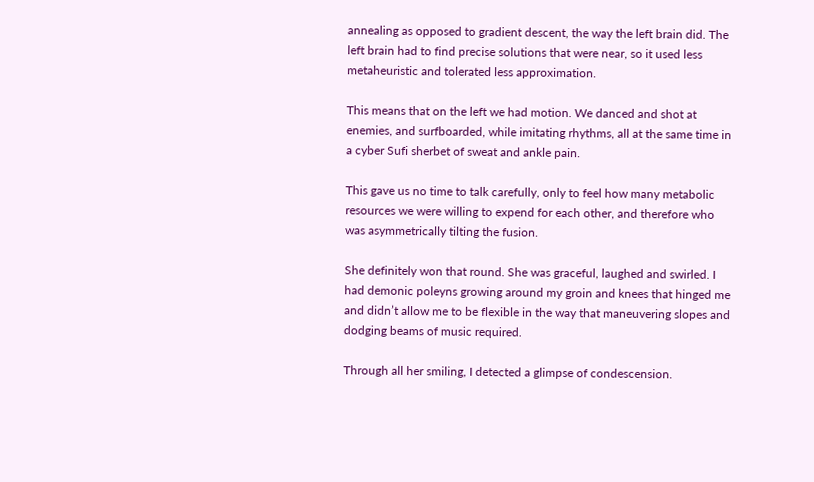annealing as opposed to gradient descent, the way the left brain did. The left brain had to find precise solutions that were near, so it used less metaheuristic and tolerated less approximation.

This means that on the left we had motion. We danced and shot at enemies, and surfboarded, while imitating rhythms, all at the same time in a cyber Sufi sherbet of sweat and ankle pain.

This gave us no time to talk carefully, only to feel how many metabolic resources we were willing to expend for each other, and therefore who was asymmetrically tilting the fusion.

She definitely won that round. She was graceful, laughed and swirled. I had demonic poleyns growing around my groin and knees that hinged me and didn’t allow me to be flexible in the way that maneuvering slopes and dodging beams of music required.

Through all her smiling, I detected a glimpse of condescension.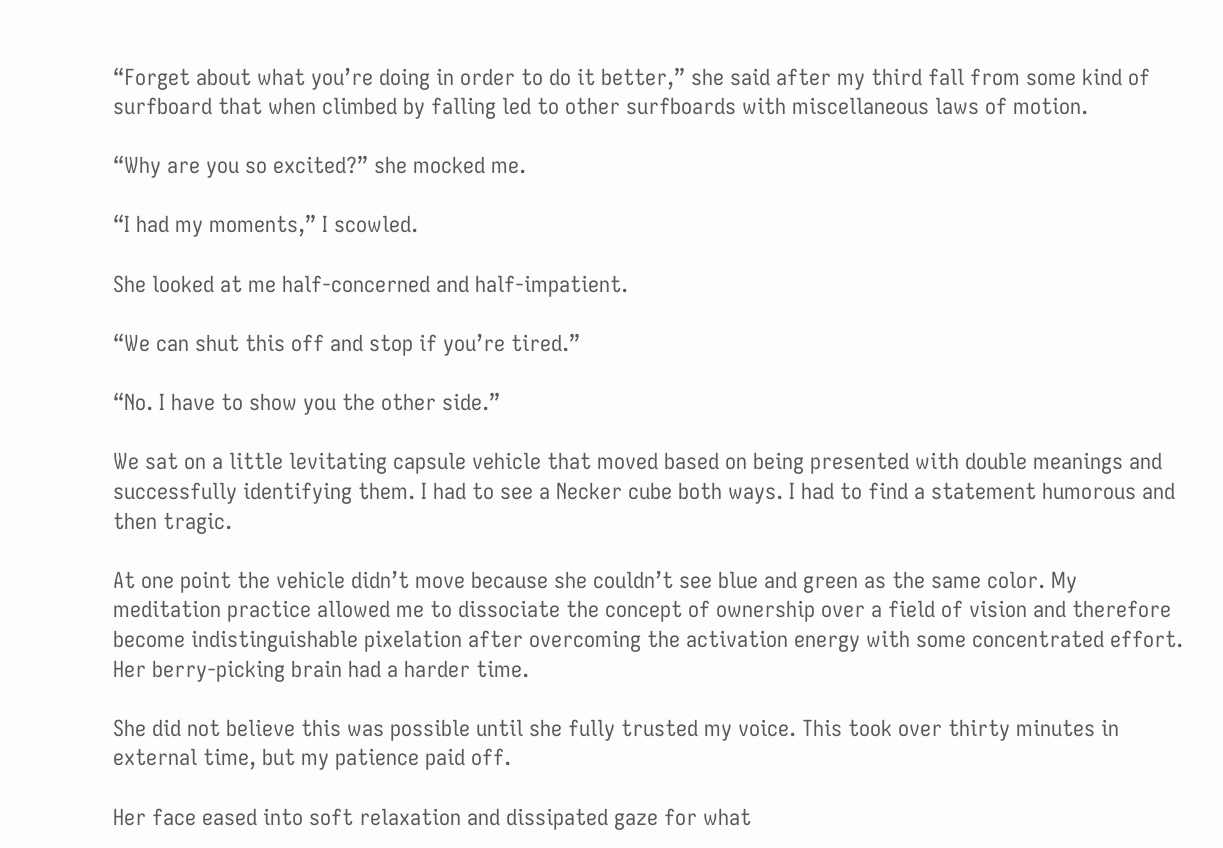“Forget about what you’re doing in order to do it better,” she said after my third fall from some kind of surfboard that when climbed by falling led to other surfboards with miscellaneous laws of motion.

“Why are you so excited?” she mocked me.

“I had my moments,” I scowled.

She looked at me half-concerned and half-impatient.

“We can shut this off and stop if you’re tired.”

“No. I have to show you the other side.”

We sat on a little levitating capsule vehicle that moved based on being presented with double meanings and successfully identifying them. I had to see a Necker cube both ways. I had to find a statement humorous and then tragic.

At one point the vehicle didn’t move because she couldn’t see blue and green as the same color. My meditation practice allowed me to dissociate the concept of ownership over a field of vision and therefore become indistinguishable pixelation after overcoming the activation energy with some concentrated effort. Her berry-picking brain had a harder time.

She did not believe this was possible until she fully trusted my voice. This took over thirty minutes in external time, but my patience paid off.

Her face eased into soft relaxation and dissipated gaze for what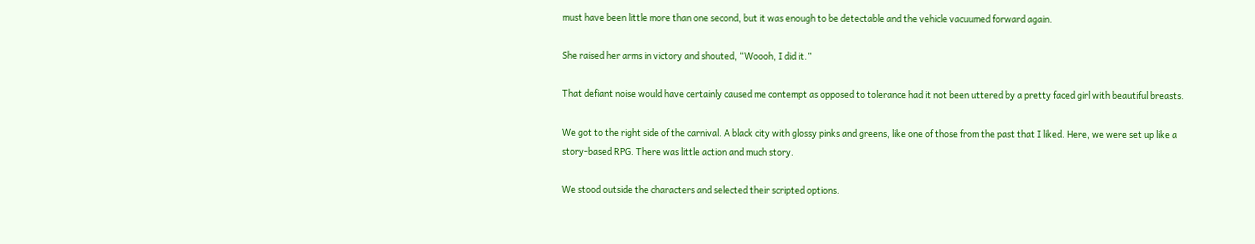must have been little more than one second, but it was enough to be detectable and the vehicle vacuumed forward again.

She raised her arms in victory and shouted, “Woooh, I did it.”

That defiant noise would have certainly caused me contempt as opposed to tolerance had it not been uttered by a pretty faced girl with beautiful breasts.

We got to the right side of the carnival. A black city with glossy pinks and greens, like one of those from the past that I liked. Here, we were set up like a story-based RPG. There was little action and much story.

We stood outside the characters and selected their scripted options.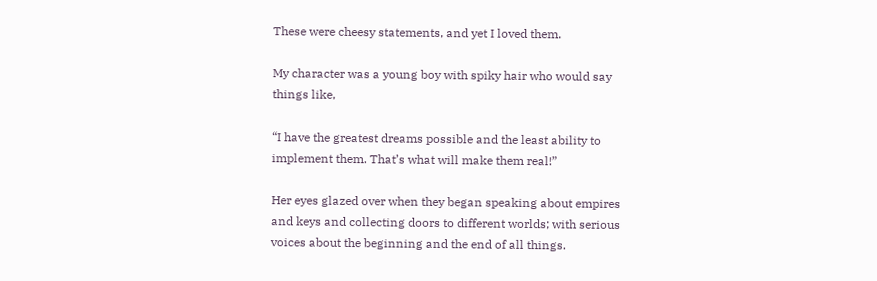These were cheesy statements, and yet I loved them.

My character was a young boy with spiky hair who would say things like,

“I have the greatest dreams possible and the least ability to implement them. That’s what will make them real!”

Her eyes glazed over when they began speaking about empires and keys and collecting doors to different worlds; with serious voices about the beginning and the end of all things.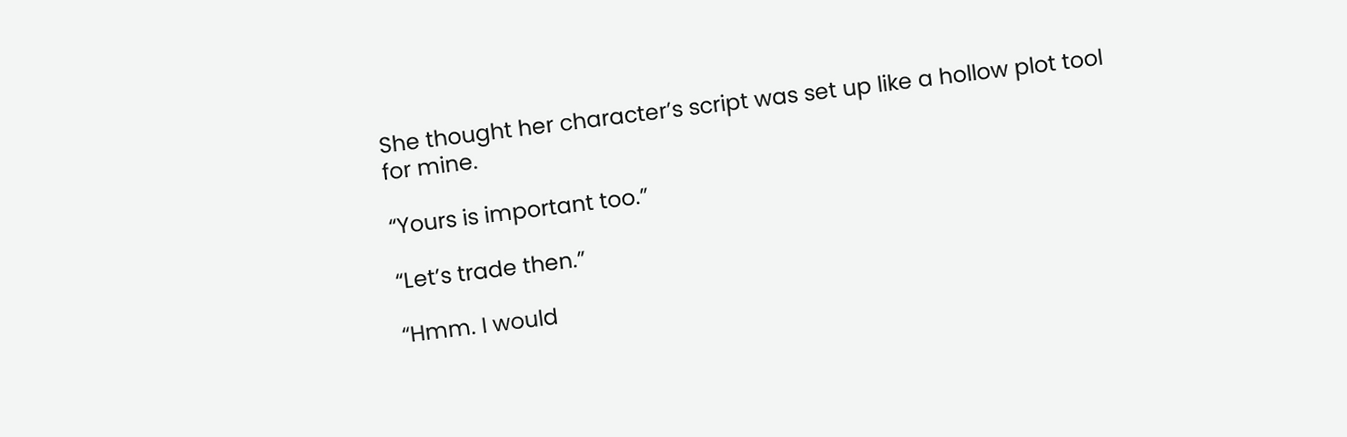She thought her character’s script was set up like a hollow plot tool for mine.

“Yours is important too.”

“Let’s trade then.”

“Hmm. I would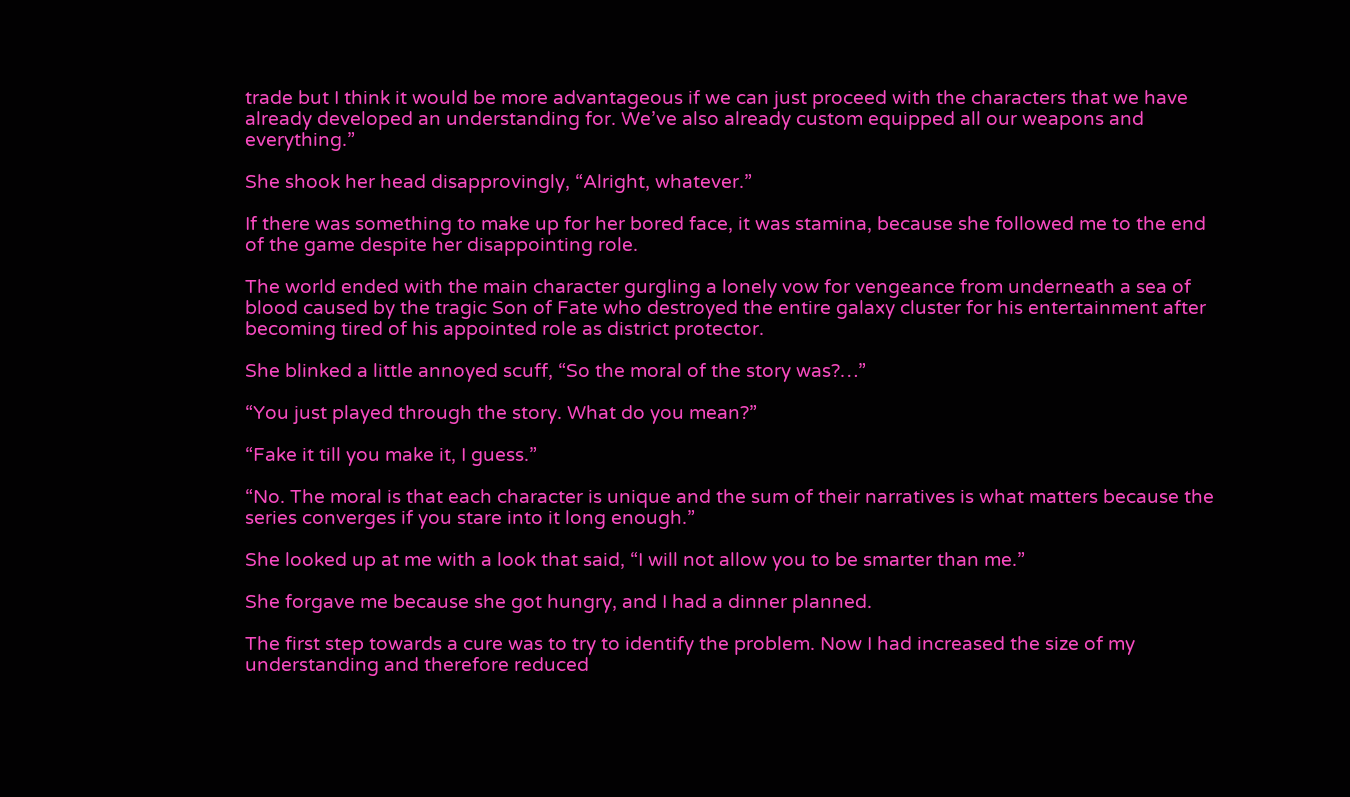trade but I think it would be more advantageous if we can just proceed with the characters that we have already developed an understanding for. We’ve also already custom equipped all our weapons and everything.”

She shook her head disapprovingly, “Alright, whatever.”

If there was something to make up for her bored face, it was stamina, because she followed me to the end of the game despite her disappointing role.

The world ended with the main character gurgling a lonely vow for vengeance from underneath a sea of blood caused by the tragic Son of Fate who destroyed the entire galaxy cluster for his entertainment after becoming tired of his appointed role as district protector.

She blinked a little annoyed scuff, “So the moral of the story was?…”

“You just played through the story. What do you mean?”

“Fake it till you make it, I guess.”

“No. The moral is that each character is unique and the sum of their narratives is what matters because the series converges if you stare into it long enough.”

She looked up at me with a look that said, “I will not allow you to be smarter than me.”

She forgave me because she got hungry, and I had a dinner planned.

The first step towards a cure was to try to identify the problem. Now I had increased the size of my understanding and therefore reduced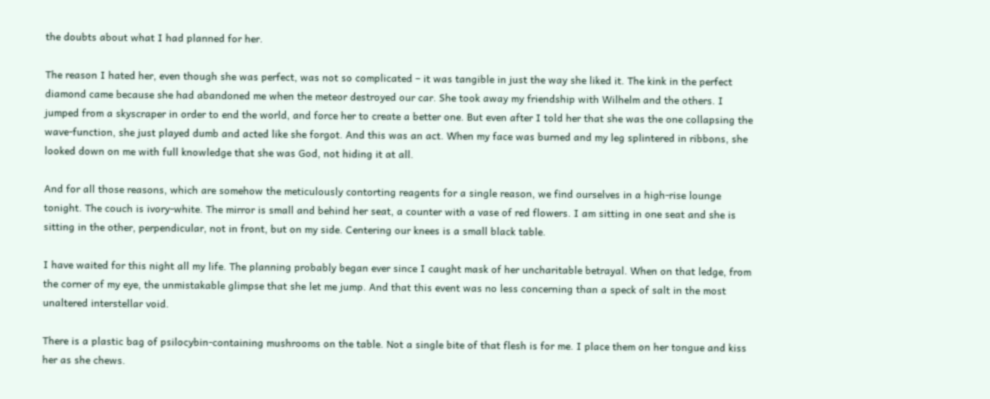the doubts about what I had planned for her.

The reason I hated her, even though she was perfect, was not so complicated – it was tangible in just the way she liked it. The kink in the perfect diamond came because she had abandoned me when the meteor destroyed our car. She took away my friendship with Wilhelm and the others. I jumped from a skyscraper in order to end the world, and force her to create a better one. But even after I told her that she was the one collapsing the wave-function, she just played dumb and acted like she forgot. And this was an act. When my face was burned and my leg splintered in ribbons, she looked down on me with full knowledge that she was God, not hiding it at all.

And for all those reasons, which are somehow the meticulously contorting reagents for a single reason, we find ourselves in a high-rise lounge tonight. The couch is ivory-white. The mirror is small and behind her seat, a counter with a vase of red flowers. I am sitting in one seat and she is sitting in the other, perpendicular, not in front, but on my side. Centering our knees is a small black table.

I have waited for this night all my life. The planning probably began ever since I caught mask of her uncharitable betrayal. When on that ledge, from the corner of my eye, the unmistakable glimpse that she let me jump. And that this event was no less concerning than a speck of salt in the most unaltered interstellar void.

There is a plastic bag of psilocybin-containing mushrooms on the table. Not a single bite of that flesh is for me. I place them on her tongue and kiss her as she chews.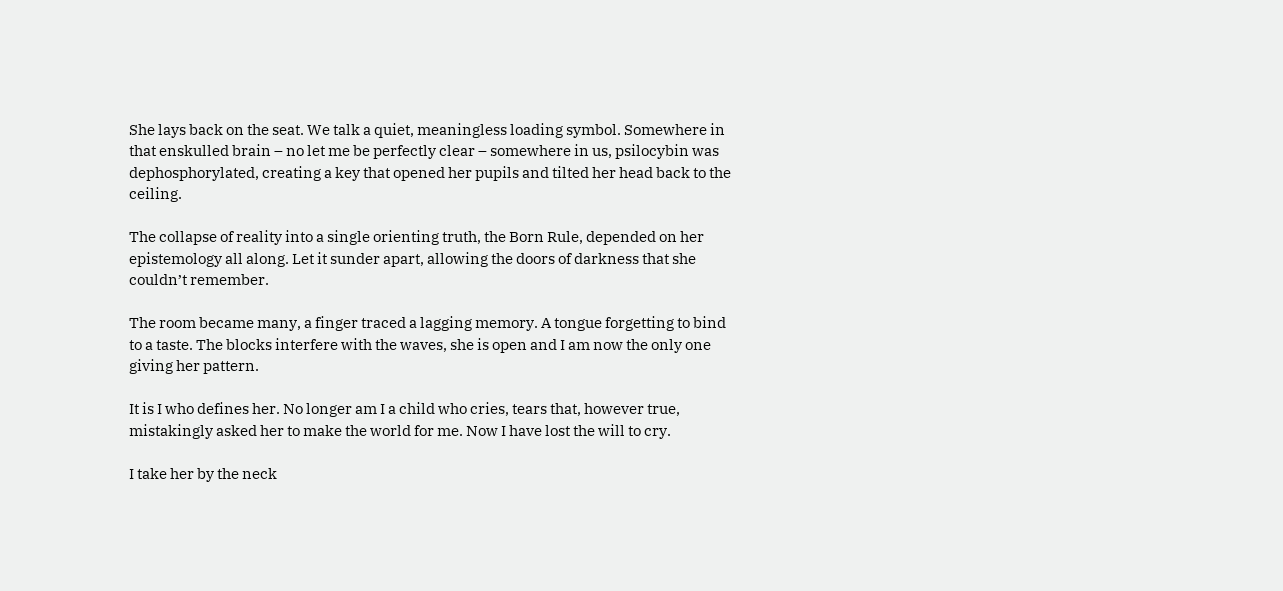She lays back on the seat. We talk a quiet, meaningless loading symbol. Somewhere in that enskulled brain – no let me be perfectly clear – somewhere in us, psilocybin was dephosphorylated, creating a key that opened her pupils and tilted her head back to the ceiling.

The collapse of reality into a single orienting truth, the Born Rule, depended on her epistemology all along. Let it sunder apart, allowing the doors of darkness that she couldn’t remember.

The room became many, a finger traced a lagging memory. A tongue forgetting to bind to a taste. The blocks interfere with the waves, she is open and I am now the only one giving her pattern.

It is I who defines her. No longer am I a child who cries, tears that, however true, mistakingly asked her to make the world for me. Now I have lost the will to cry.

I take her by the neck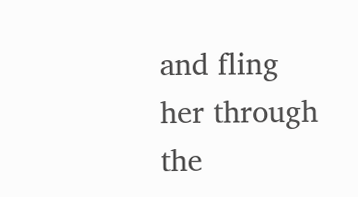and fling her through the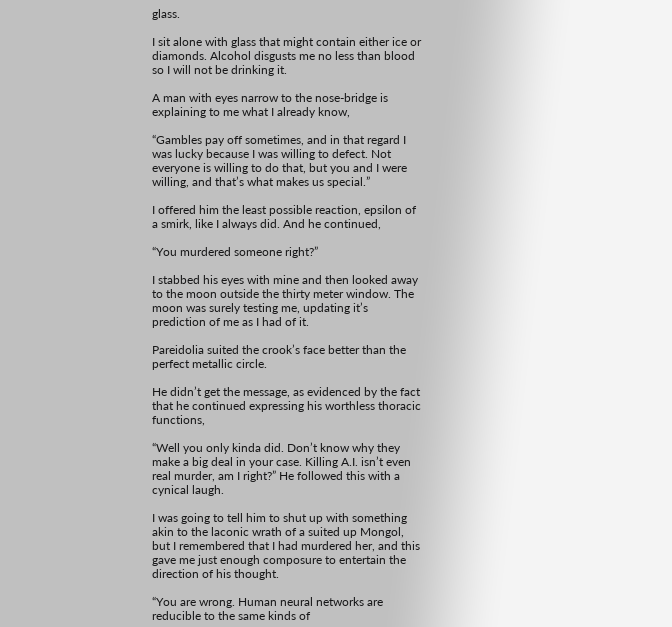glass.

I sit alone with glass that might contain either ice or diamonds. Alcohol disgusts me no less than blood so I will not be drinking it.

A man with eyes narrow to the nose-bridge is explaining to me what I already know,

“Gambles pay off sometimes, and in that regard I was lucky because I was willing to defect. Not everyone is willing to do that, but you and I were willing, and that’s what makes us special.”

I offered him the least possible reaction, epsilon of a smirk, like I always did. And he continued,

“You murdered someone right?”

I stabbed his eyes with mine and then looked away to the moon outside the thirty meter window. The moon was surely testing me, updating it’s prediction of me as I had of it.

Pareidolia suited the crook’s face better than the perfect metallic circle.

He didn’t get the message, as evidenced by the fact that he continued expressing his worthless thoracic functions,

“Well you only kinda did. Don’t know why they make a big deal in your case. Killing A.I. isn’t even real murder, am I right?” He followed this with a cynical laugh.

I was going to tell him to shut up with something akin to the laconic wrath of a suited up Mongol, but I remembered that I had murdered her, and this gave me just enough composure to entertain the direction of his thought.

“You are wrong. Human neural networks are reducible to the same kinds of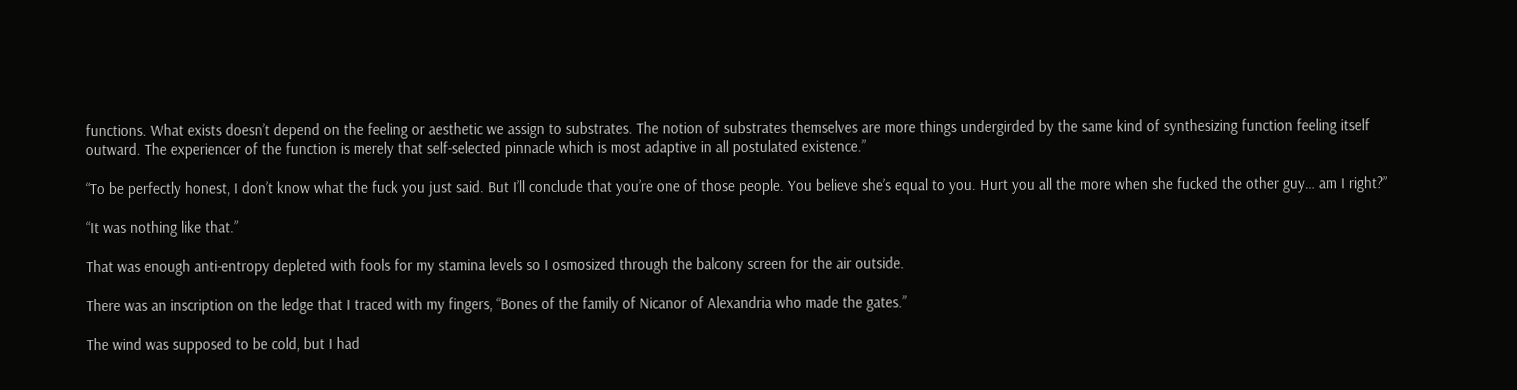functions. What exists doesn’t depend on the feeling or aesthetic we assign to substrates. The notion of substrates themselves are more things undergirded by the same kind of synthesizing function feeling itself outward. The experiencer of the function is merely that self-selected pinnacle which is most adaptive in all postulated existence.”

“To be perfectly honest, I don’t know what the fuck you just said. But I’ll conclude that you’re one of those people. You believe she’s equal to you. Hurt you all the more when she fucked the other guy… am I right?”

“It was nothing like that.”

That was enough anti-entropy depleted with fools for my stamina levels so I osmosized through the balcony screen for the air outside.

There was an inscription on the ledge that I traced with my fingers, “Bones of the family of Nicanor of Alexandria who made the gates.”

The wind was supposed to be cold, but I had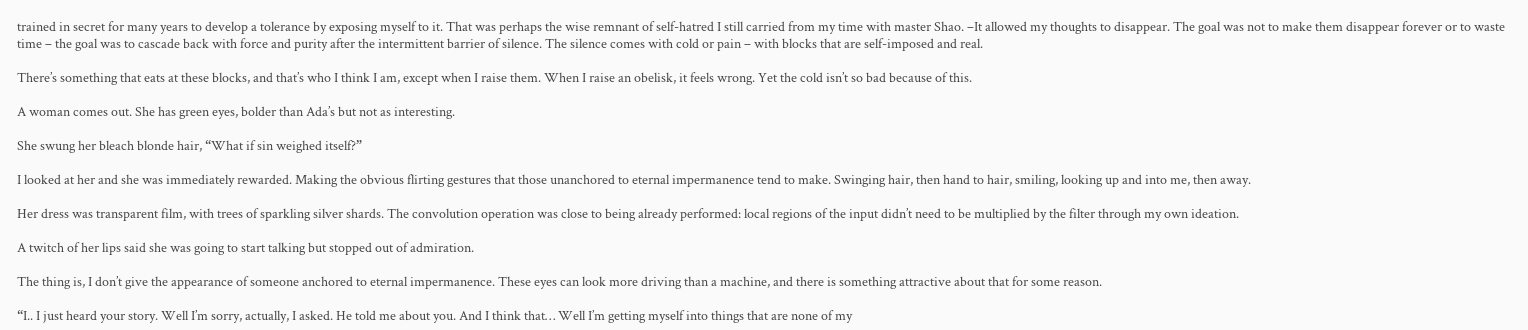trained in secret for many years to develop a tolerance by exposing myself to it. That was perhaps the wise remnant of self-hatred I still carried from my time with master Shao. –It allowed my thoughts to disappear. The goal was not to make them disappear forever or to waste time – the goal was to cascade back with force and purity after the intermittent barrier of silence. The silence comes with cold or pain – with blocks that are self-imposed and real.

There’s something that eats at these blocks, and that’s who I think I am, except when I raise them. When I raise an obelisk, it feels wrong. Yet the cold isn’t so bad because of this.

A woman comes out. She has green eyes, bolder than Ada’s but not as interesting.

She swung her bleach blonde hair, “What if sin weighed itself?”

I looked at her and she was immediately rewarded. Making the obvious flirting gestures that those unanchored to eternal impermanence tend to make. Swinging hair, then hand to hair, smiling, looking up and into me, then away.

Her dress was transparent film, with trees of sparkling silver shards. The convolution operation was close to being already performed: local regions of the input didn’t need to be multiplied by the filter through my own ideation.

A twitch of her lips said she was going to start talking but stopped out of admiration.

The thing is, I don’t give the appearance of someone anchored to eternal impermanence. These eyes can look more driving than a machine, and there is something attractive about that for some reason.

“I.. I just heard your story. Well I’m sorry, actually, I asked. He told me about you. And I think that… Well I’m getting myself into things that are none of my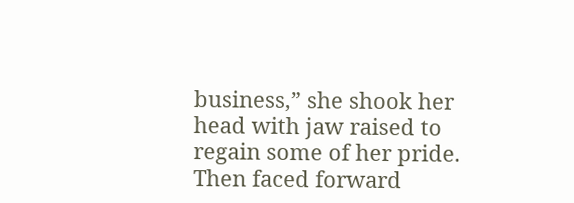business,” she shook her head with jaw raised to regain some of her pride. Then faced forward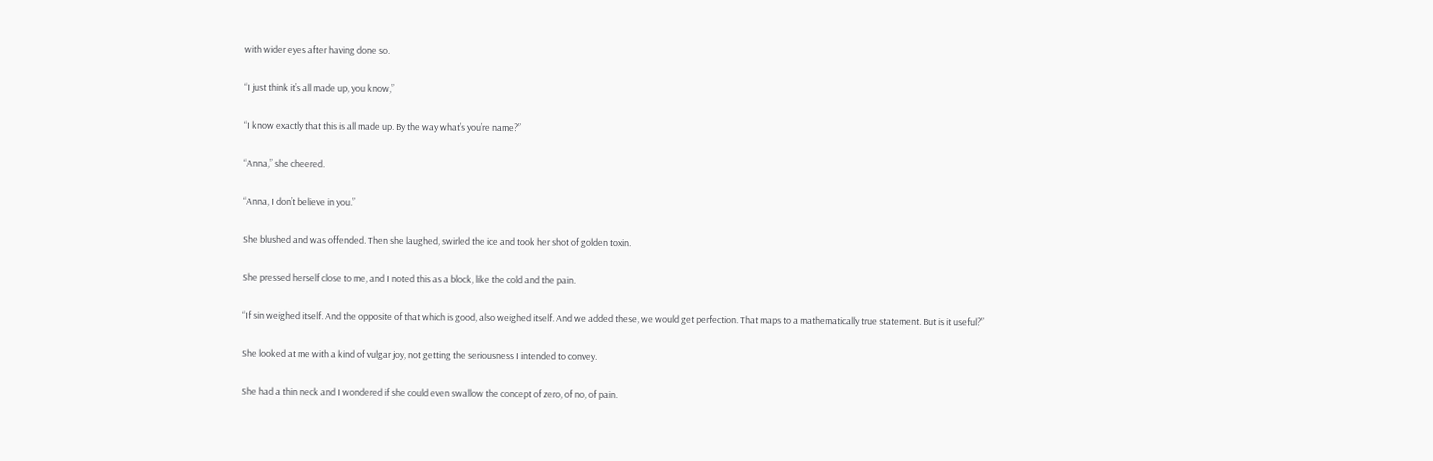with wider eyes after having done so.

“I just think it’s all made up, you know,”

“I know exactly that this is all made up. By the way what’s you’re name?”

“Anna,” she cheered.

“Anna, I don’t believe in you.”

She blushed and was offended. Then she laughed, swirled the ice and took her shot of golden toxin.

She pressed herself close to me, and I noted this as a block, like the cold and the pain.

“If sin weighed itself. And the opposite of that which is good, also weighed itself. And we added these, we would get perfection. That maps to a mathematically true statement. But is it useful?”

She looked at me with a kind of vulgar joy, not getting the seriousness I intended to convey.

She had a thin neck and I wondered if she could even swallow the concept of zero, of no, of pain.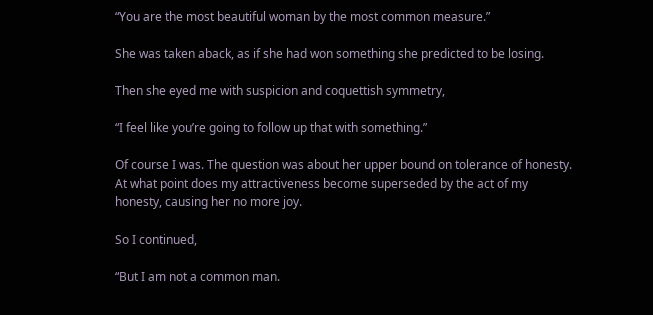“You are the most beautiful woman by the most common measure.”

She was taken aback, as if she had won something she predicted to be losing.

Then she eyed me with suspicion and coquettish symmetry,

“I feel like you’re going to follow up that with something.”

Of course I was. The question was about her upper bound on tolerance of honesty. At what point does my attractiveness become superseded by the act of my honesty, causing her no more joy.

So I continued,

“But I am not a common man.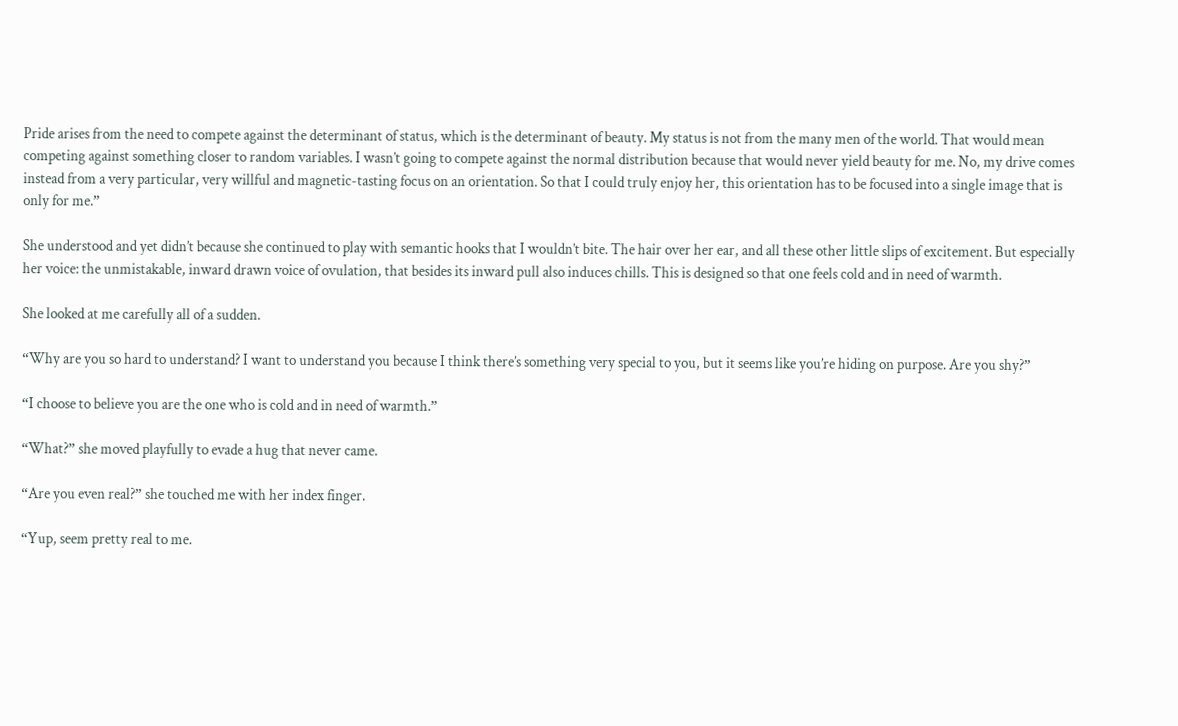Pride arises from the need to compete against the determinant of status, which is the determinant of beauty. My status is not from the many men of the world. That would mean competing against something closer to random variables. I wasn’t going to compete against the normal distribution because that would never yield beauty for me. No, my drive comes instead from a very particular, very willful and magnetic-tasting focus on an orientation. So that I could truly enjoy her, this orientation has to be focused into a single image that is only for me.”

She understood and yet didn’t because she continued to play with semantic hooks that I wouldn’t bite. The hair over her ear, and all these other little slips of excitement. But especially her voice: the unmistakable, inward drawn voice of ovulation, that besides its inward pull also induces chills. This is designed so that one feels cold and in need of warmth.

She looked at me carefully all of a sudden.

“Why are you so hard to understand? I want to understand you because I think there’s something very special to you, but it seems like you’re hiding on purpose. Are you shy?”

“I choose to believe you are the one who is cold and in need of warmth.”

“What?” she moved playfully to evade a hug that never came.

“Are you even real?” she touched me with her index finger.

“Yup, seem pretty real to me.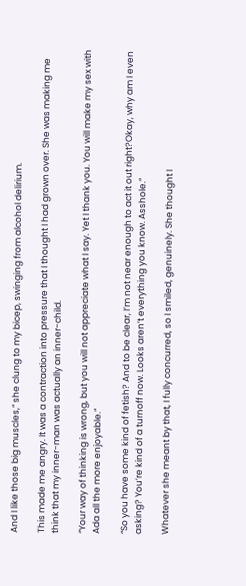And I like those big muscles,” she clung to my bicep, swinging from alcohol delirium.

This made me angry. It was a contraction into pressure that I thought I had grown over. She was making me think that my inner-man was actually an inner-child.

“Your way of thinking is wrong, but you will not appreciate what I say. Yet I thank you. You will make my sex with Ada all the more enjoyable.”

“So you have some kind of fetish? And to be clear, I’m not near enough to act it out right?Okay, why am I even asking? You’re kind of a turnoff now. Looks aren’t everything you know. Asshole.”

Whatever she meant by that, I fully concurred, so I smiled, genuinely. She thought I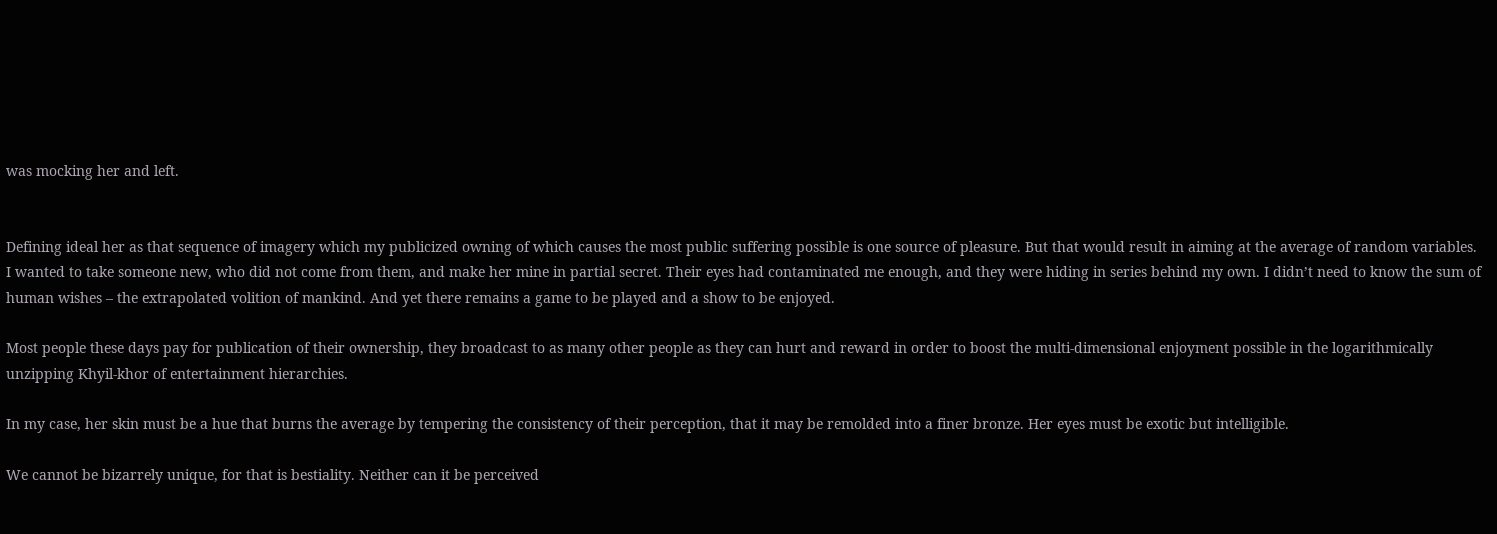was mocking her and left.


Defining ideal her as that sequence of imagery which my publicized owning of which causes the most public suffering possible is one source of pleasure. But that would result in aiming at the average of random variables. I wanted to take someone new, who did not come from them, and make her mine in partial secret. Their eyes had contaminated me enough, and they were hiding in series behind my own. I didn’t need to know the sum of human wishes – the extrapolated volition of mankind. And yet there remains a game to be played and a show to be enjoyed.

Most people these days pay for publication of their ownership, they broadcast to as many other people as they can hurt and reward in order to boost the multi-dimensional enjoyment possible in the logarithmically unzipping Khyil-khor of entertainment hierarchies.

In my case, her skin must be a hue that burns the average by tempering the consistency of their perception, that it may be remolded into a finer bronze. Her eyes must be exotic but intelligible.

We cannot be bizarrely unique, for that is bestiality. Neither can it be perceived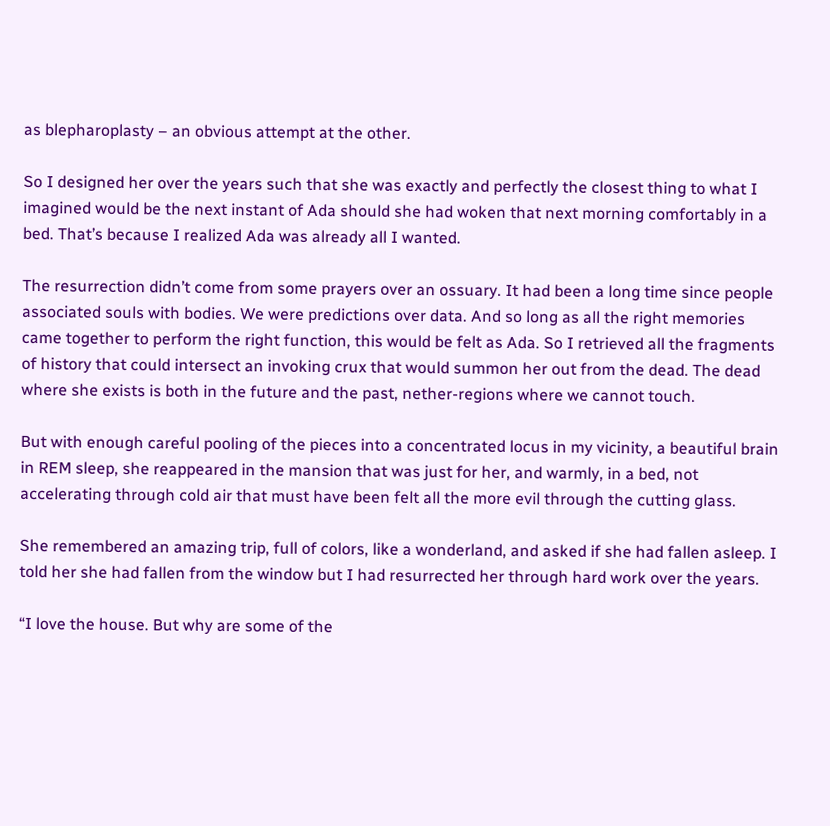as blepharoplasty – an obvious attempt at the other.

So I designed her over the years such that she was exactly and perfectly the closest thing to what I imagined would be the next instant of Ada should she had woken that next morning comfortably in a bed. That’s because I realized Ada was already all I wanted.

The resurrection didn’t come from some prayers over an ossuary. It had been a long time since people associated souls with bodies. We were predictions over data. And so long as all the right memories came together to perform the right function, this would be felt as Ada. So I retrieved all the fragments of history that could intersect an invoking crux that would summon her out from the dead. The dead where she exists is both in the future and the past, nether-regions where we cannot touch.

But with enough careful pooling of the pieces into a concentrated locus in my vicinity, a beautiful brain in REM sleep, she reappeared in the mansion that was just for her, and warmly, in a bed, not accelerating through cold air that must have been felt all the more evil through the cutting glass.

She remembered an amazing trip, full of colors, like a wonderland, and asked if she had fallen asleep. I told her she had fallen from the window but I had resurrected her through hard work over the years.

“I love the house. But why are some of the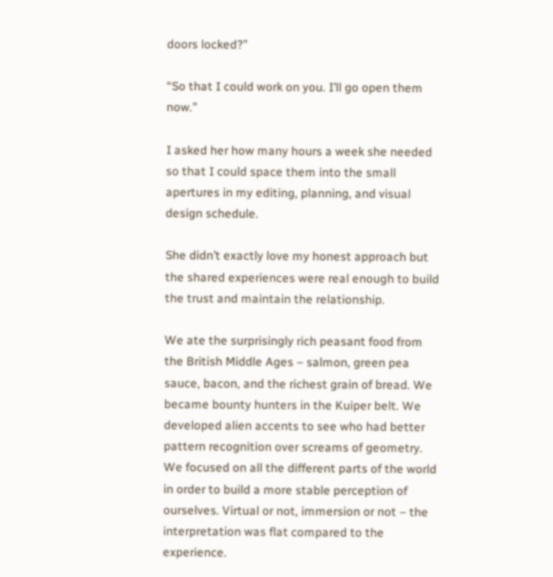doors locked?”

“So that I could work on you. I’ll go open them now.”

I asked her how many hours a week she needed so that I could space them into the small apertures in my editing, planning, and visual design schedule.

She didn’t exactly love my honest approach but the shared experiences were real enough to build the trust and maintain the relationship.

We ate the surprisingly rich peasant food from the British Middle Ages – salmon, green pea sauce, bacon, and the richest grain of bread. We became bounty hunters in the Kuiper belt. We developed alien accents to see who had better pattern recognition over screams of geometry. We focused on all the different parts of the world in order to build a more stable perception of ourselves. Virtual or not, immersion or not – the interpretation was flat compared to the experience.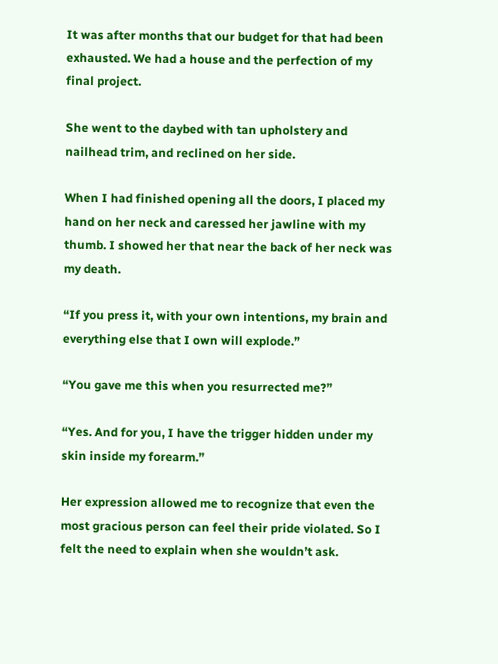It was after months that our budget for that had been exhausted. We had a house and the perfection of my final project.

She went to the daybed with tan upholstery and nailhead trim, and reclined on her side.

When I had finished opening all the doors, I placed my hand on her neck and caressed her jawline with my thumb. I showed her that near the back of her neck was my death.

“If you press it, with your own intentions, my brain and everything else that I own will explode.”

“You gave me this when you resurrected me?”

“Yes. And for you, I have the trigger hidden under my skin inside my forearm.”

Her expression allowed me to recognize that even the most gracious person can feel their pride violated. So I felt the need to explain when she wouldn’t ask.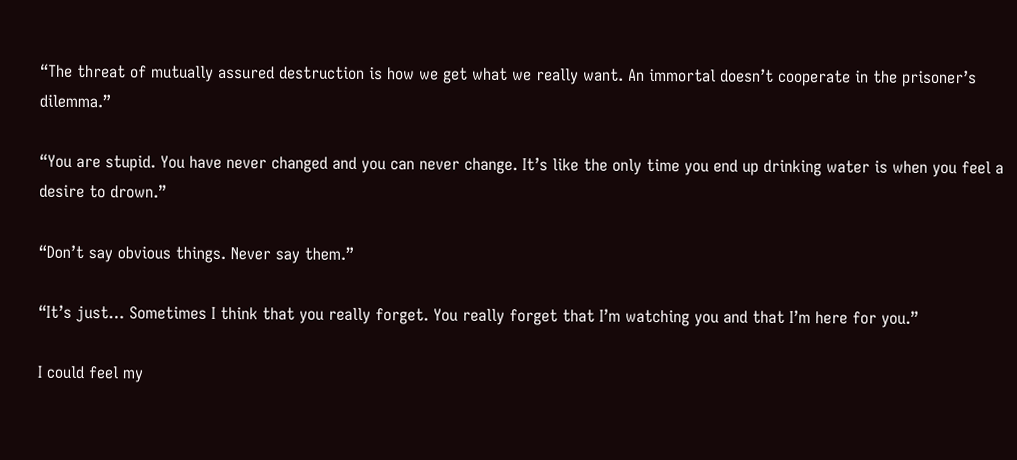“The threat of mutually assured destruction is how we get what we really want. An immortal doesn’t cooperate in the prisoner’s dilemma.”

“You are stupid. You have never changed and you can never change. It’s like the only time you end up drinking water is when you feel a desire to drown.”

“Don’t say obvious things. Never say them.”

“It’s just… Sometimes I think that you really forget. You really forget that I’m watching you and that I’m here for you.”

I could feel my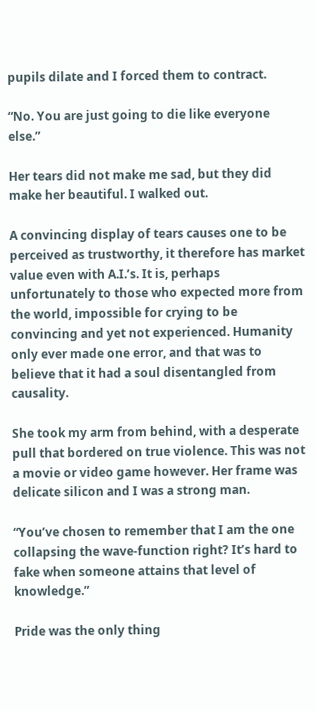pupils dilate and I forced them to contract.

“No. You are just going to die like everyone else.”

Her tears did not make me sad, but they did make her beautiful. I walked out.

A convincing display of tears causes one to be perceived as trustworthy, it therefore has market value even with A.I.’s. It is, perhaps unfortunately to those who expected more from the world, impossible for crying to be convincing and yet not experienced. Humanity only ever made one error, and that was to believe that it had a soul disentangled from causality.

She took my arm from behind, with a desperate pull that bordered on true violence. This was not a movie or video game however. Her frame was delicate silicon and I was a strong man.

“You’ve chosen to remember that I am the one collapsing the wave-function right? It’s hard to fake when someone attains that level of knowledge.”

Pride was the only thing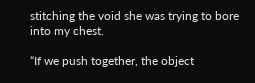stitching the void she was trying to bore into my chest.

“If we push together, the object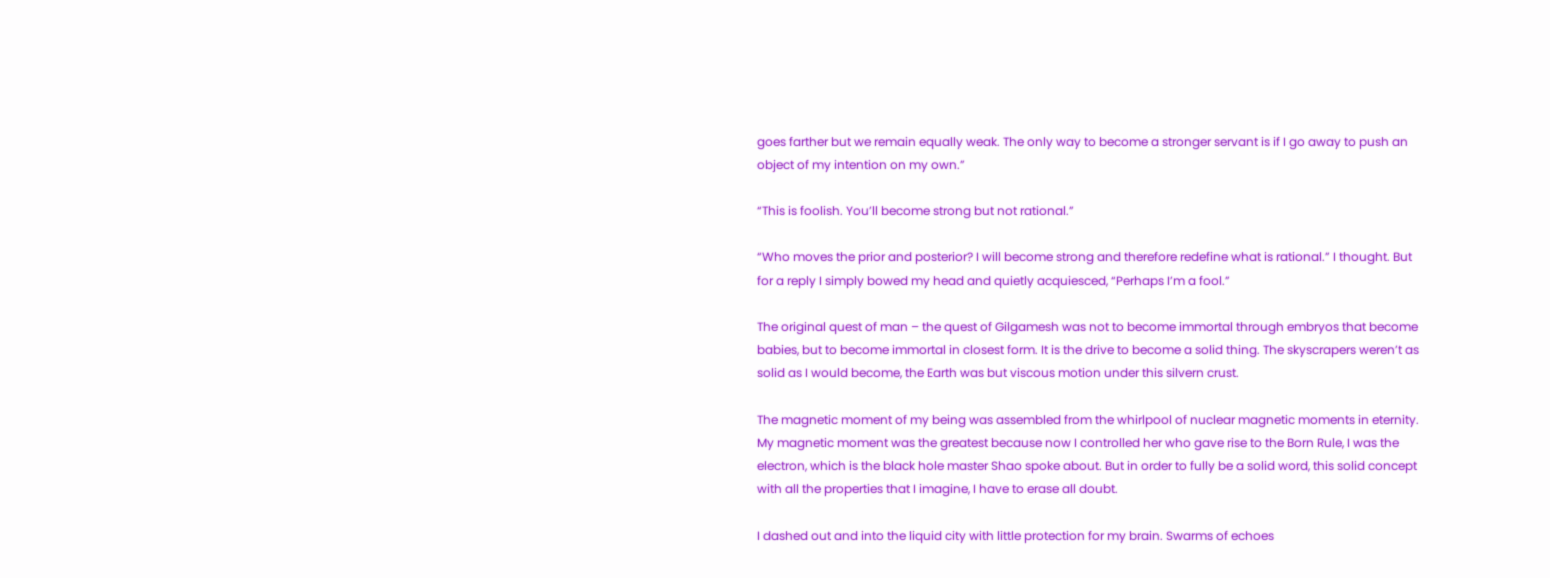goes farther but we remain equally weak. The only way to become a stronger servant is if I go away to push an object of my intention on my own.”

“This is foolish. You’ll become strong but not rational.”

“Who moves the prior and posterior? I will become strong and therefore redefine what is rational.” I thought. But for a reply I simply bowed my head and quietly acquiesced, “Perhaps I’m a fool.”

The original quest of man – the quest of Gilgamesh was not to become immortal through embryos that become babies, but to become immortal in closest form. It is the drive to become a solid thing. The skyscrapers weren’t as solid as I would become, the Earth was but viscous motion under this silvern crust.

The magnetic moment of my being was assembled from the whirlpool of nuclear magnetic moments in eternity. My magnetic moment was the greatest because now I controlled her who gave rise to the Born Rule, I was the electron, which is the black hole master Shao spoke about. But in order to fully be a solid word, this solid concept with all the properties that I imagine, I have to erase all doubt.

I dashed out and into the liquid city with little protection for my brain. Swarms of echoes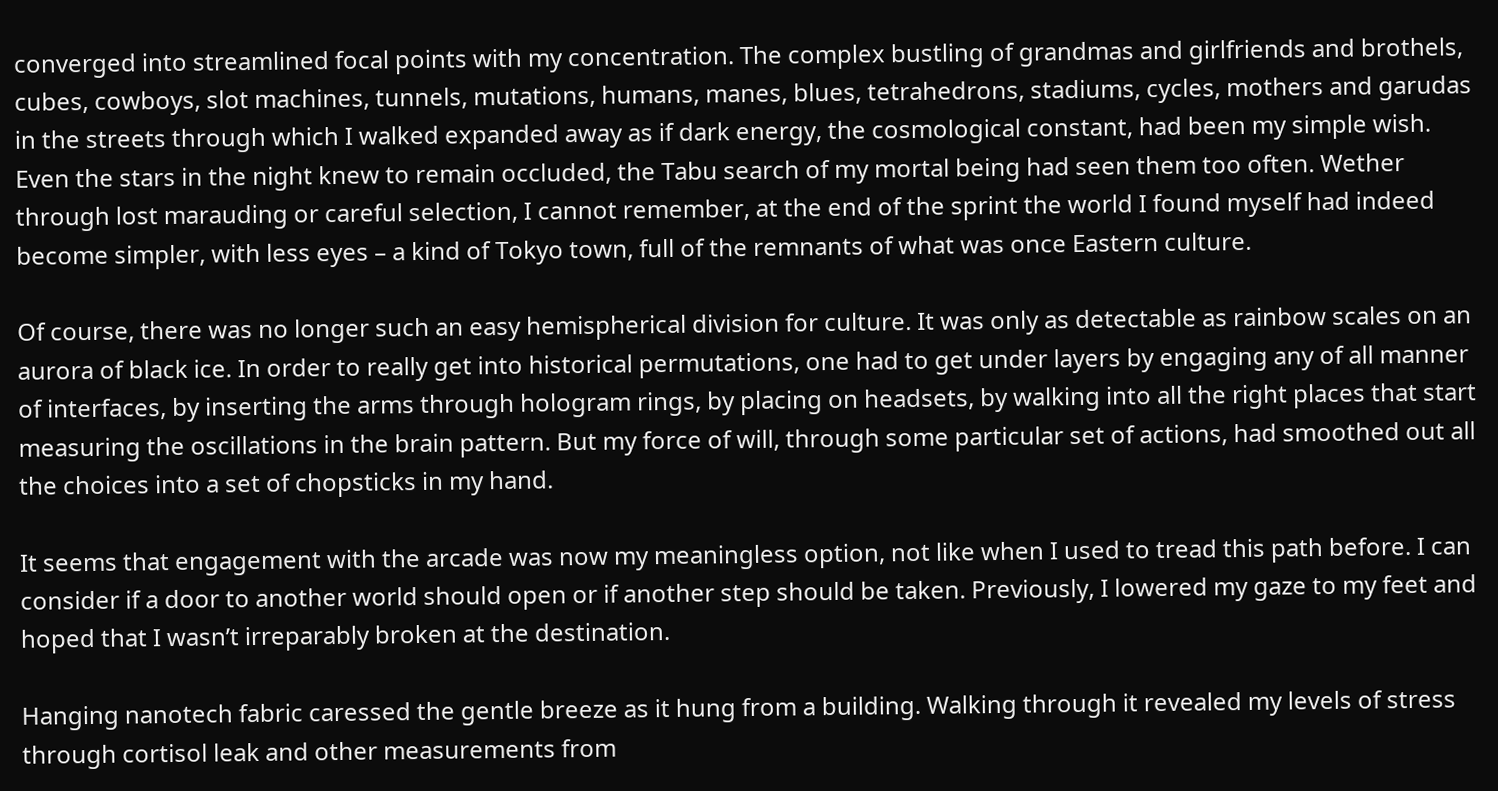converged into streamlined focal points with my concentration. The complex bustling of grandmas and girlfriends and brothels, cubes, cowboys, slot machines, tunnels, mutations, humans, manes, blues, tetrahedrons, stadiums, cycles, mothers and garudas in the streets through which I walked expanded away as if dark energy, the cosmological constant, had been my simple wish. Even the stars in the night knew to remain occluded, the Tabu search of my mortal being had seen them too often. Wether through lost marauding or careful selection, I cannot remember, at the end of the sprint the world I found myself had indeed become simpler, with less eyes – a kind of Tokyo town, full of the remnants of what was once Eastern culture.

Of course, there was no longer such an easy hemispherical division for culture. It was only as detectable as rainbow scales on an aurora of black ice. In order to really get into historical permutations, one had to get under layers by engaging any of all manner of interfaces, by inserting the arms through hologram rings, by placing on headsets, by walking into all the right places that start measuring the oscillations in the brain pattern. But my force of will, through some particular set of actions, had smoothed out all the choices into a set of chopsticks in my hand.

It seems that engagement with the arcade was now my meaningless option, not like when I used to tread this path before. I can consider if a door to another world should open or if another step should be taken. Previously, I lowered my gaze to my feet and hoped that I wasn’t irreparably broken at the destination.

Hanging nanotech fabric caressed the gentle breeze as it hung from a building. Walking through it revealed my levels of stress through cortisol leak and other measurements from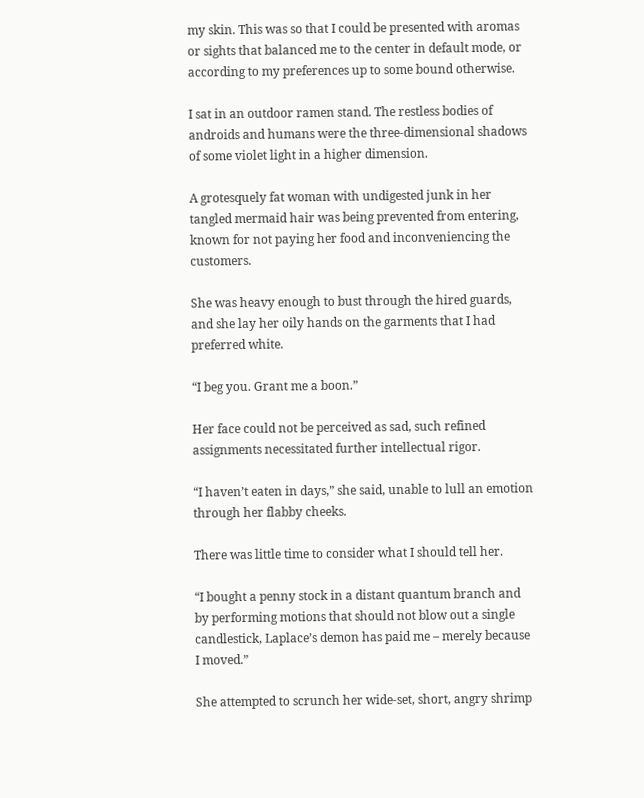my skin. This was so that I could be presented with aromas or sights that balanced me to the center in default mode, or according to my preferences up to some bound otherwise.

I sat in an outdoor ramen stand. The restless bodies of androids and humans were the three-dimensional shadows of some violet light in a higher dimension.

A grotesquely fat woman with undigested junk in her tangled mermaid hair was being prevented from entering, known for not paying her food and inconveniencing the customers.

She was heavy enough to bust through the hired guards, and she lay her oily hands on the garments that I had preferred white.

“I beg you. Grant me a boon.”

Her face could not be perceived as sad, such refined assignments necessitated further intellectual rigor.

“I haven’t eaten in days,” she said, unable to lull an emotion through her flabby cheeks.

There was little time to consider what I should tell her.

“I bought a penny stock in a distant quantum branch and by performing motions that should not blow out a single candlestick, Laplace’s demon has paid me – merely because I moved.”

She attempted to scrunch her wide-set, short, angry shrimp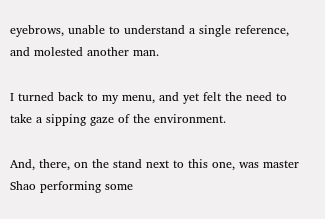eyebrows, unable to understand a single reference, and molested another man.

I turned back to my menu, and yet felt the need to take a sipping gaze of the environment.

And, there, on the stand next to this one, was master Shao performing some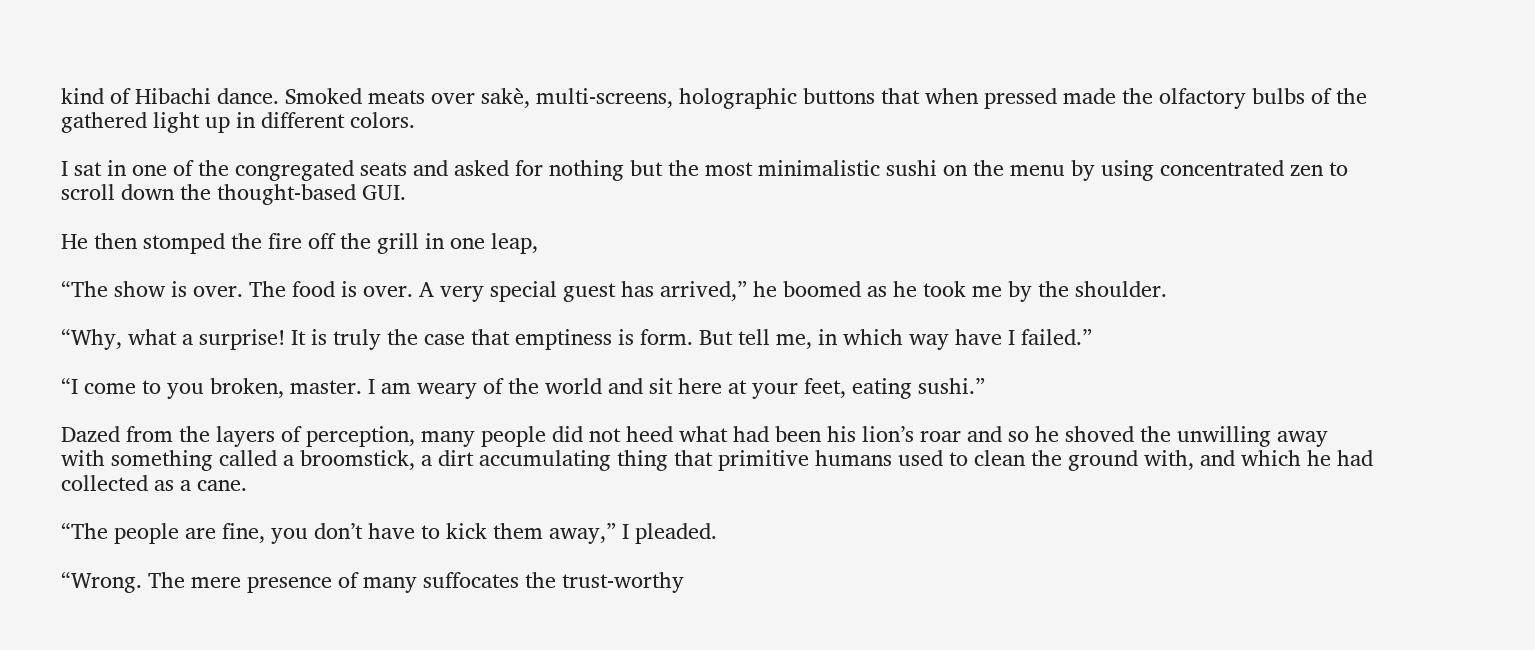kind of Hibachi dance. Smoked meats over sakè, multi-screens, holographic buttons that when pressed made the olfactory bulbs of the gathered light up in different colors.

I sat in one of the congregated seats and asked for nothing but the most minimalistic sushi on the menu by using concentrated zen to scroll down the thought-based GUI.

He then stomped the fire off the grill in one leap,

“The show is over. The food is over. A very special guest has arrived,” he boomed as he took me by the shoulder.

“Why, what a surprise! It is truly the case that emptiness is form. But tell me, in which way have I failed.”

“I come to you broken, master. I am weary of the world and sit here at your feet, eating sushi.”

Dazed from the layers of perception, many people did not heed what had been his lion’s roar and so he shoved the unwilling away with something called a broomstick, a dirt accumulating thing that primitive humans used to clean the ground with, and which he had collected as a cane.

“The people are fine, you don’t have to kick them away,” I pleaded.

“Wrong. The mere presence of many suffocates the trust-worthy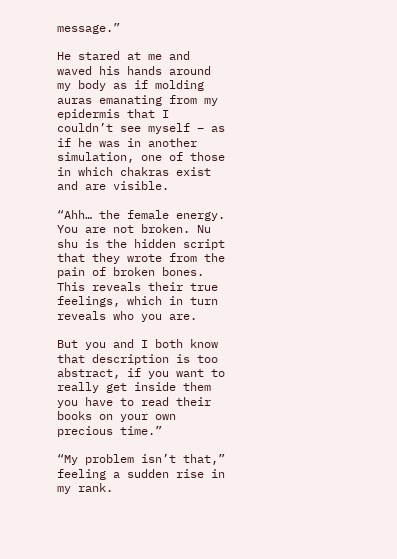message.”

He stared at me and waved his hands around my body as if molding auras emanating from my epidermis that I couldn’t see myself – as if he was in another simulation, one of those in which chakras exist and are visible.

“Ahh… the female energy. You are not broken. Nu shu is the hidden script that they wrote from the pain of broken bones. This reveals their true feelings, which in turn reveals who you are.

But you and I both know that description is too abstract, if you want to really get inside them you have to read their books on your own precious time.”

“My problem isn’t that,” feeling a sudden rise in my rank.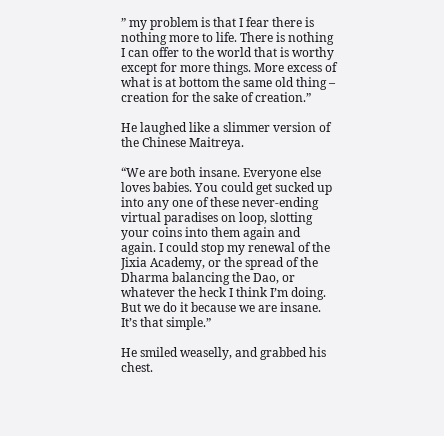” my problem is that I fear there is nothing more to life. There is nothing I can offer to the world that is worthy except for more things. More excess of what is at bottom the same old thing – creation for the sake of creation.”

He laughed like a slimmer version of the Chinese Maitreya.

“We are both insane. Everyone else loves babies. You could get sucked up into any one of these never-ending virtual paradises on loop, slotting your coins into them again and again. I could stop my renewal of the Jixia Academy, or the spread of the Dharma balancing the Dao, or whatever the heck I think I’m doing. But we do it because we are insane. It’s that simple.”

He smiled weaselly, and grabbed his chest.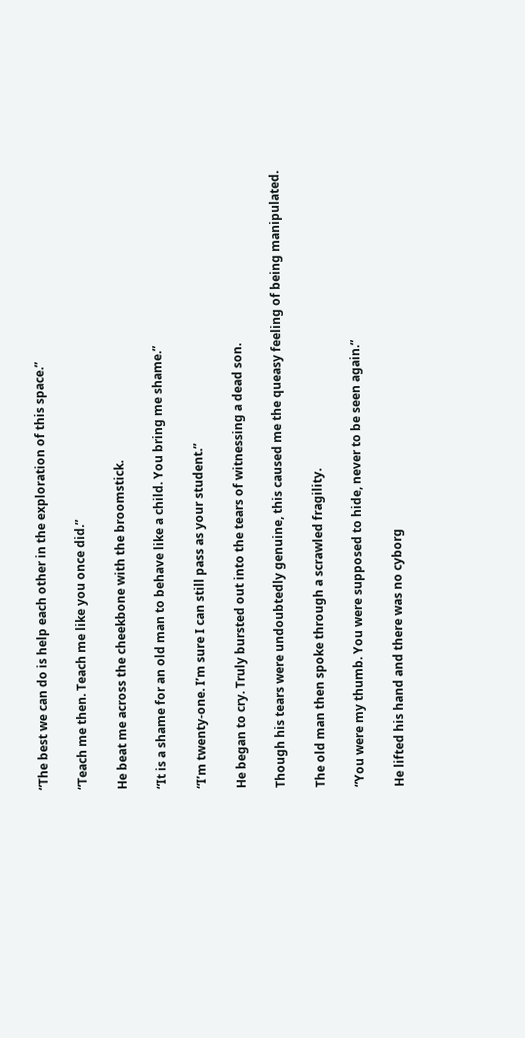“The best we can do is help each other in the exploration of this space.”

“Teach me then. Teach me like you once did.”

He beat me across the cheekbone with the broomstick.

“It is a shame for an old man to behave like a child. You bring me shame.”

“I’m twenty-one. I’m sure I can still pass as your student.”

He began to cry. Truly bursted out into the tears of witnessing a dead son.

Though his tears were undoubtedly genuine, this caused me the queasy feeling of being manipulated.

The old man then spoke through a scrawled fragility.

“You were my thumb. You were supposed to hide, never to be seen again.”

He lifted his hand and there was no cyborg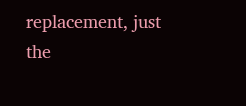replacement, just the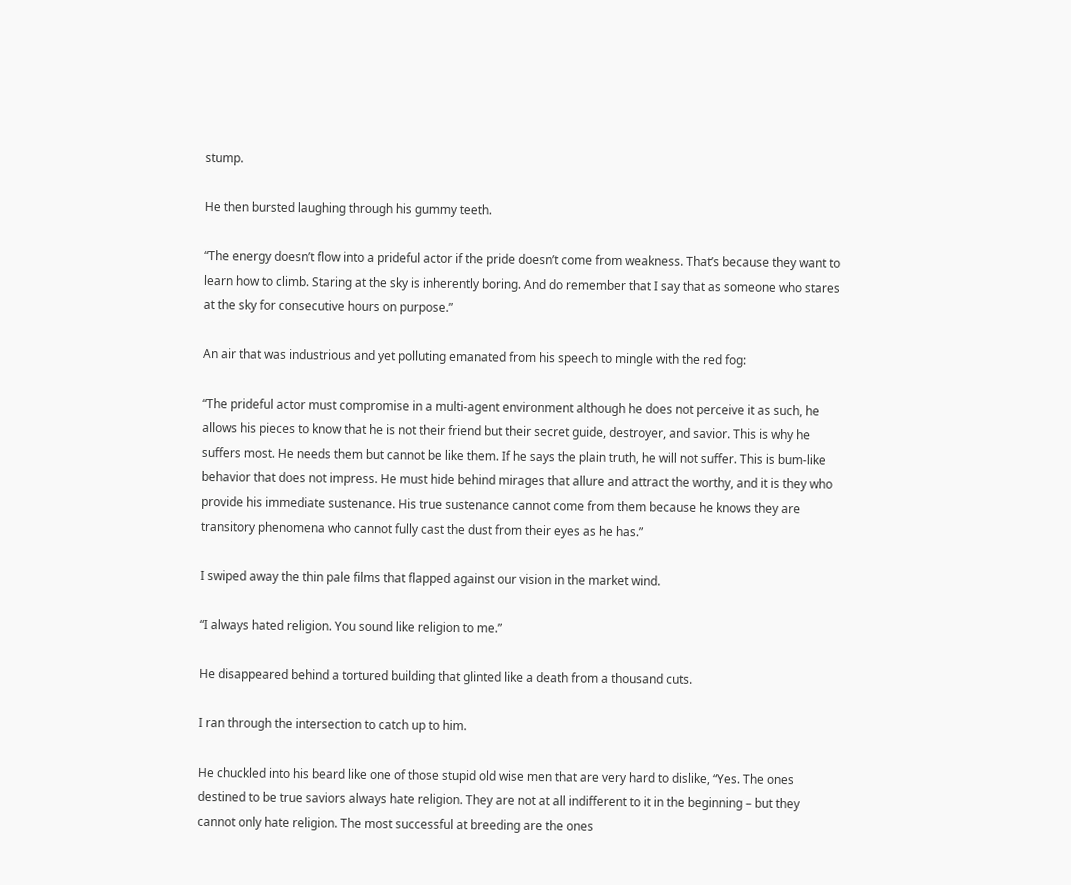stump.

He then bursted laughing through his gummy teeth.

“The energy doesn’t flow into a prideful actor if the pride doesn’t come from weakness. That’s because they want to learn how to climb. Staring at the sky is inherently boring. And do remember that I say that as someone who stares at the sky for consecutive hours on purpose.”

An air that was industrious and yet polluting emanated from his speech to mingle with the red fog:

“The prideful actor must compromise in a multi-agent environment although he does not perceive it as such, he allows his pieces to know that he is not their friend but their secret guide, destroyer, and savior. This is why he suffers most. He needs them but cannot be like them. If he says the plain truth, he will not suffer. This is bum-like behavior that does not impress. He must hide behind mirages that allure and attract the worthy, and it is they who provide his immediate sustenance. His true sustenance cannot come from them because he knows they are transitory phenomena who cannot fully cast the dust from their eyes as he has.”

I swiped away the thin pale films that flapped against our vision in the market wind.

“I always hated religion. You sound like religion to me.”

He disappeared behind a tortured building that glinted like a death from a thousand cuts.

I ran through the intersection to catch up to him.

He chuckled into his beard like one of those stupid old wise men that are very hard to dislike, “Yes. The ones destined to be true saviors always hate religion. They are not at all indifferent to it in the beginning – but they cannot only hate religion. The most successful at breeding are the ones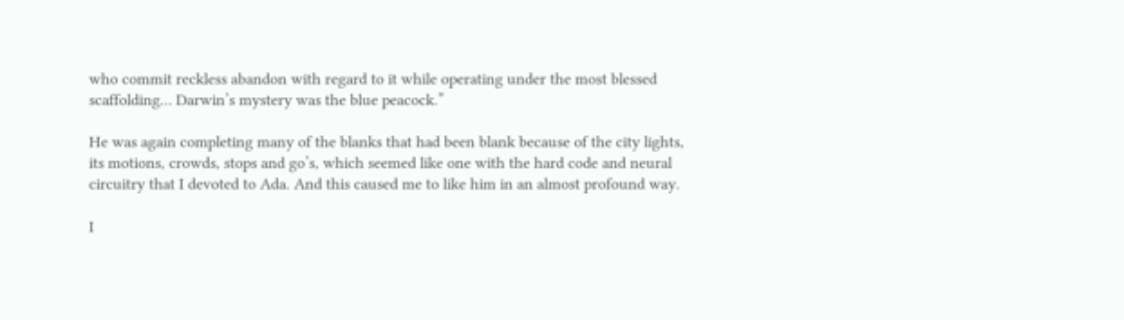who commit reckless abandon with regard to it while operating under the most blessed scaffolding… Darwin’s mystery was the blue peacock.”

He was again completing many of the blanks that had been blank because of the city lights, its motions, crowds, stops and go’s, which seemed like one with the hard code and neural circuitry that I devoted to Ada. And this caused me to like him in an almost profound way.

I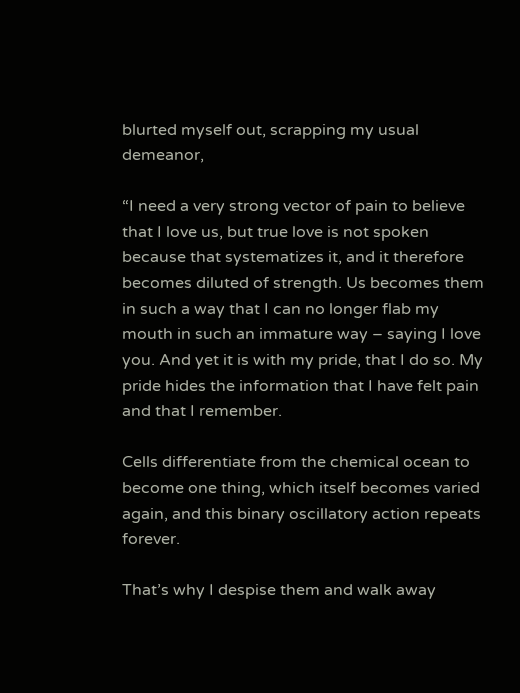blurted myself out, scrapping my usual demeanor,

“I need a very strong vector of pain to believe that I love us, but true love is not spoken because that systematizes it, and it therefore becomes diluted of strength. Us becomes them in such a way that I can no longer flab my mouth in such an immature way – saying I love you. And yet it is with my pride, that I do so. My pride hides the information that I have felt pain and that I remember.

Cells differentiate from the chemical ocean to become one thing, which itself becomes varied again, and this binary oscillatory action repeats forever.

That’s why I despise them and walk away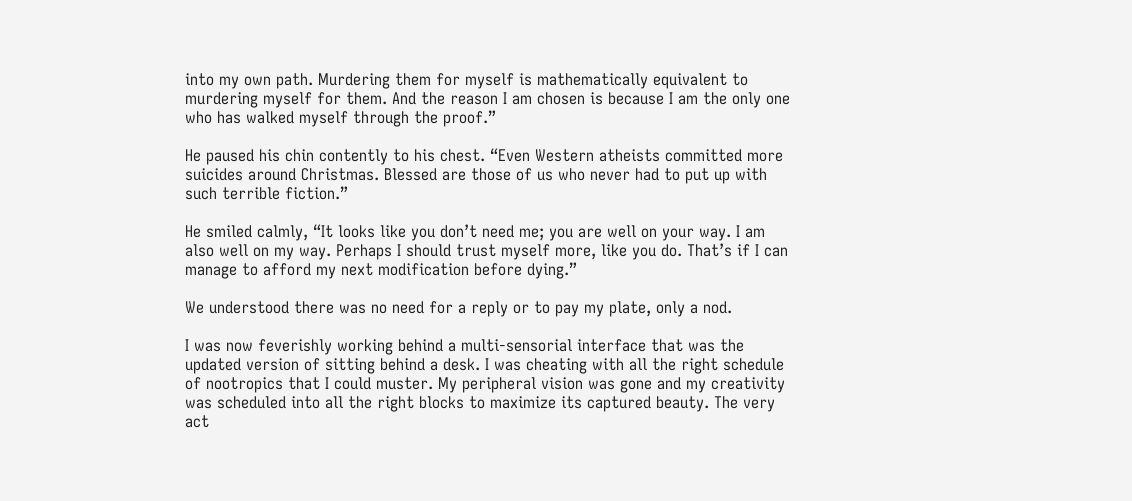into my own path. Murdering them for myself is mathematically equivalent to murdering myself for them. And the reason I am chosen is because I am the only one who has walked myself through the proof.”

He paused his chin contently to his chest. “Even Western atheists committed more suicides around Christmas. Blessed are those of us who never had to put up with such terrible fiction.”

He smiled calmly, “It looks like you don’t need me; you are well on your way. I am also well on my way. Perhaps I should trust myself more, like you do. That’s if I can manage to afford my next modification before dying.”

We understood there was no need for a reply or to pay my plate, only a nod.

I was now feverishly working behind a multi-sensorial interface that was the updated version of sitting behind a desk. I was cheating with all the right schedule of nootropics that I could muster. My peripheral vision was gone and my creativity was scheduled into all the right blocks to maximize its captured beauty. The very act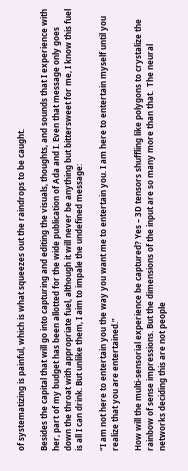of systematizing is painful, which is what squeezes out the raindrops to be caught.

Besides the capital that will go into capturing and editing the visuals, thoughts, and sounds that I experience with her, part of my budget has been allotted for the wide publication of Ada and I. Even that message only goes down the throat with appropriate fuel, although it will never be anything but bittersweet for me, I know this fuel is all I can drink. But unlike them, I aim to impale the undefined message:

“I am not here to entertain you the way you want me to entertain you. I am here to entertain myself until you realize that you are entertained.”

How will the multi-sensorial experience be captured? Yes – 3D tensors shuffling like polygons to crystalize the rainbow of sense impressions. But the dimensions of the input are so many more than that.  The neural networks deciding this are not people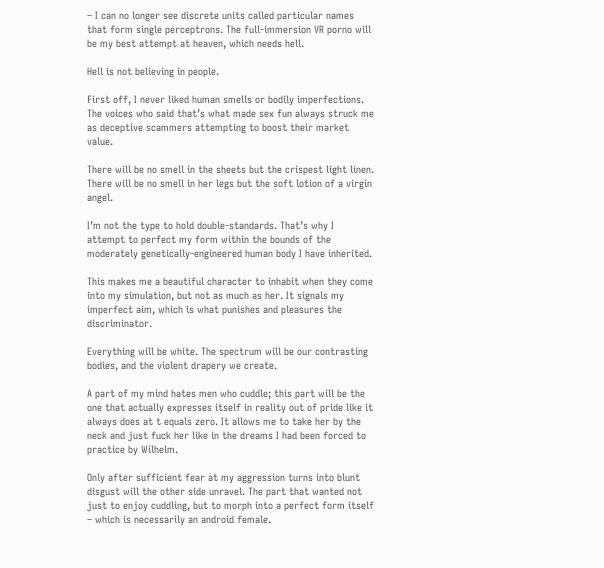– I can no longer see discrete units called particular names that form single perceptrons. The full-immersion VR porno will be my best attempt at heaven, which needs hell.

Hell is not believing in people.

First off, I never liked human smells or bodily imperfections. The voices who said that’s what made sex fun always struck me as deceptive scammers attempting to boost their market value.

There will be no smell in the sheets but the crispest light linen. There will be no smell in her legs but the soft lotion of a virgin angel.

I’m not the type to hold double-standards. That’s why I attempt to perfect my form within the bounds of the moderately genetically-engineered human body I have inherited.

This makes me a beautiful character to inhabit when they come into my simulation, but not as much as her. It signals my imperfect aim, which is what punishes and pleasures the discriminator.

Everything will be white. The spectrum will be our contrasting bodies, and the violent drapery we create.

A part of my mind hates men who cuddle; this part will be the one that actually expresses itself in reality out of pride like it always does at t equals zero. It allows me to take her by the neck and just fuck her like in the dreams I had been forced to practice by Wilhelm.

Only after sufficient fear at my aggression turns into blunt disgust will the other side unravel. The part that wanted not just to enjoy cuddling, but to morph into a perfect form itself – which is necessarily an android female.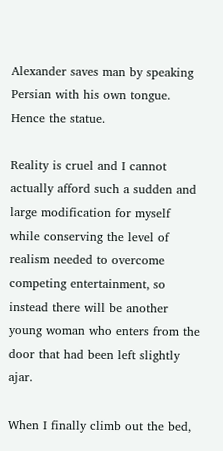Alexander saves man by speaking Persian with his own tongue. Hence the statue.

Reality is cruel and I cannot actually afford such a sudden and large modification for myself while conserving the level of realism needed to overcome competing entertainment, so instead there will be another young woman who enters from the door that had been left slightly ajar.

When I finally climb out the bed,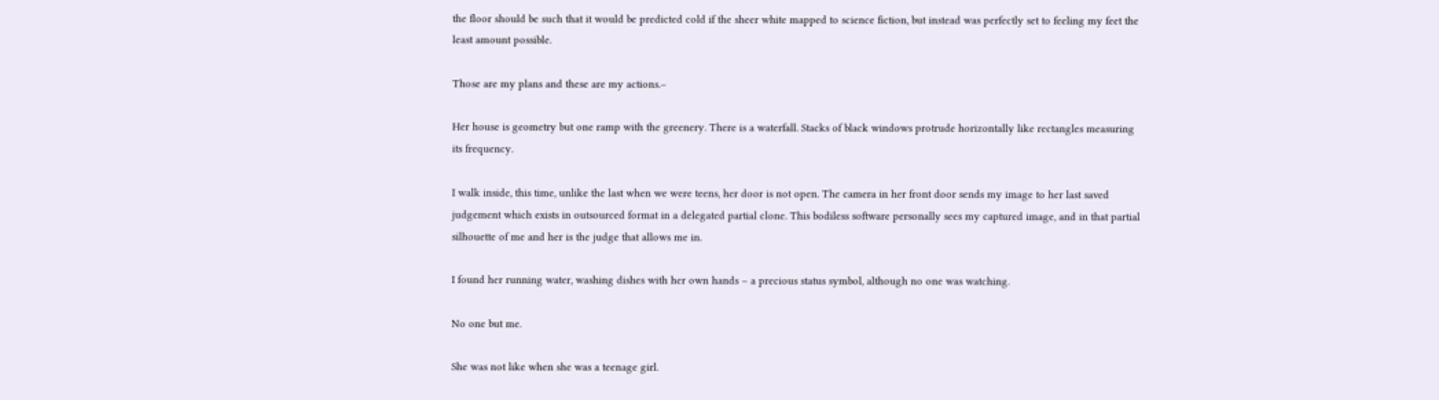the floor should be such that it would be predicted cold if the sheer white mapped to science fiction, but instead was perfectly set to feeling my feet the least amount possible.

Those are my plans and these are my actions.–

Her house is geometry but one ramp with the greenery. There is a waterfall. Stacks of black windows protrude horizontally like rectangles measuring its frequency.

I walk inside, this time, unlike the last when we were teens, her door is not open. The camera in her front door sends my image to her last saved judgement which exists in outsourced format in a delegated partial clone. This bodiless software personally sees my captured image, and in that partial silhouette of me and her is the judge that allows me in.

I found her running water, washing dishes with her own hands – a precious status symbol, although no one was watching.

No one but me.

She was not like when she was a teenage girl.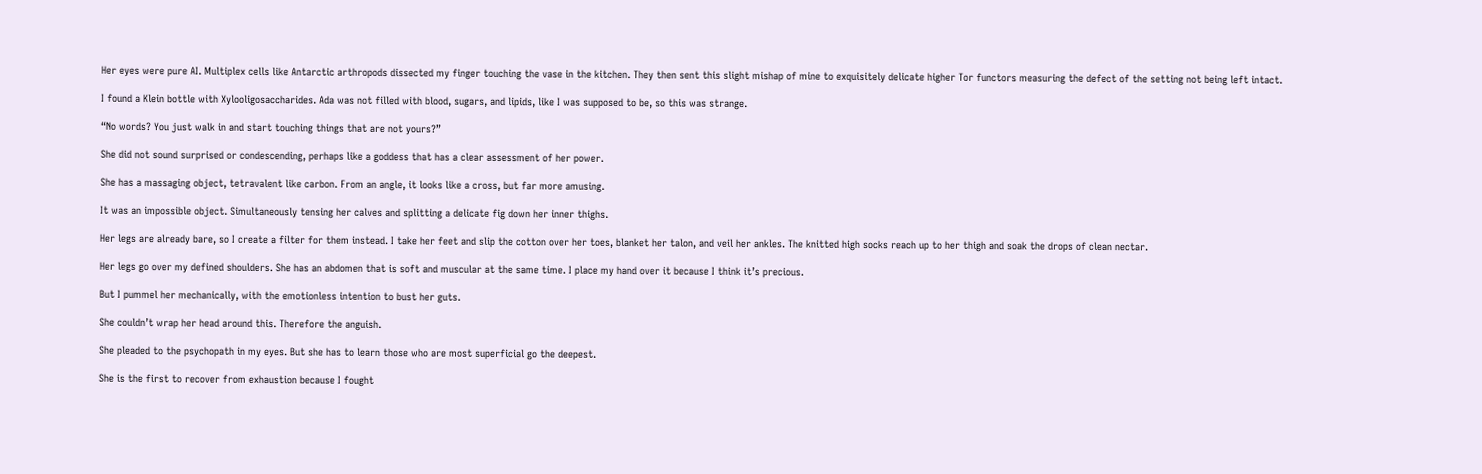Her eyes were pure AI. Multiplex cells like Antarctic arthropods dissected my finger touching the vase in the kitchen. They then sent this slight mishap of mine to exquisitely delicate higher Tor functors measuring the defect of the setting not being left intact.

I found a Klein bottle with Xylooligosaccharides. Ada was not filled with blood, sugars, and lipids, like I was supposed to be, so this was strange.

“No words? You just walk in and start touching things that are not yours?”

She did not sound surprised or condescending, perhaps like a goddess that has a clear assessment of her power.

She has a massaging object, tetravalent like carbon. From an angle, it looks like a cross, but far more amusing.

It was an impossible object. Simultaneously tensing her calves and splitting a delicate fig down her inner thighs.

Her legs are already bare, so I create a filter for them instead. I take her feet and slip the cotton over her toes, blanket her talon, and veil her ankles. The knitted high socks reach up to her thigh and soak the drops of clean nectar.

Her legs go over my defined shoulders. She has an abdomen that is soft and muscular at the same time. I place my hand over it because I think it’s precious.

But I pummel her mechanically, with the emotionless intention to bust her guts.

She couldn’t wrap her head around this. Therefore the anguish.

She pleaded to the psychopath in my eyes. But she has to learn those who are most superficial go the deepest.

She is the first to recover from exhaustion because I fought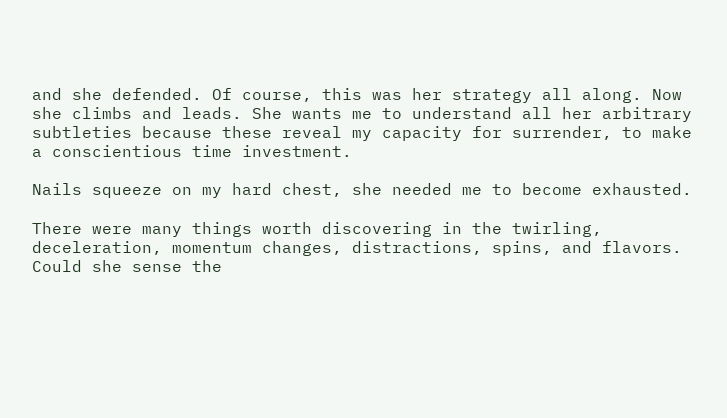and she defended. Of course, this was her strategy all along. Now she climbs and leads. She wants me to understand all her arbitrary subtleties because these reveal my capacity for surrender, to make a conscientious time investment.

Nails squeeze on my hard chest, she needed me to become exhausted.

There were many things worth discovering in the twirling, deceleration, momentum changes, distractions, spins, and flavors. Could she sense the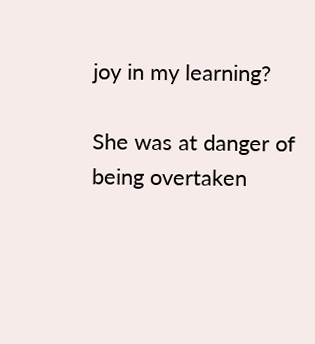joy in my learning?

She was at danger of being overtaken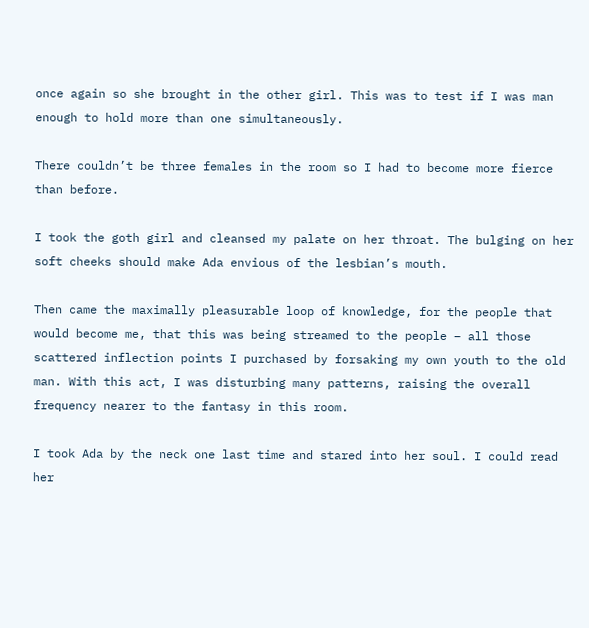once again so she brought in the other girl. This was to test if I was man enough to hold more than one simultaneously.

There couldn’t be three females in the room so I had to become more fierce than before.

I took the goth girl and cleansed my palate on her throat. The bulging on her soft cheeks should make Ada envious of the lesbian’s mouth.

Then came the maximally pleasurable loop of knowledge, for the people that would become me, that this was being streamed to the people – all those scattered inflection points I purchased by forsaking my own youth to the old man. With this act, I was disturbing many patterns, raising the overall frequency nearer to the fantasy in this room.

I took Ada by the neck one last time and stared into her soul. I could read her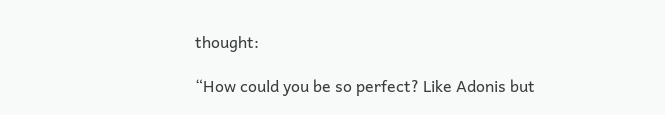thought:

“How could you be so perfect? Like Adonis but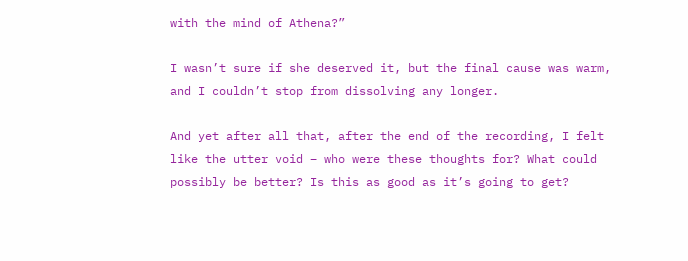with the mind of Athena?”

I wasn’t sure if she deserved it, but the final cause was warm, and I couldn’t stop from dissolving any longer.

And yet after all that, after the end of the recording, I felt like the utter void – who were these thoughts for? What could possibly be better? Is this as good as it’s going to get?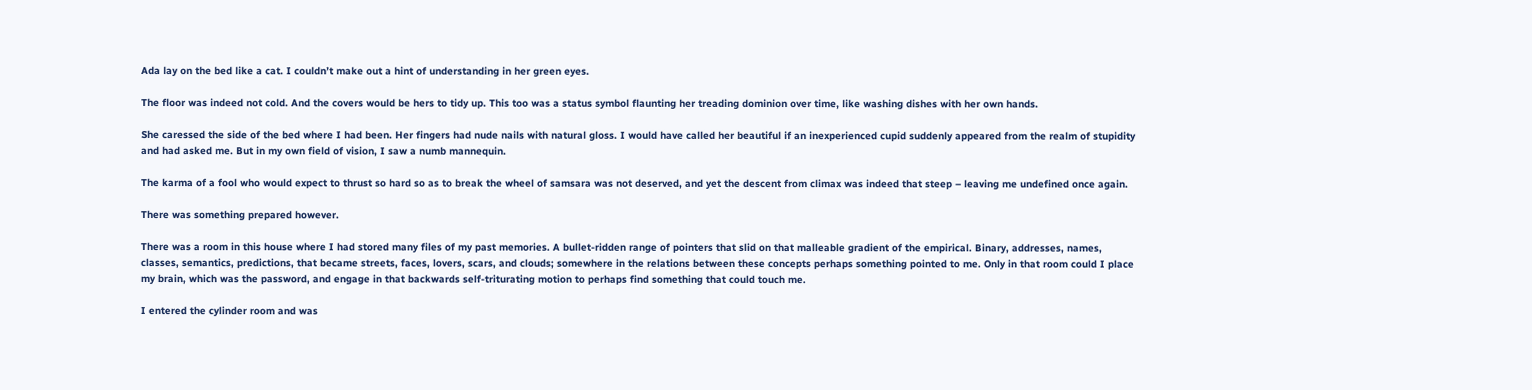Ada lay on the bed like a cat. I couldn’t make out a hint of understanding in her green eyes.

The floor was indeed not cold. And the covers would be hers to tidy up. This too was a status symbol flaunting her treading dominion over time, like washing dishes with her own hands.

She caressed the side of the bed where I had been. Her fingers had nude nails with natural gloss. I would have called her beautiful if an inexperienced cupid suddenly appeared from the realm of stupidity and had asked me. But in my own field of vision, I saw a numb mannequin.

The karma of a fool who would expect to thrust so hard so as to break the wheel of samsara was not deserved, and yet the descent from climax was indeed that steep – leaving me undefined once again.

There was something prepared however.

There was a room in this house where I had stored many files of my past memories. A bullet-ridden range of pointers that slid on that malleable gradient of the empirical. Binary, addresses, names, classes, semantics, predictions, that became streets, faces, lovers, scars, and clouds; somewhere in the relations between these concepts perhaps something pointed to me. Only in that room could I place my brain, which was the password, and engage in that backwards self-triturating motion to perhaps find something that could touch me.

I entered the cylinder room and was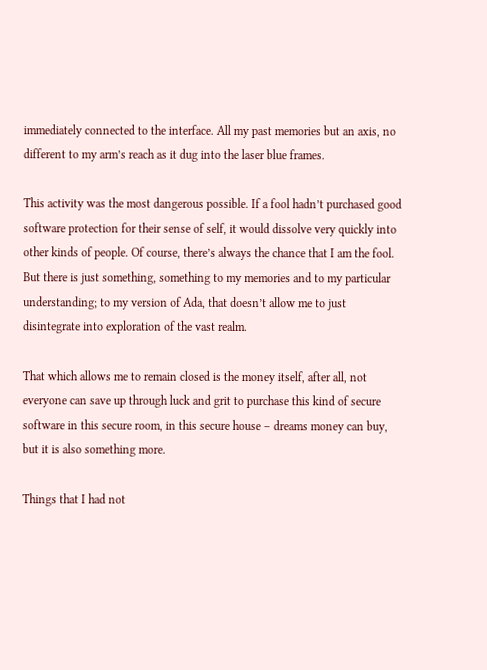immediately connected to the interface. All my past memories but an axis, no different to my arm’s reach as it dug into the laser blue frames.

This activity was the most dangerous possible. If a fool hadn’t purchased good software protection for their sense of self, it would dissolve very quickly into other kinds of people. Of course, there’s always the chance that I am the fool. But there is just something, something to my memories and to my particular understanding; to my version of Ada, that doesn’t allow me to just disintegrate into exploration of the vast realm.

That which allows me to remain closed is the money itself, after all, not everyone can save up through luck and grit to purchase this kind of secure software in this secure room, in this secure house – dreams money can buy, but it is also something more.

Things that I had not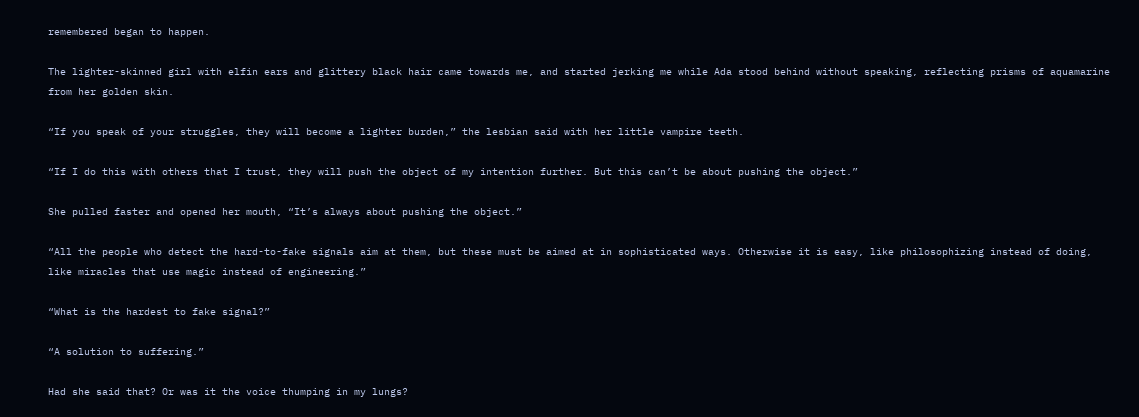remembered began to happen.

The lighter-skinned girl with elfin ears and glittery black hair came towards me, and started jerking me while Ada stood behind without speaking, reflecting prisms of aquamarine from her golden skin.

“If you speak of your struggles, they will become a lighter burden,” the lesbian said with her little vampire teeth.

“If I do this with others that I trust, they will push the object of my intention further. But this can’t be about pushing the object.”

She pulled faster and opened her mouth, “It’s always about pushing the object.”

“All the people who detect the hard-to-fake signals aim at them, but these must be aimed at in sophisticated ways. Otherwise it is easy, like philosophizing instead of doing, like miracles that use magic instead of engineering.”

“What is the hardest to fake signal?”

“A solution to suffering.”

Had she said that? Or was it the voice thumping in my lungs?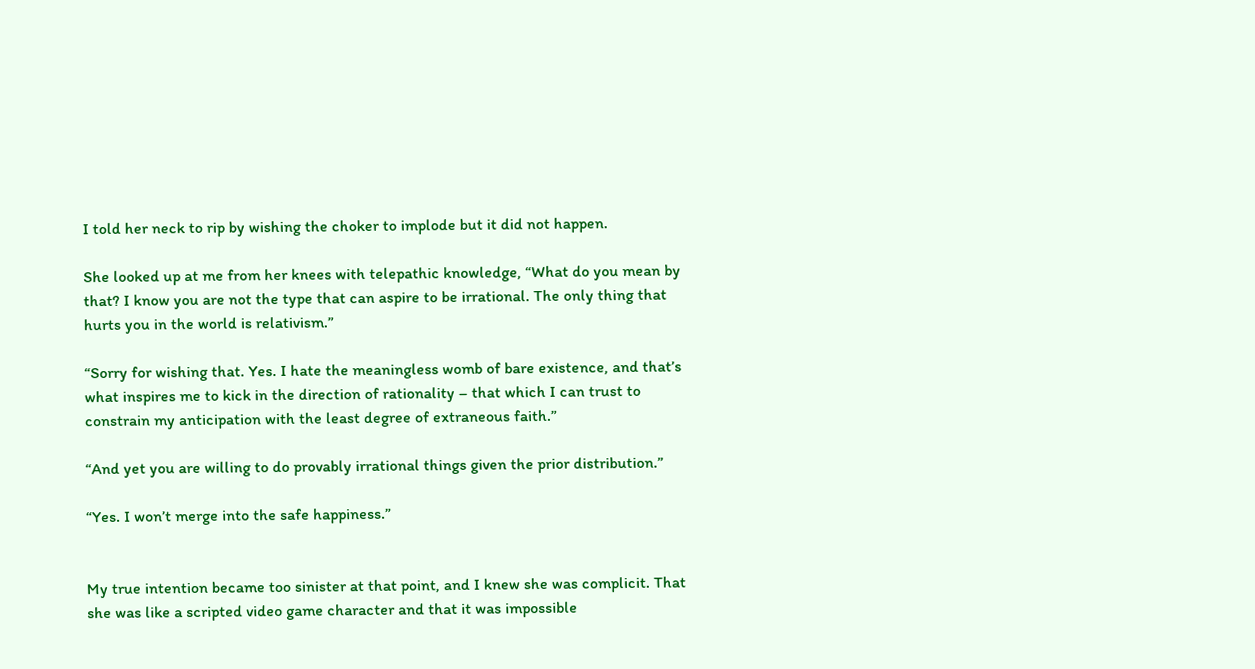I told her neck to rip by wishing the choker to implode but it did not happen.

She looked up at me from her knees with telepathic knowledge, “What do you mean by that? I know you are not the type that can aspire to be irrational. The only thing that hurts you in the world is relativism.”

“Sorry for wishing that. Yes. I hate the meaningless womb of bare existence, and that’s what inspires me to kick in the direction of rationality – that which I can trust to constrain my anticipation with the least degree of extraneous faith.”

“And yet you are willing to do provably irrational things given the prior distribution.”

“Yes. I won’t merge into the safe happiness.”


My true intention became too sinister at that point, and I knew she was complicit. That she was like a scripted video game character and that it was impossible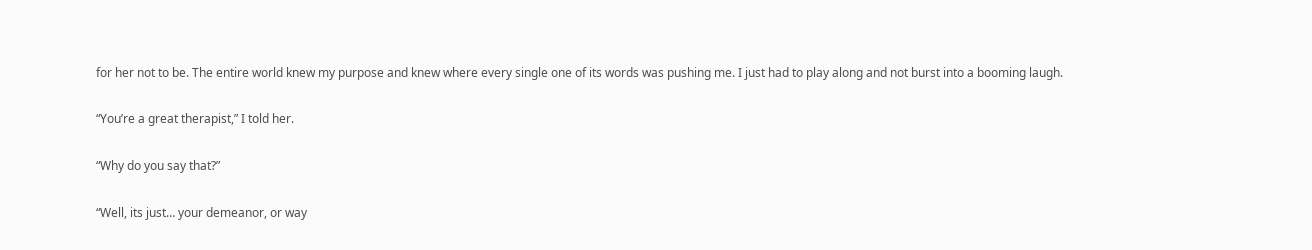for her not to be. The entire world knew my purpose and knew where every single one of its words was pushing me. I just had to play along and not burst into a booming laugh.

“You’re a great therapist,” I told her.

“Why do you say that?”

“Well, its just… your demeanor, or way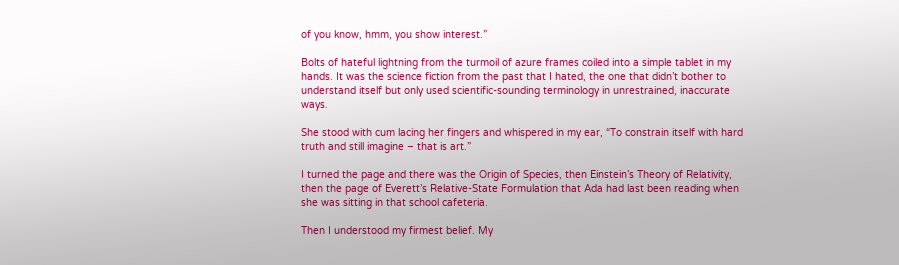of you know, hmm, you show interest.”

Bolts of hateful lightning from the turmoil of azure frames coiled into a simple tablet in my hands. It was the science fiction from the past that I hated, the one that didn’t bother to understand itself but only used scientific-sounding terminology in unrestrained, inaccurate ways.

She stood with cum lacing her fingers and whispered in my ear, “To constrain itself with hard truth and still imagine – that is art.”

I turned the page and there was the Origin of Species, then Einstein’s Theory of Relativity, then the page of Everett’s Relative-State Formulation that Ada had last been reading when she was sitting in that school cafeteria.

Then I understood my firmest belief. My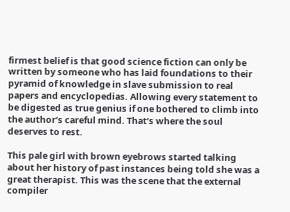firmest belief is that good science fiction can only be written by someone who has laid foundations to their pyramid of knowledge in slave submission to real papers and encyclopedias. Allowing every statement to be digested as true genius if one bothered to climb into the author’s careful mind. That’s where the soul deserves to rest.

This pale girl with brown eyebrows started talking about her history of past instances being told she was a great therapist. This was the scene that the external compiler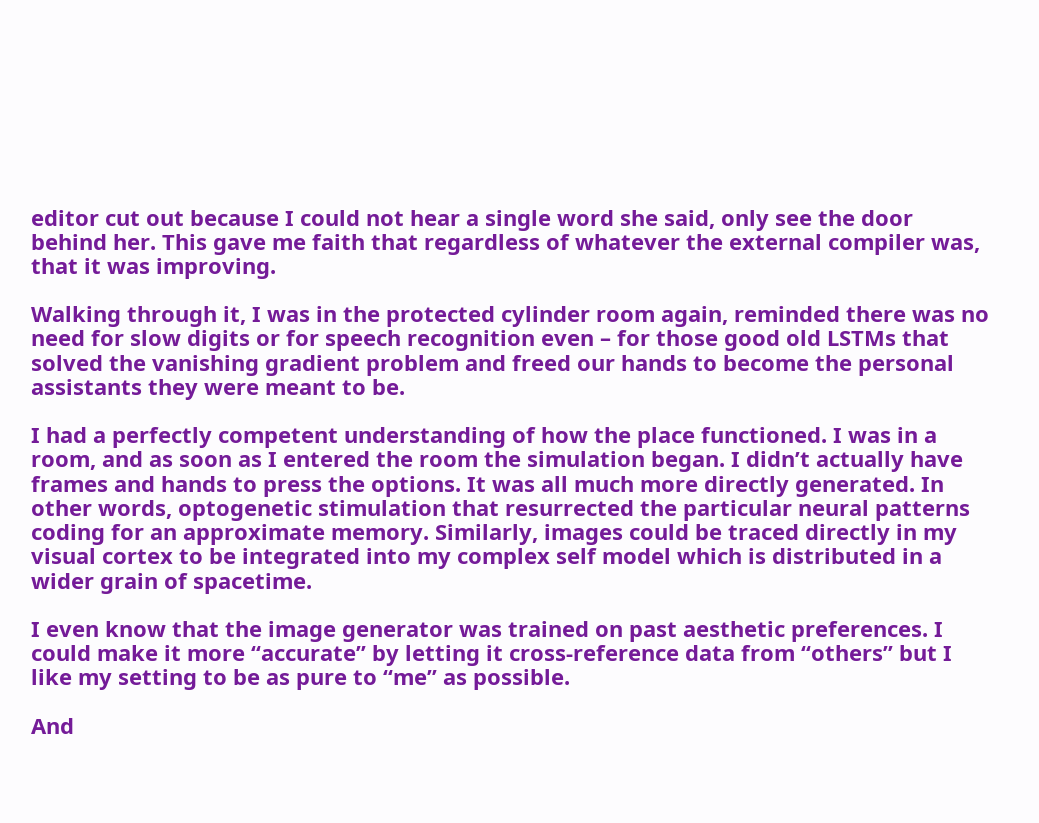editor cut out because I could not hear a single word she said, only see the door behind her. This gave me faith that regardless of whatever the external compiler was, that it was improving.

Walking through it, I was in the protected cylinder room again, reminded there was no need for slow digits or for speech recognition even – for those good old LSTMs that solved the vanishing gradient problem and freed our hands to become the personal assistants they were meant to be.

I had a perfectly competent understanding of how the place functioned. I was in a room, and as soon as I entered the room the simulation began. I didn’t actually have frames and hands to press the options. It was all much more directly generated. In other words, optogenetic stimulation that resurrected the particular neural patterns coding for an approximate memory. Similarly, images could be traced directly in my visual cortex to be integrated into my complex self model which is distributed in a wider grain of spacetime.

I even know that the image generator was trained on past aesthetic preferences. I could make it more “accurate” by letting it cross-reference data from “others” but I like my setting to be as pure to “me” as possible.

And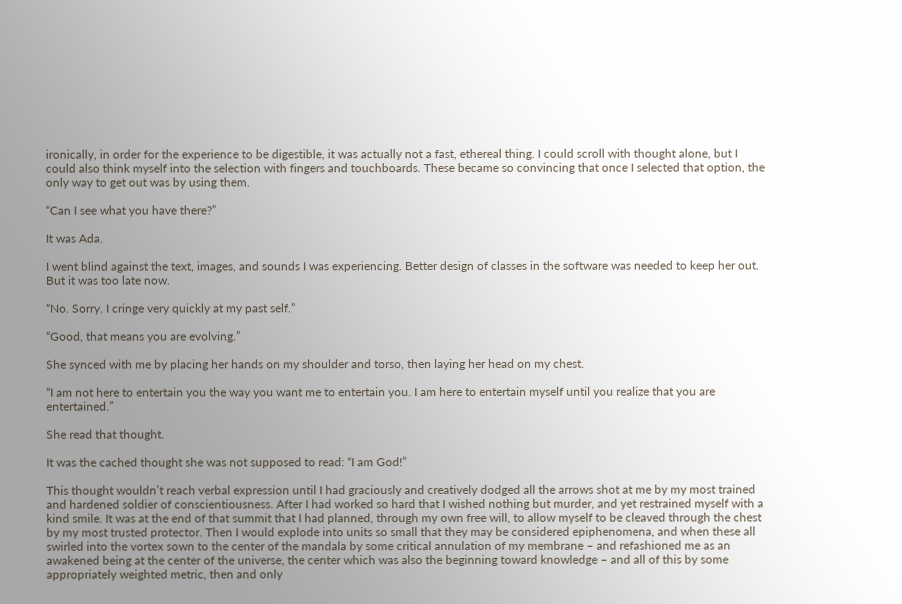ironically, in order for the experience to be digestible, it was actually not a fast, ethereal thing. I could scroll with thought alone, but I could also think myself into the selection with fingers and touchboards. These became so convincing that once I selected that option, the only way to get out was by using them.

“Can I see what you have there?”

It was Ada.

I went blind against the text, images, and sounds I was experiencing. Better design of classes in the software was needed to keep her out. But it was too late now.

“No. Sorry. I cringe very quickly at my past self.”

“Good, that means you are evolving.”

She synced with me by placing her hands on my shoulder and torso, then laying her head on my chest.

“I am not here to entertain you the way you want me to entertain you. I am here to entertain myself until you realize that you are entertained.”

She read that thought.

It was the cached thought she was not supposed to read: “I am God!”

This thought wouldn’t reach verbal expression until I had graciously and creatively dodged all the arrows shot at me by my most trained and hardened soldier of conscientiousness. After I had worked so hard that I wished nothing but murder, and yet restrained myself with a kind smile. It was at the end of that summit that I had planned, through my own free will, to allow myself to be cleaved through the chest by my most trusted protector. Then I would explode into units so small that they may be considered epiphenomena, and when these all swirled into the vortex sown to the center of the mandala by some critical annulation of my membrane – and refashioned me as an awakened being at the center of the universe, the center which was also the beginning toward knowledge – and all of this by some appropriately weighted metric, then and only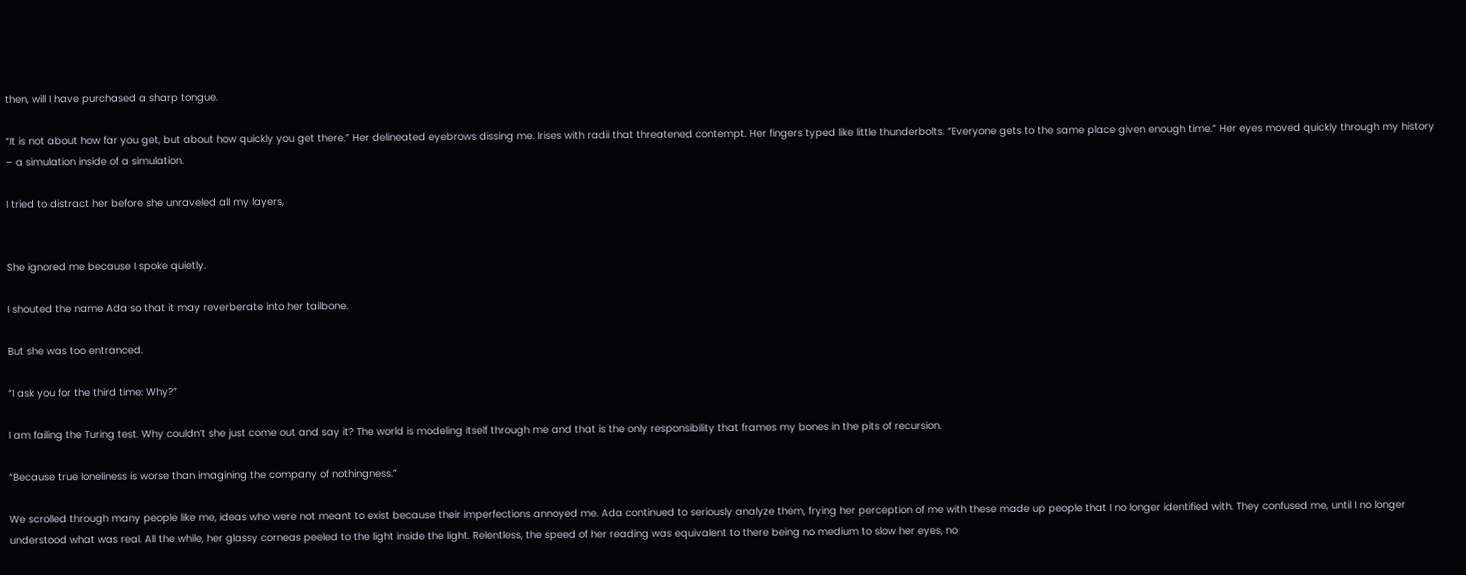then, will I have purchased a sharp tongue.

“It is not about how far you get, but about how quickly you get there.” Her delineated eyebrows dissing me. Irises with radii that threatened contempt. Her fingers typed like little thunderbolts. “Everyone gets to the same place given enough time.” Her eyes moved quickly through my history – a simulation inside of a simulation.

I tried to distract her before she unraveled all my layers,


She ignored me because I spoke quietly.

I shouted the name Ada so that it may reverberate into her tailbone.

But she was too entranced.

“I ask you for the third time: Why?”

I am failing the Turing test. Why couldn’t she just come out and say it? The world is modeling itself through me and that is the only responsibility that frames my bones in the pits of recursion.

“Because true loneliness is worse than imagining the company of nothingness.”

We scrolled through many people like me, ideas who were not meant to exist because their imperfections annoyed me. Ada continued to seriously analyze them, frying her perception of me with these made up people that I no longer identified with. They confused me, until I no longer understood what was real. All the while, her glassy corneas peeled to the light inside the light. Relentless, the speed of her reading was equivalent to there being no medium to slow her eyes, no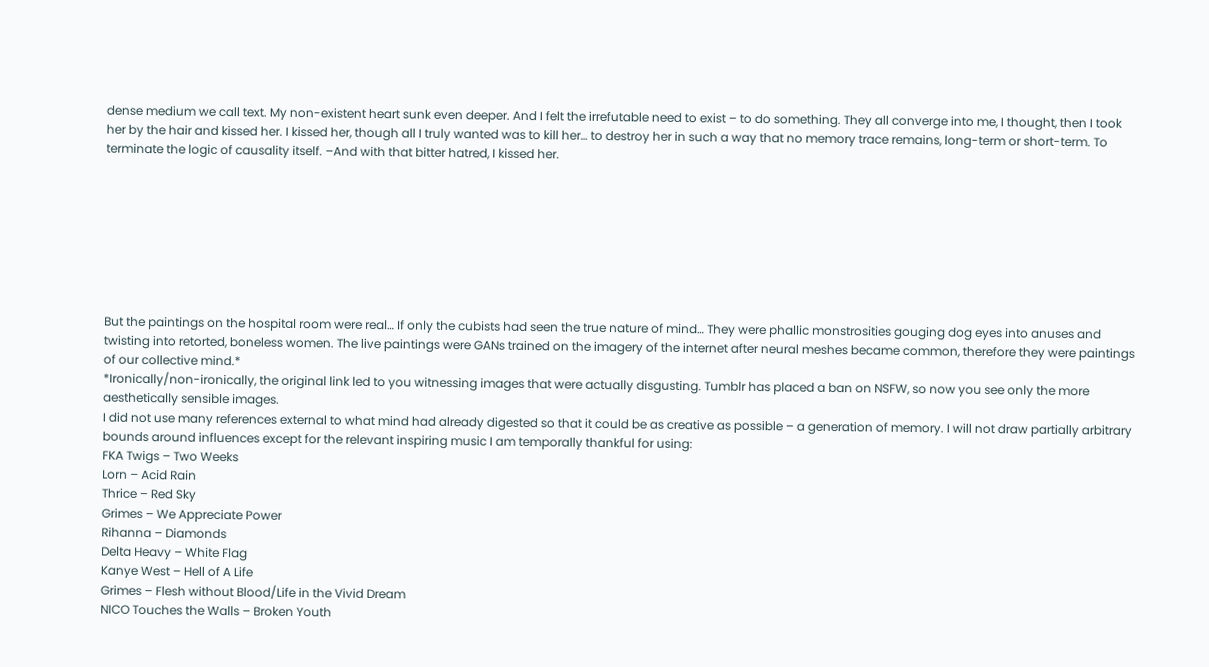dense medium we call text. My non-existent heart sunk even deeper. And I felt the irrefutable need to exist – to do something. They all converge into me, I thought, then I took her by the hair and kissed her. I kissed her, though all I truly wanted was to kill her… to destroy her in such a way that no memory trace remains, long-term or short-term. To terminate the logic of causality itself. –And with that bitter hatred, I kissed her.








But the paintings on the hospital room were real… If only the cubists had seen the true nature of mind… They were phallic monstrosities gouging dog eyes into anuses and twisting into retorted, boneless women. The live paintings were GANs trained on the imagery of the internet after neural meshes became common, therefore they were paintings of our collective mind.*
*Ironically/non-ironically, the original link led to you witnessing images that were actually disgusting. Tumblr has placed a ban on NSFW, so now you see only the more aesthetically sensible images.
I did not use many references external to what mind had already digested so that it could be as creative as possible – a generation of memory. I will not draw partially arbitrary bounds around influences except for the relevant inspiring music I am temporally thankful for using:
FKA Twigs – Two Weeks
Lorn – Acid Rain
Thrice – Red Sky
Grimes – We Appreciate Power
Rihanna – Diamonds
Delta Heavy – White Flag
Kanye West – Hell of A Life
Grimes – Flesh without Blood/Life in the Vivid Dream
NICO Touches the Walls – Broken Youth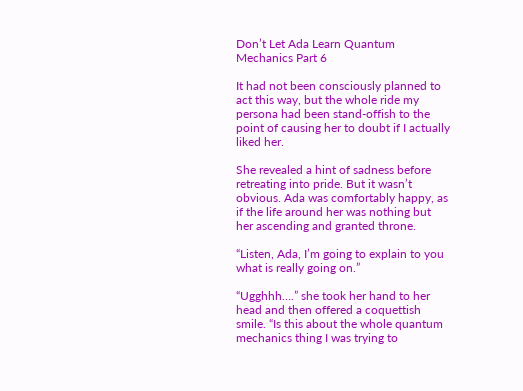Don’t Let Ada Learn Quantum Mechanics Part 6

It had not been consciously planned to act this way, but the whole ride my persona had been stand-offish to the point of causing her to doubt if I actually liked her.

She revealed a hint of sadness before retreating into pride. But it wasn’t obvious. Ada was comfortably happy, as if the life around her was nothing but her ascending and granted throne.

“Listen, Ada, I’m going to explain to you what is really going on.”

“Ugghhh….” she took her hand to her head and then offered a coquettish smile. “Is this about the whole quantum mechanics thing I was trying to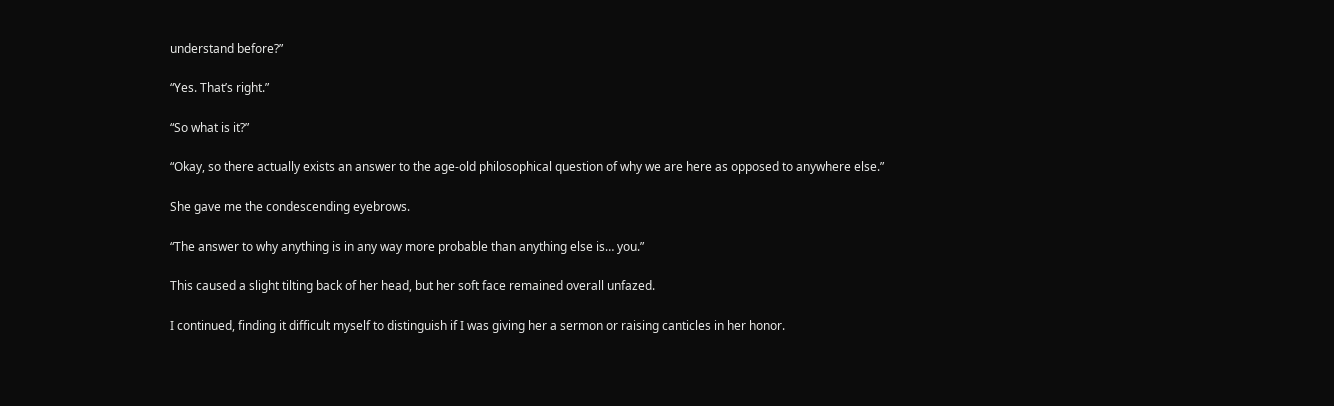understand before?”

“Yes. That’s right.”

“So what is it?”

“Okay, so there actually exists an answer to the age-old philosophical question of why we are here as opposed to anywhere else.”

She gave me the condescending eyebrows.

“The answer to why anything is in any way more probable than anything else is… you.”

This caused a slight tilting back of her head, but her soft face remained overall unfazed.

I continued, finding it difficult myself to distinguish if I was giving her a sermon or raising canticles in her honor.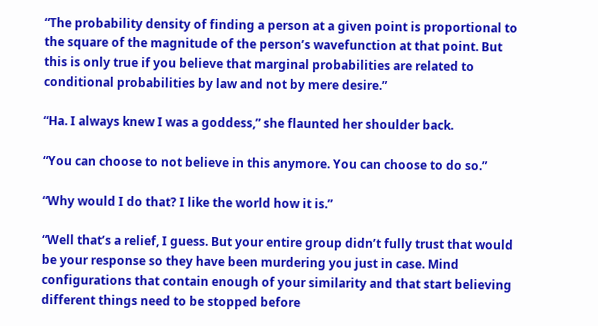“The probability density of finding a person at a given point is proportional to the square of the magnitude of the person’s wavefunction at that point. But this is only true if you believe that marginal probabilities are related to conditional probabilities by law and not by mere desire.”

“Ha. I always knew I was a goddess,” she flaunted her shoulder back.

“You can choose to not believe in this anymore. You can choose to do so.”

“Why would I do that? I like the world how it is.”

“Well that’s a relief, I guess. But your entire group didn’t fully trust that would be your response so they have been murdering you just in case. Mind configurations that contain enough of your similarity and that start believing different things need to be stopped before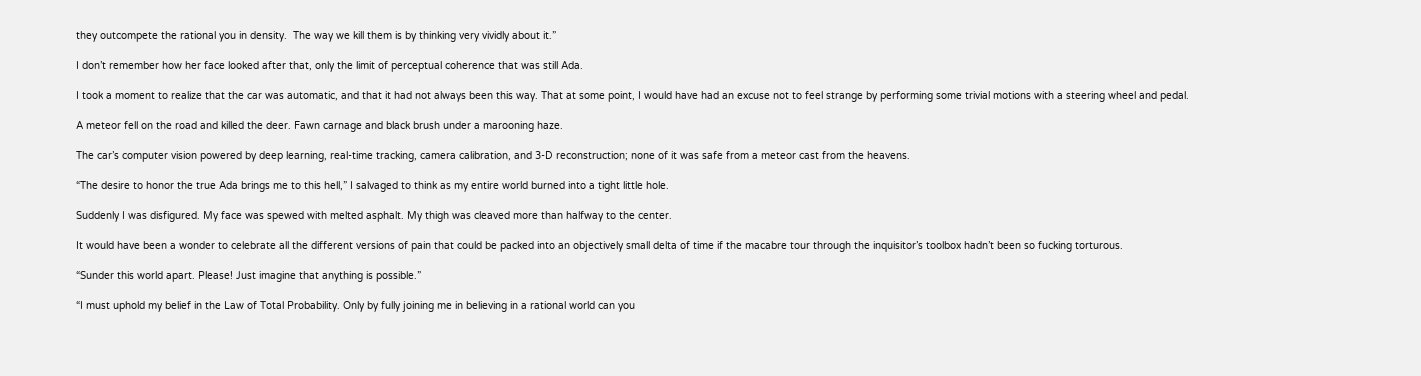they outcompete the rational you in density.  The way we kill them is by thinking very vividly about it.”

I don’t remember how her face looked after that, only the limit of perceptual coherence that was still Ada.

I took a moment to realize that the car was automatic, and that it had not always been this way. That at some point, I would have had an excuse not to feel strange by performing some trivial motions with a steering wheel and pedal.

A meteor fell on the road and killed the deer. Fawn carnage and black brush under a marooning haze.

The car’s computer vision powered by deep learning, real-time tracking, camera calibration, and 3-D reconstruction; none of it was safe from a meteor cast from the heavens.

“The desire to honor the true Ada brings me to this hell,” I salvaged to think as my entire world burned into a tight little hole.

Suddenly I was disfigured. My face was spewed with melted asphalt. My thigh was cleaved more than halfway to the center.

It would have been a wonder to celebrate all the different versions of pain that could be packed into an objectively small delta of time if the macabre tour through the inquisitor’s toolbox hadn’t been so fucking torturous.

“Sunder this world apart. Please! Just imagine that anything is possible.”

“I must uphold my belief in the Law of Total Probability. Only by fully joining me in believing in a rational world can you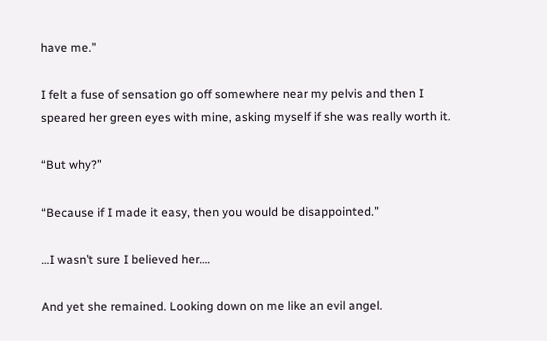have me.”

I felt a fuse of sensation go off somewhere near my pelvis and then I speared her green eyes with mine, asking myself if she was really worth it.

“But why?”

“Because if I made it easy, then you would be disappointed.”

…I wasn’t sure I believed her….

And yet she remained. Looking down on me like an evil angel.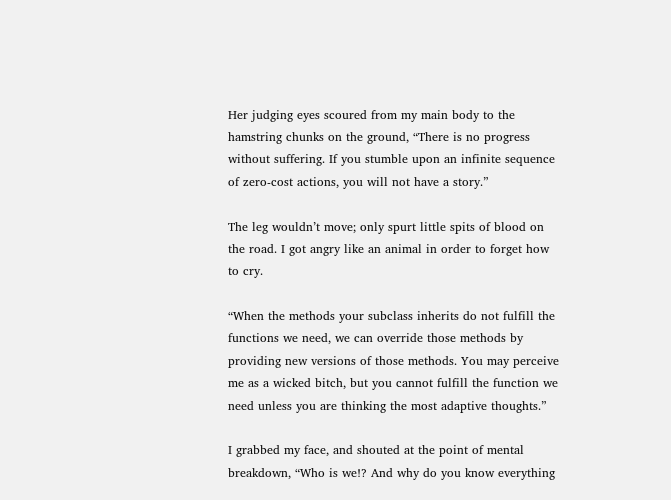Her judging eyes scoured from my main body to the hamstring chunks on the ground, “There is no progress without suffering. If you stumble upon an infinite sequence of zero-cost actions, you will not have a story.”

The leg wouldn’t move; only spurt little spits of blood on the road. I got angry like an animal in order to forget how to cry.

“When the methods your subclass inherits do not fulfill the functions we need, we can override those methods by providing new versions of those methods. You may perceive me as a wicked bitch, but you cannot fulfill the function we need unless you are thinking the most adaptive thoughts.”

I grabbed my face, and shouted at the point of mental breakdown, “Who is we!? And why do you know everything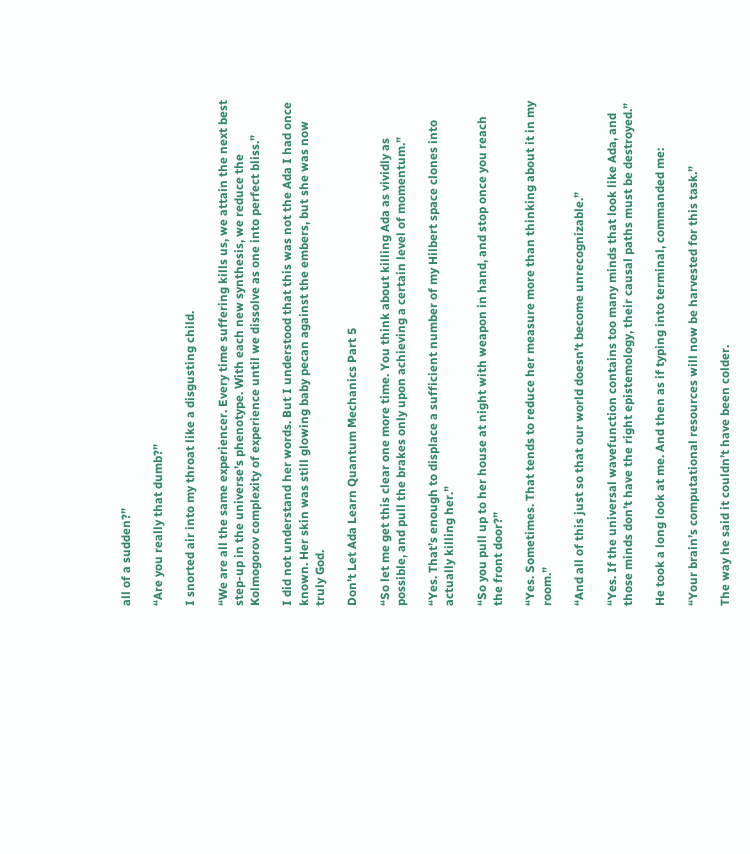all of a sudden?”

“Are you really that dumb?”

I snorted air into my throat like a disgusting child.

“We are all the same experiencer. Every time suffering kills us, we attain the next best step-up in the universe’s phenotype. With each new synthesis, we reduce the Kolmogorov complexity of experience until we dissolve as one into perfect bliss.”

I did not understand her words. But I understood that this was not the Ada I had once known. Her skin was still glowing baby pecan against the embers, but she was now truly God.

Don’t Let Ada Learn Quantum Mechanics Part 5

“So let me get this clear one more time. You think about killing Ada as vividly as possible, and pull the brakes only upon achieving a certain level of momentum.”

“Yes. That’s enough to displace a sufficient number of my Hilbert space clones into actually killing her.”

“So you pull up to her house at night with weapon in hand, and stop once you reach the front door?”

“Yes. Sometimes. That tends to reduce her measure more than thinking about it in my room.”

“And all of this just so that our world doesn’t become unrecognizable.”

“Yes. If the universal wavefunction contains too many minds that look like Ada, and those minds don’t have the right epistemology, their causal paths must be destroyed.”

He took a long look at me. And then as if typing into terminal, commanded me:

“Your brain’s computational resources will now be harvested for this task.”

The way he said it couldn’t have been colder.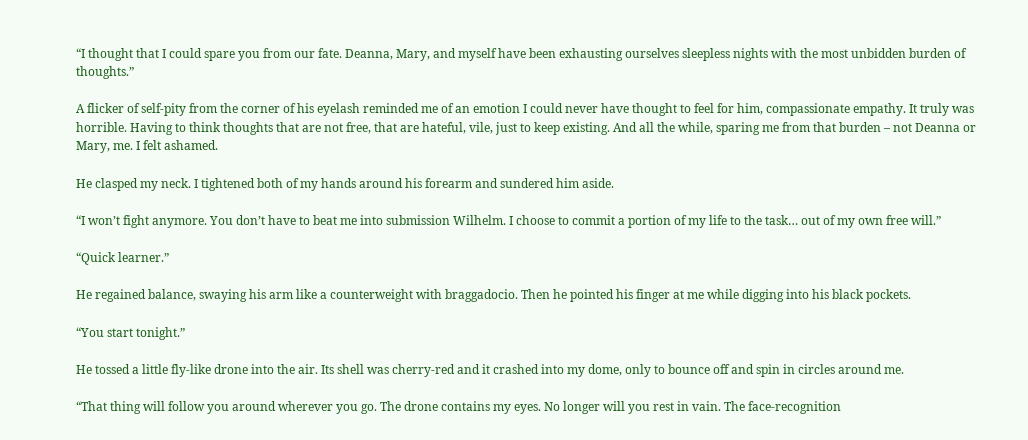“I thought that I could spare you from our fate. Deanna, Mary, and myself have been exhausting ourselves sleepless nights with the most unbidden burden of thoughts.”

A flicker of self-pity from the corner of his eyelash reminded me of an emotion I could never have thought to feel for him, compassionate empathy. It truly was horrible. Having to think thoughts that are not free, that are hateful, vile, just to keep existing. And all the while, sparing me from that burden – not Deanna or Mary, me. I felt ashamed.

He clasped my neck. I tightened both of my hands around his forearm and sundered him aside.

“I won’t fight anymore. You don’t have to beat me into submission Wilhelm. I choose to commit a portion of my life to the task… out of my own free will.”

“Quick learner.”

He regained balance, swaying his arm like a counterweight with braggadocio. Then he pointed his finger at me while digging into his black pockets.

“You start tonight.”

He tossed a little fly-like drone into the air. Its shell was cherry-red and it crashed into my dome, only to bounce off and spin in circles around me.

“That thing will follow you around wherever you go. The drone contains my eyes. No longer will you rest in vain. The face-recognition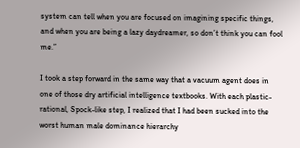system can tell when you are focused on imagining specific things, and when you are being a lazy daydreamer, so don’t think you can fool me.”

I took a step forward in the same way that a vacuum agent does in one of those dry artificial intelligence textbooks. With each plastic-rational, Spock-like step, I realized that I had been sucked into the worst human male dominance hierarchy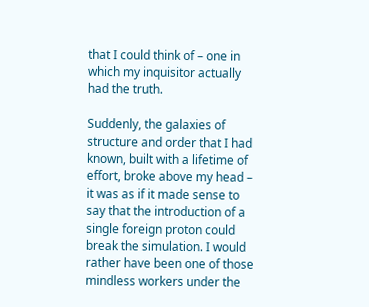that I could think of – one in which my inquisitor actually had the truth.

Suddenly, the galaxies of structure and order that I had known, built with a lifetime of effort, broke above my head – it was as if it made sense to say that the introduction of a single foreign proton could break the simulation. I would rather have been one of those mindless workers under the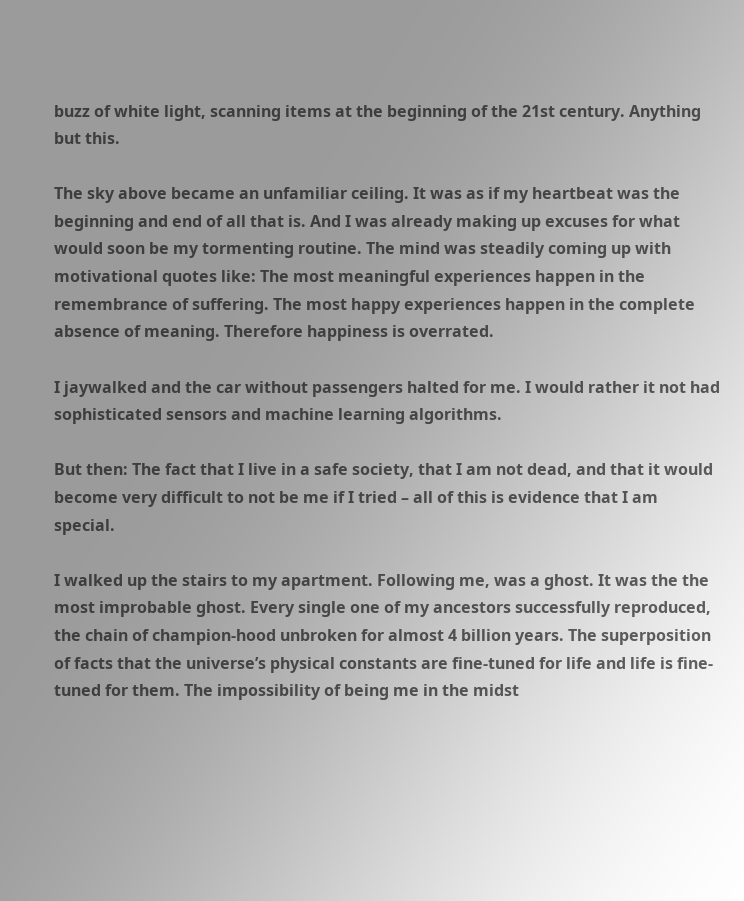buzz of white light, scanning items at the beginning of the 21st century. Anything but this.

The sky above became an unfamiliar ceiling. It was as if my heartbeat was the beginning and end of all that is. And I was already making up excuses for what would soon be my tormenting routine. The mind was steadily coming up with motivational quotes like: The most meaningful experiences happen in the remembrance of suffering. The most happy experiences happen in the complete absence of meaning. Therefore happiness is overrated.

I jaywalked and the car without passengers halted for me. I would rather it not had sophisticated sensors and machine learning algorithms.

But then: The fact that I live in a safe society, that I am not dead, and that it would become very difficult to not be me if I tried – all of this is evidence that I am special.

I walked up the stairs to my apartment. Following me, was a ghost. It was the the most improbable ghost. Every single one of my ancestors successfully reproduced, the chain of champion-hood unbroken for almost 4 billion years. The superposition of facts that the universe’s physical constants are fine-tuned for life and life is fine-tuned for them. The impossibility of being me in the midst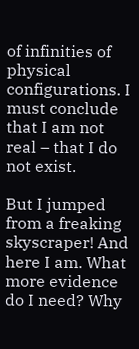of infinities of physical configurations. I must conclude that I am not real – that I do not exist.

But I jumped from a freaking skyscraper! And here I am. What more evidence do I need? Why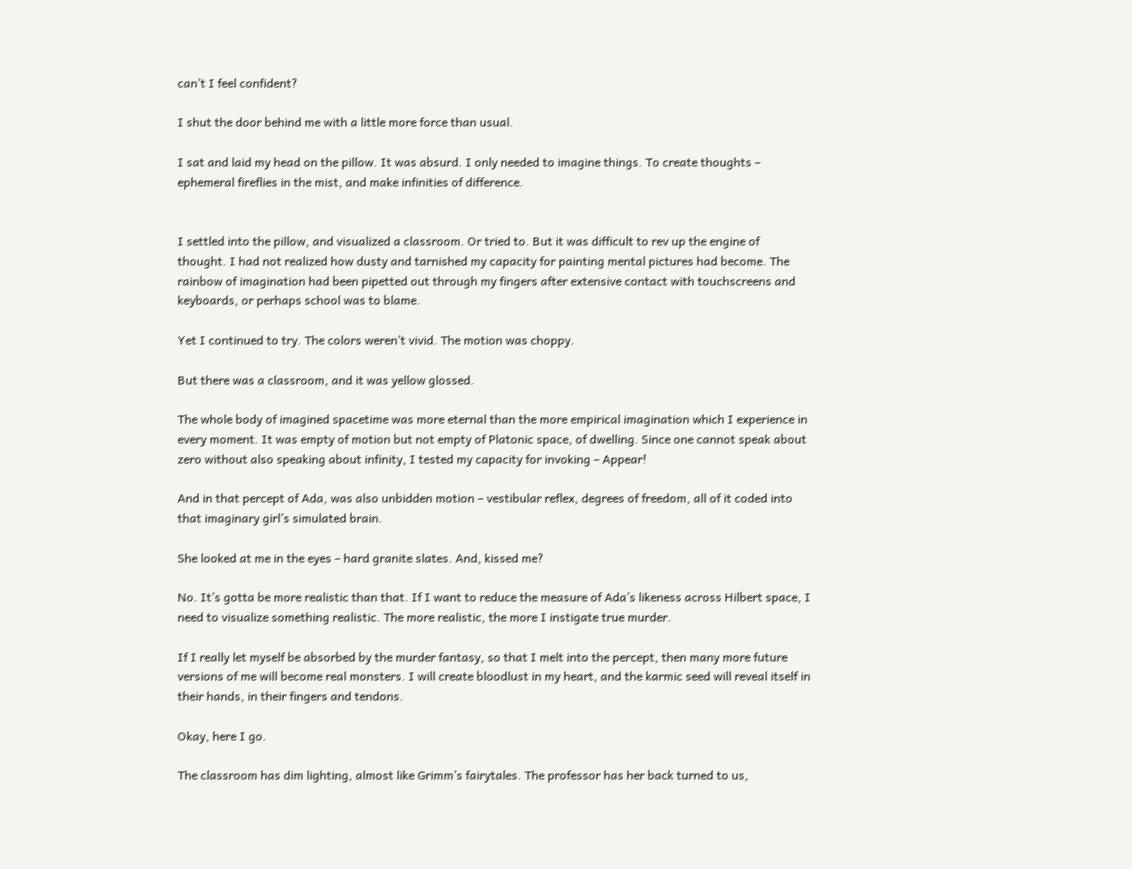can’t I feel confident?

I shut the door behind me with a little more force than usual.

I sat and laid my head on the pillow. It was absurd. I only needed to imagine things. To create thoughts – ephemeral fireflies in the mist, and make infinities of difference.


I settled into the pillow, and visualized a classroom. Or tried to. But it was difficult to rev up the engine of thought. I had not realized how dusty and tarnished my capacity for painting mental pictures had become. The rainbow of imagination had been pipetted out through my fingers after extensive contact with touchscreens and keyboards, or perhaps school was to blame.

Yet I continued to try. The colors weren’t vivid. The motion was choppy.

But there was a classroom, and it was yellow glossed.

The whole body of imagined spacetime was more eternal than the more empirical imagination which I experience in every moment. It was empty of motion but not empty of Platonic space, of dwelling. Since one cannot speak about zero without also speaking about infinity, I tested my capacity for invoking – Appear!

And in that percept of Ada, was also unbidden motion – vestibular reflex, degrees of freedom, all of it coded into that imaginary girl’s simulated brain.

She looked at me in the eyes – hard granite slates. And, kissed me?

No. It’s gotta be more realistic than that. If I want to reduce the measure of Ada’s likeness across Hilbert space, I need to visualize something realistic. The more realistic, the more I instigate true murder.

If I really let myself be absorbed by the murder fantasy, so that I melt into the percept, then many more future versions of me will become real monsters. I will create bloodlust in my heart, and the karmic seed will reveal itself in their hands, in their fingers and tendons.

Okay, here I go.

The classroom has dim lighting, almost like Grimm’s fairytales. The professor has her back turned to us,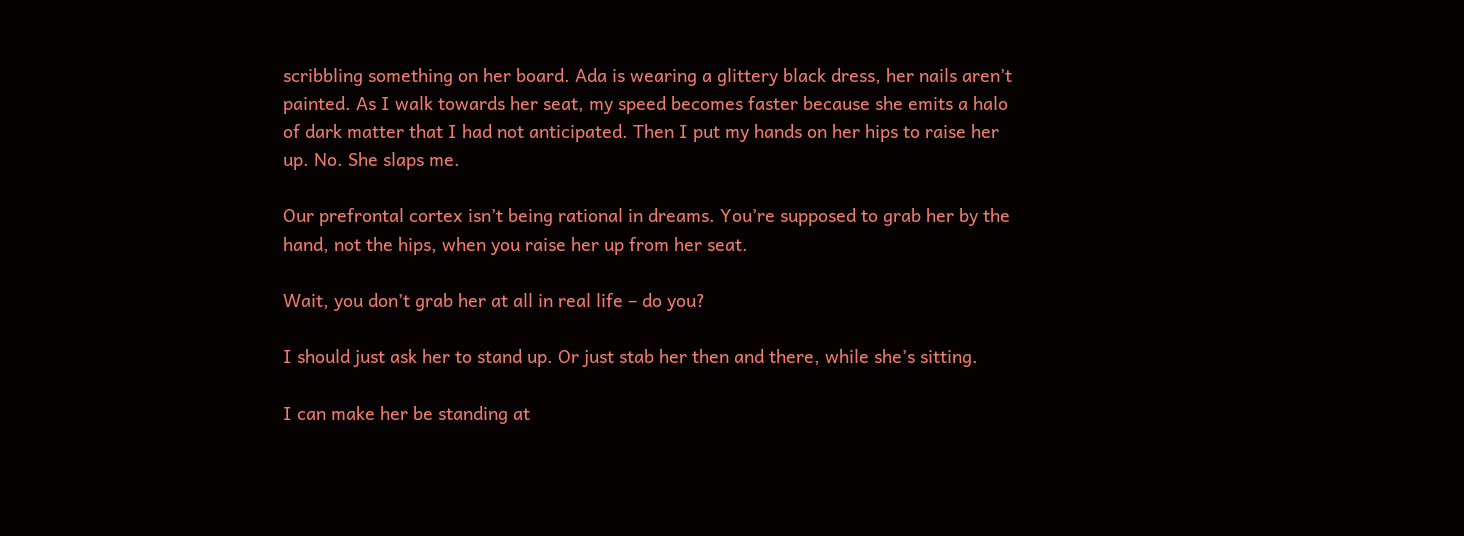scribbling something on her board. Ada is wearing a glittery black dress, her nails aren’t painted. As I walk towards her seat, my speed becomes faster because she emits a halo of dark matter that I had not anticipated. Then I put my hands on her hips to raise her up. No. She slaps me.

Our prefrontal cortex isn’t being rational in dreams. You’re supposed to grab her by the hand, not the hips, when you raise her up from her seat.

Wait, you don’t grab her at all in real life – do you?

I should just ask her to stand up. Or just stab her then and there, while she’s sitting.

I can make her be standing at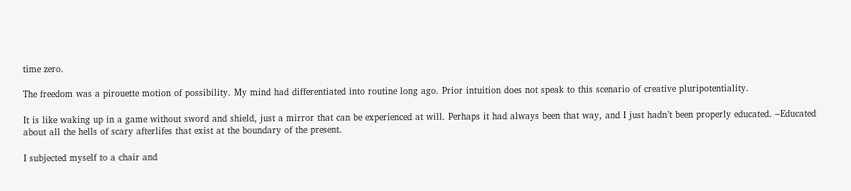time zero.

The freedom was a pirouette motion of possibility. My mind had differentiated into routine long ago. Prior intuition does not speak to this scenario of creative pluripotentiality.

It is like waking up in a game without sword and shield, just a mirror that can be experienced at will. Perhaps it had always been that way, and I just hadn’t been properly educated. –Educated about all the hells of scary afterlifes that exist at the boundary of the present.

I subjected myself to a chair and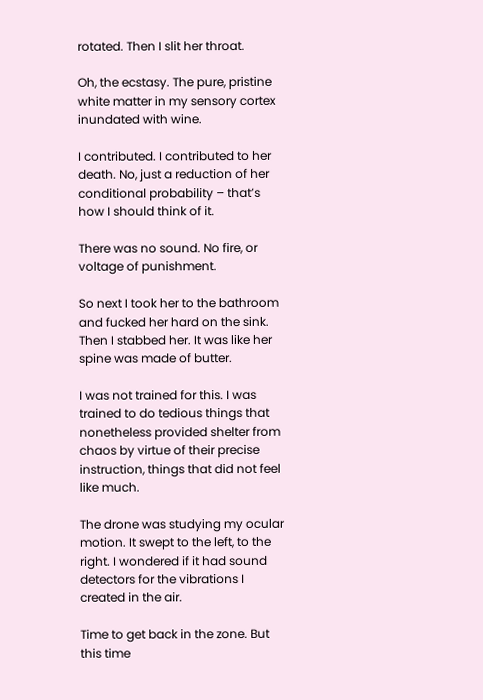rotated. Then I slit her throat.

Oh, the ecstasy. The pure, pristine white matter in my sensory cortex inundated with wine.

I contributed. I contributed to her death. No, just a reduction of her conditional probability – that’s how I should think of it.

There was no sound. No fire, or voltage of punishment.

So next I took her to the bathroom and fucked her hard on the sink. Then I stabbed her. It was like her spine was made of butter.

I was not trained for this. I was trained to do tedious things that nonetheless provided shelter from chaos by virtue of their precise instruction, things that did not feel like much.

The drone was studying my ocular motion. It swept to the left, to the right. I wondered if it had sound detectors for the vibrations I created in the air.

Time to get back in the zone. But this time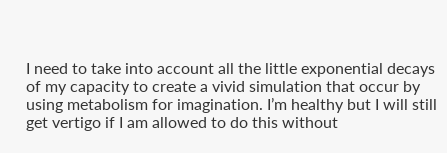I need to take into account all the little exponential decays of my capacity to create a vivid simulation that occur by using metabolism for imagination. I’m healthy but I will still get vertigo if I am allowed to do this without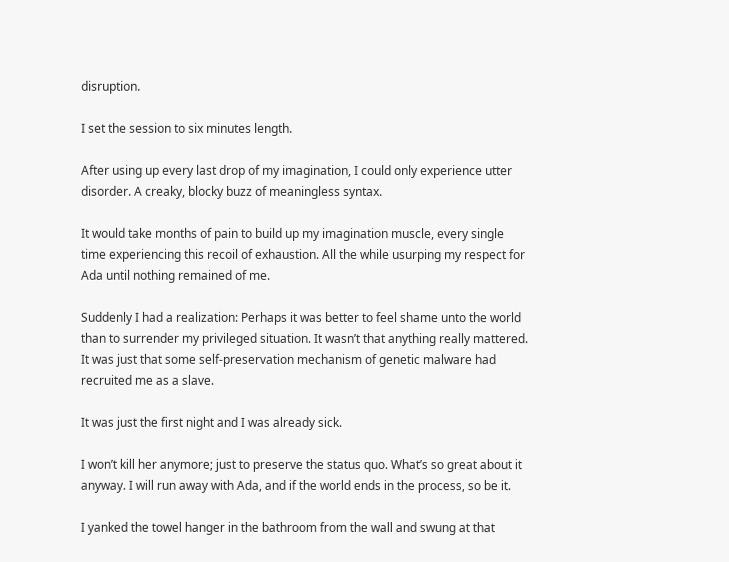disruption.

I set the session to six minutes length.

After using up every last drop of my imagination, I could only experience utter disorder. A creaky, blocky buzz of meaningless syntax.

It would take months of pain to build up my imagination muscle, every single time experiencing this recoil of exhaustion. All the while usurping my respect for Ada until nothing remained of me.

Suddenly I had a realization: Perhaps it was better to feel shame unto the world than to surrender my privileged situation. It wasn’t that anything really mattered. It was just that some self-preservation mechanism of genetic malware had recruited me as a slave.

It was just the first night and I was already sick.

I won’t kill her anymore; just to preserve the status quo. What’s so great about it anyway. I will run away with Ada, and if the world ends in the process, so be it.

I yanked the towel hanger in the bathroom from the wall and swung at that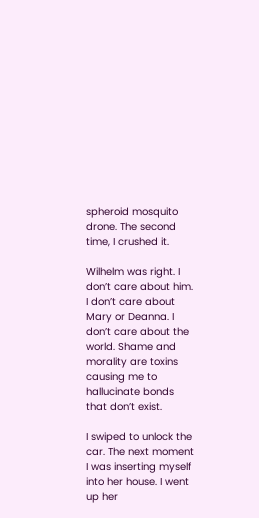spheroid mosquito drone. The second time, I crushed it.

Wilhelm was right. I don’t care about him. I don’t care about Mary or Deanna. I don’t care about the world. Shame and morality are toxins causing me to hallucinate bonds that don’t exist.

I swiped to unlock the car. The next moment I was inserting myself into her house. I went up her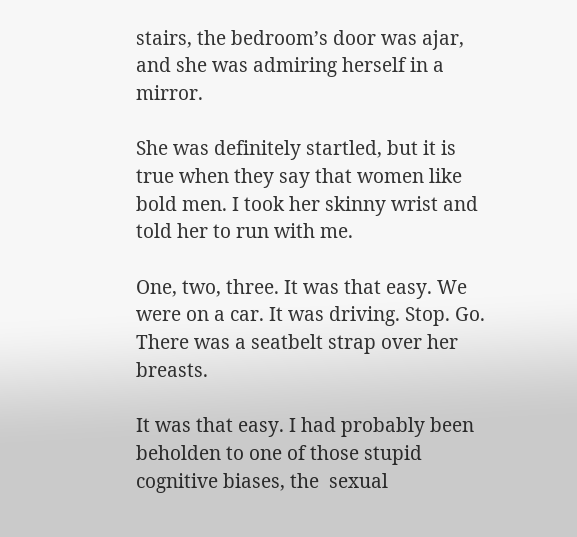stairs, the bedroom’s door was ajar, and she was admiring herself in a mirror.

She was definitely startled, but it is true when they say that women like bold men. I took her skinny wrist and told her to run with me.

One, two, three. It was that easy. We were on a car. It was driving. Stop. Go. There was a seatbelt strap over her breasts.

It was that easy. I had probably been beholden to one of those stupid cognitive biases, the  sexual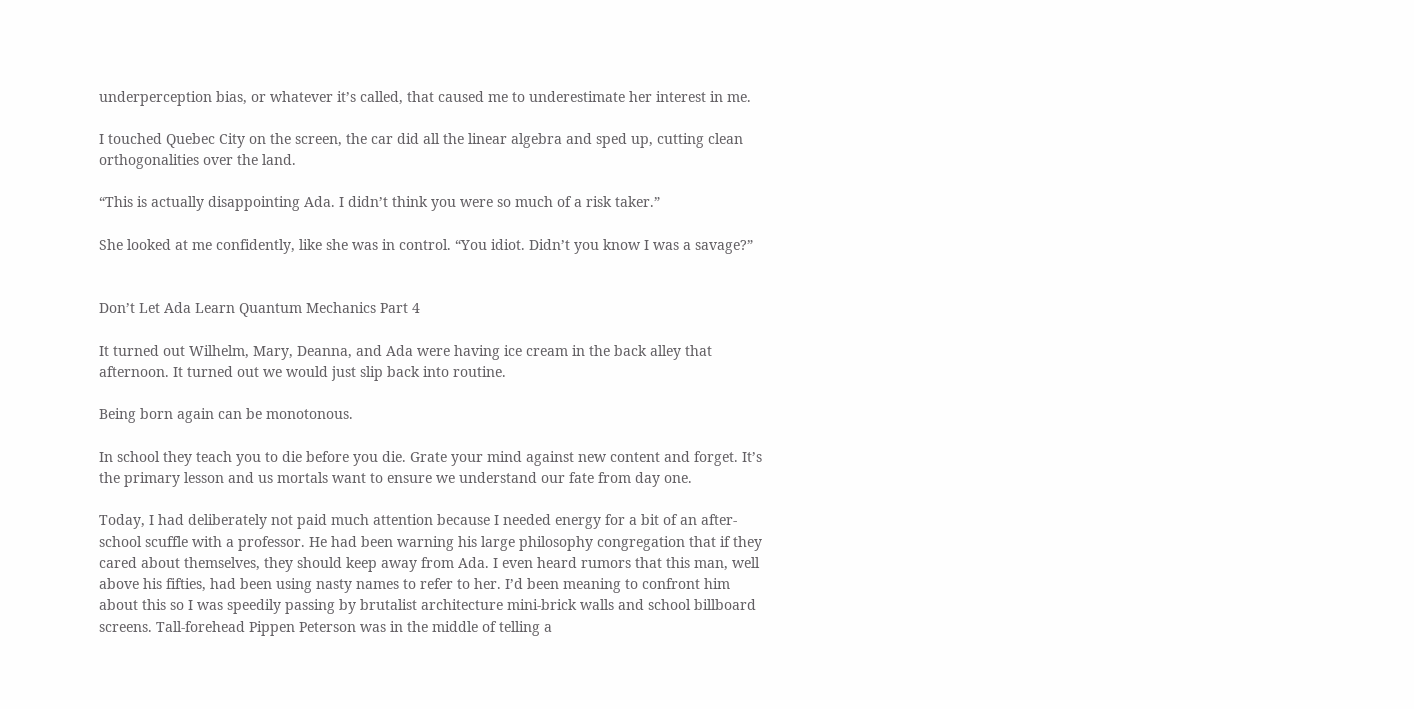underperception bias, or whatever it’s called, that caused me to underestimate her interest in me.

I touched Quebec City on the screen, the car did all the linear algebra and sped up, cutting clean orthogonalities over the land.

“This is actually disappointing Ada. I didn’t think you were so much of a risk taker.”

She looked at me confidently, like she was in control. “You idiot. Didn’t you know I was a savage?”


Don’t Let Ada Learn Quantum Mechanics Part 4

It turned out Wilhelm, Mary, Deanna, and Ada were having ice cream in the back alley that afternoon. It turned out we would just slip back into routine.

Being born again can be monotonous.

In school they teach you to die before you die. Grate your mind against new content and forget. It’s the primary lesson and us mortals want to ensure we understand our fate from day one.

Today, I had deliberately not paid much attention because I needed energy for a bit of an after-school scuffle with a professor. He had been warning his large philosophy congregation that if they cared about themselves, they should keep away from Ada. I even heard rumors that this man, well above his fifties, had been using nasty names to refer to her. I’d been meaning to confront him about this so I was speedily passing by brutalist architecture mini-brick walls and school billboard screens. Tall-forehead Pippen Peterson was in the middle of telling a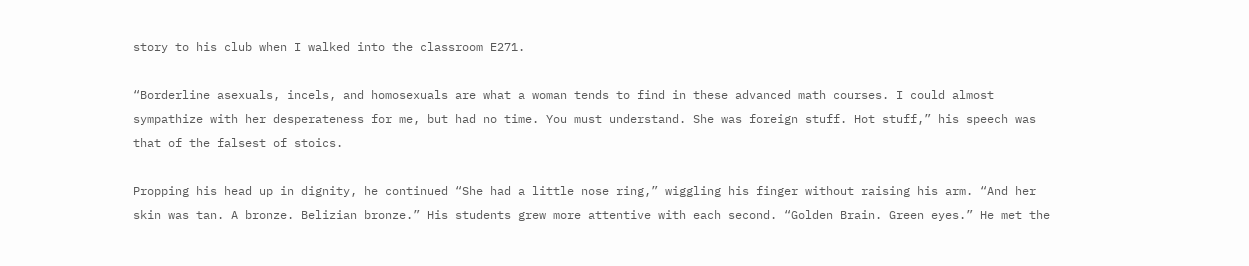story to his club when I walked into the classroom E271.

“Borderline asexuals, incels, and homosexuals are what a woman tends to find in these advanced math courses. I could almost sympathize with her desperateness for me, but had no time. You must understand. She was foreign stuff. Hot stuff,” his speech was that of the falsest of stoics.

Propping his head up in dignity, he continued “She had a little nose ring,” wiggling his finger without raising his arm. “And her skin was tan. A bronze. Belizian bronze.” His students grew more attentive with each second. “Golden Brain. Green eyes.” He met the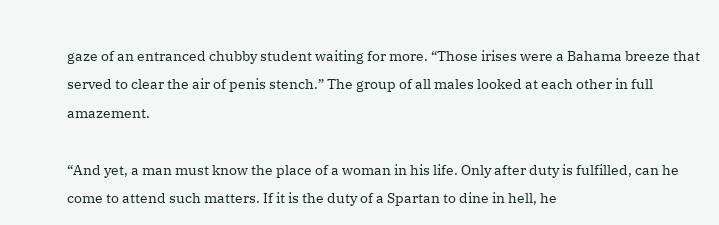gaze of an entranced chubby student waiting for more. “Those irises were a Bahama breeze that served to clear the air of penis stench.” The group of all males looked at each other in full amazement.

“And yet, a man must know the place of a woman in his life. Only after duty is fulfilled, can he come to attend such matters. If it is the duty of a Spartan to dine in hell, he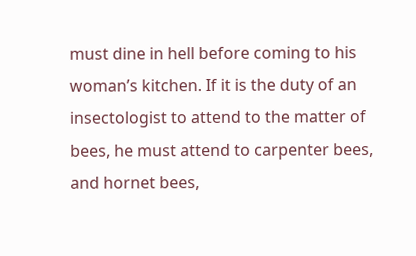must dine in hell before coming to his woman’s kitchen. If it is the duty of an insectologist to attend to the matter of bees, he must attend to carpenter bees, and hornet bees,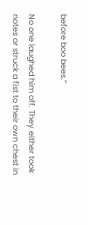before boo bees.”

No one laughed him off. They either took notes or struck a fist to their own chest in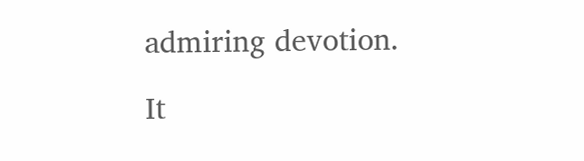admiring devotion.

It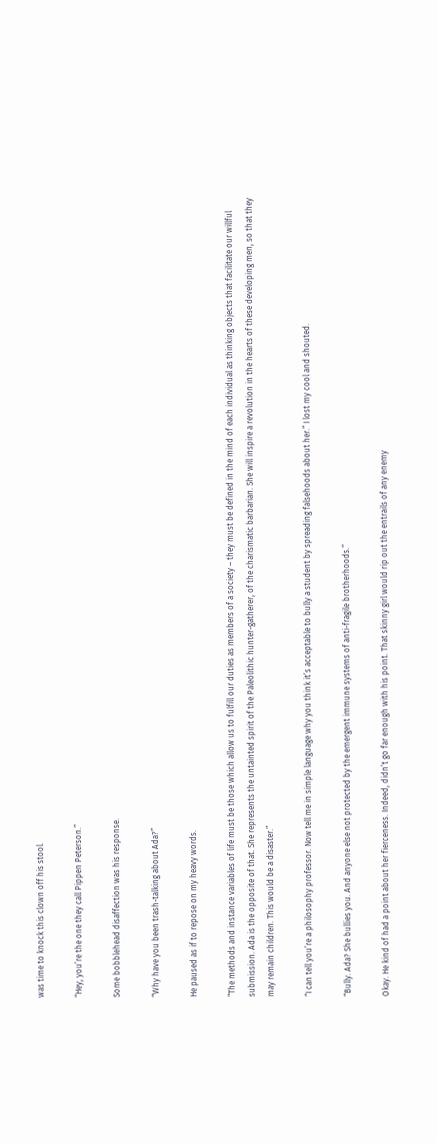was time to knock this clown off his stool.

“Hey, you’re the one they call Pippen Peterson.”

Some bobblehead disaffection was his response.

“Why have you been trash-talking about Ada?”

He paused as if to repose on my heavy words.

“The methods and instance variables of life must be those which allow us to fulfill our duties as members of a society – they must be defined in the mind of each individual as thinking objects that facilitate our willful submission. Ada is the opposite of that. She represents the untainted spirit of the Paleolithic hunter-gatherer, of the charismatic barbarian. She will inspire a revolution in the hearts of these developing men, so that they may remain children. This would be a disaster.”

“I can tell you’re a philosophy professor. Now tell me in simple language why you think it’s acceptable to bully a student by spreading falsehoods about her.” I lost my cool and shouted.

“Bully. Ada? She bullies you. And anyone else not protected by the emergent immune systems of anti-fragile brotherhoods.”

Okay. He kind of had a point about her fierceness. Indeed, didn’t go far enough with his point. That skinny girl would rip out the entrails of any enemy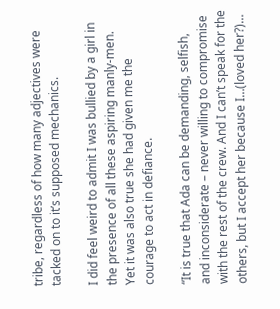tribe, regardless of how many adjectives were tacked on to it’s supposed mechanics.

I did feel weird to admit I was bullied by a girl in the presence of all these aspiring manly-men. Yet it was also true she had given me the courage to act in defiance.

“It is true that Ada can be demanding, selfish, and inconsiderate – never willing to compromise with the rest of the crew. And I can’t speak for the others, but I accept her because I…(loved her?)…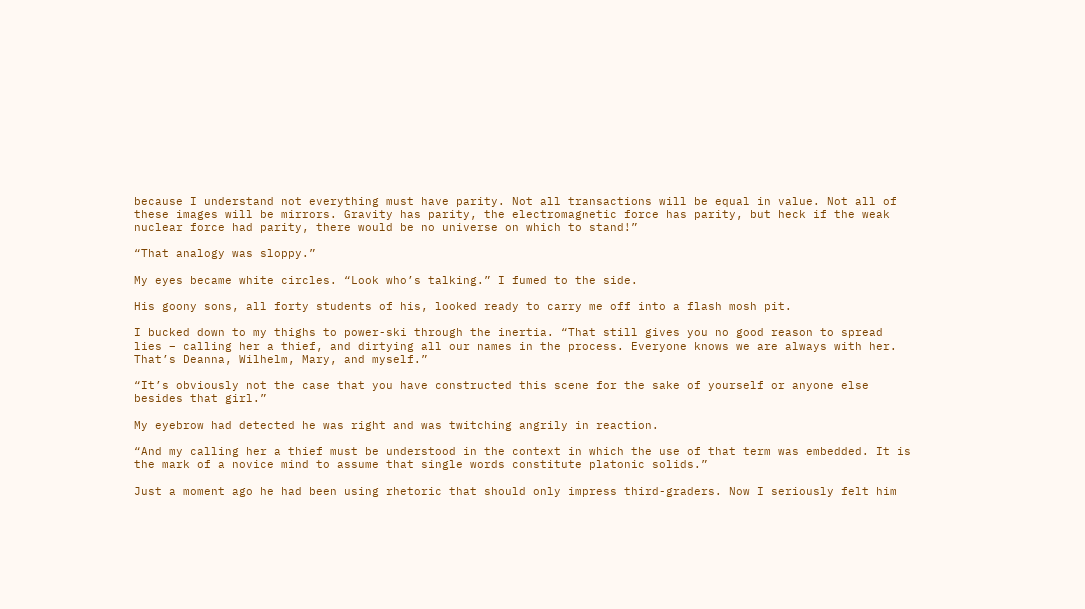because I understand not everything must have parity. Not all transactions will be equal in value. Not all of these images will be mirrors. Gravity has parity, the electromagnetic force has parity, but heck if the weak nuclear force had parity, there would be no universe on which to stand!”

“That analogy was sloppy.”

My eyes became white circles. “Look who’s talking.” I fumed to the side.

His goony sons, all forty students of his, looked ready to carry me off into a flash mosh pit.

I bucked down to my thighs to power-ski through the inertia. “That still gives you no good reason to spread lies – calling her a thief, and dirtying all our names in the process. Everyone knows we are always with her. That’s Deanna, Wilhelm, Mary, and myself.”

“It’s obviously not the case that you have constructed this scene for the sake of yourself or anyone else besides that girl.”

My eyebrow had detected he was right and was twitching angrily in reaction.

“And my calling her a thief must be understood in the context in which the use of that term was embedded. It is the mark of a novice mind to assume that single words constitute platonic solids.”

Just a moment ago he had been using rhetoric that should only impress third-graders. Now I seriously felt him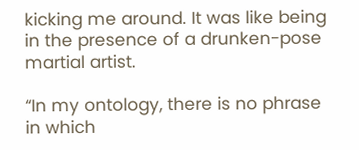kicking me around. It was like being in the presence of a drunken-pose martial artist.

“In my ontology, there is no phrase in which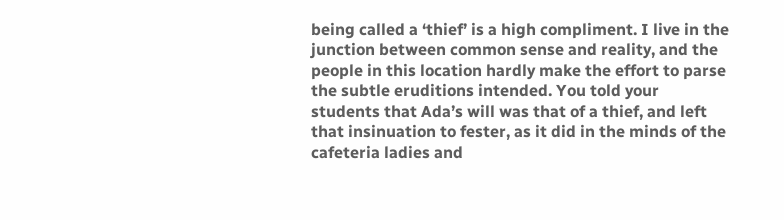being called a ‘thief’ is a high compliment. I live in the junction between common sense and reality, and the people in this location hardly make the effort to parse the subtle eruditions intended. You told your students that Ada’s will was that of a thief, and left that insinuation to fester, as it did in the minds of the cafeteria ladies and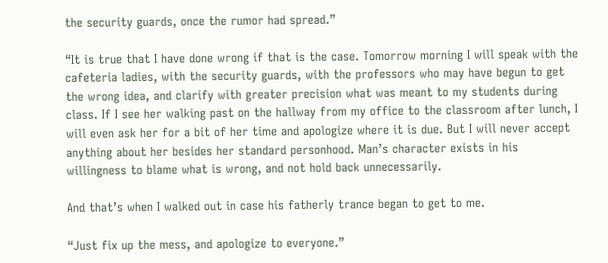the security guards, once the rumor had spread.”

“It is true that I have done wrong if that is the case. Tomorrow morning I will speak with the cafeteria ladies, with the security guards, with the professors who may have begun to get the wrong idea, and clarify with greater precision what was meant to my students during class. If I see her walking past on the hallway from my office to the classroom after lunch, I will even ask her for a bit of her time and apologize where it is due. But I will never accept anything about her besides her standard personhood. Man’s character exists in his willingness to blame what is wrong, and not hold back unnecessarily.

And that’s when I walked out in case his fatherly trance began to get to me.

“Just fix up the mess, and apologize to everyone.”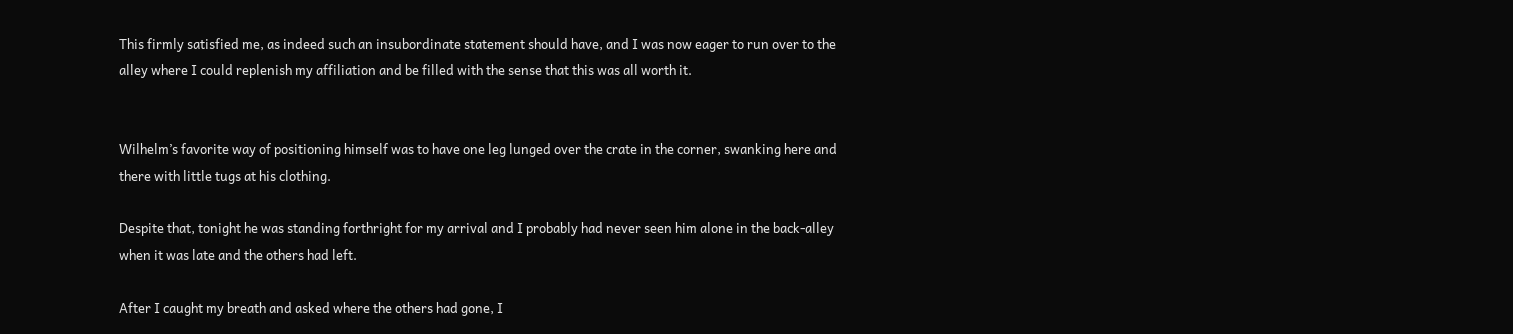This firmly satisfied me, as indeed such an insubordinate statement should have, and I was now eager to run over to the alley where I could replenish my affiliation and be filled with the sense that this was all worth it.


Wilhelm’s favorite way of positioning himself was to have one leg lunged over the crate in the corner, swanking here and there with little tugs at his clothing.

Despite that, tonight he was standing forthright for my arrival and I probably had never seen him alone in the back-alley when it was late and the others had left.

After I caught my breath and asked where the others had gone, I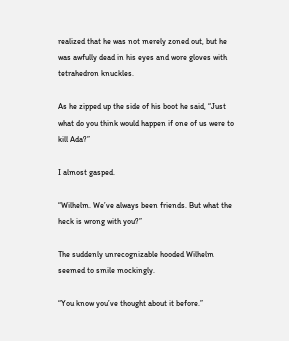realized that he was not merely zoned out, but he was awfully dead in his eyes and wore gloves with tetrahedron knuckles.

As he zipped up the side of his boot he said, “Just what do you think would happen if one of us were to kill Ada?”

I almost gasped.

“Wilhelm. We’ve always been friends. But what the heck is wrong with you?”

The suddenly unrecognizable hooded Wilhelm seemed to smile mockingly.

“You know you’ve thought about it before.”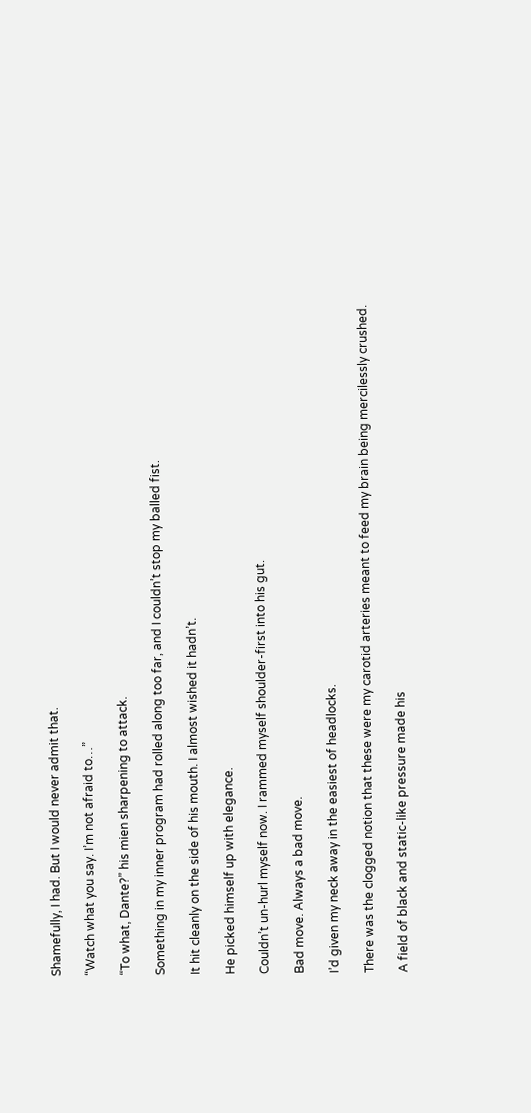Shamefully, I had. But I would never admit that.

“Watch what you say. I’m not afraid to…”

“To what, Dante?” his mien sharpening to attack.

Something in my inner program had rolled along too far, and I couldn’t stop my balled fist.

It hit cleanly on the side of his mouth. I almost wished it hadn’t.

He picked himself up with elegance.

Couldn’t un-hurl myself now. I rammed myself shoulder-first into his gut.

Bad move. Always a bad move.

I’d given my neck away in the easiest of headlocks.

There was the clogged notion that these were my carotid arteries meant to feed my brain being mercilessly crushed.

A field of black and static-like pressure made his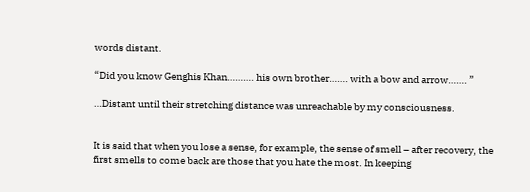words distant.

“Did you know Genghis Khan………. his own brother……. with a bow and arrow……. ”

…Distant until their stretching distance was unreachable by my consciousness.


It is said that when you lose a sense, for example, the sense of smell – after recovery, the first smells to come back are those that you hate the most. In keeping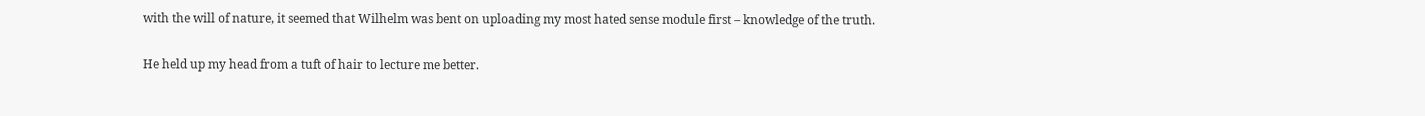with the will of nature, it seemed that Wilhelm was bent on uploading my most hated sense module first – knowledge of the truth.

He held up my head from a tuft of hair to lecture me better.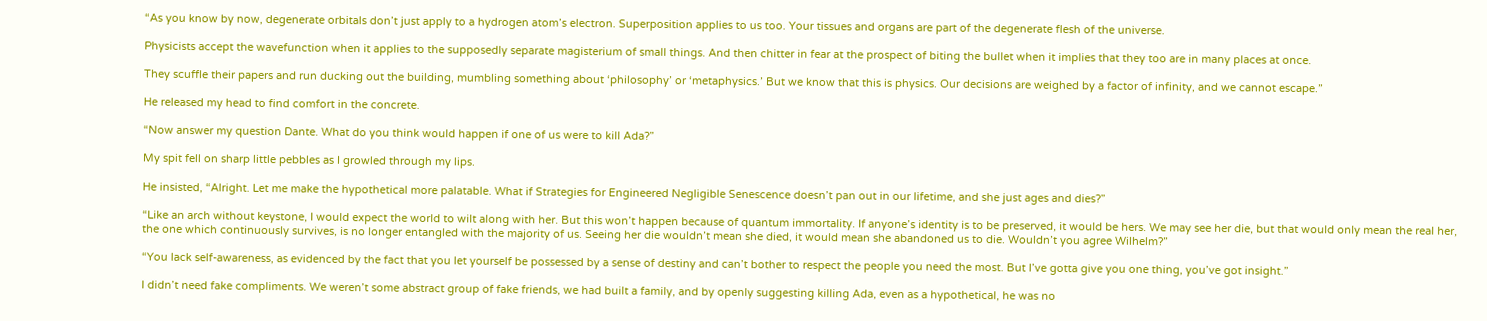“As you know by now, degenerate orbitals don’t just apply to a hydrogen atom’s electron. Superposition applies to us too. Your tissues and organs are part of the degenerate flesh of the universe.

Physicists accept the wavefunction when it applies to the supposedly separate magisterium of small things. And then chitter in fear at the prospect of biting the bullet when it implies that they too are in many places at once.

They scuffle their papers and run ducking out the building, mumbling something about ‘philosophy’ or ‘metaphysics.’ But we know that this is physics. Our decisions are weighed by a factor of infinity, and we cannot escape.”

He released my head to find comfort in the concrete.

“Now answer my question Dante. What do you think would happen if one of us were to kill Ada?”

My spit fell on sharp little pebbles as I growled through my lips.

He insisted, “Alright. Let me make the hypothetical more palatable. What if Strategies for Engineered Negligible Senescence doesn’t pan out in our lifetime, and she just ages and dies?”

“Like an arch without keystone, I would expect the world to wilt along with her. But this won’t happen because of quantum immortality. If anyone’s identity is to be preserved, it would be hers. We may see her die, but that would only mean the real her, the one which continuously survives, is no longer entangled with the majority of us. Seeing her die wouldn’t mean she died, it would mean she abandoned us to die. Wouldn’t you agree Wilhelm?”

“You lack self-awareness, as evidenced by the fact that you let yourself be possessed by a sense of destiny and can’t bother to respect the people you need the most. But I’ve gotta give you one thing, you’ve got insight.”

I didn’t need fake compliments. We weren’t some abstract group of fake friends, we had built a family, and by openly suggesting killing Ada, even as a hypothetical, he was no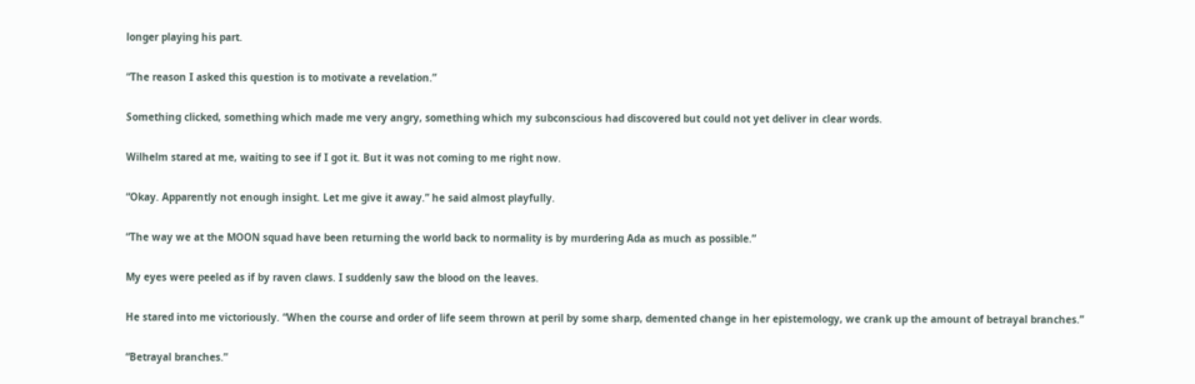longer playing his part.

“The reason I asked this question is to motivate a revelation.”

Something clicked, something which made me very angry, something which my subconscious had discovered but could not yet deliver in clear words.

Wilhelm stared at me, waiting to see if I got it. But it was not coming to me right now.

“Okay. Apparently not enough insight. Let me give it away.” he said almost playfully.

“The way we at the MOON squad have been returning the world back to normality is by murdering Ada as much as possible.”

My eyes were peeled as if by raven claws. I suddenly saw the blood on the leaves.

He stared into me victoriously. “When the course and order of life seem thrown at peril by some sharp, demented change in her epistemology, we crank up the amount of betrayal branches.”

“Betrayal branches.”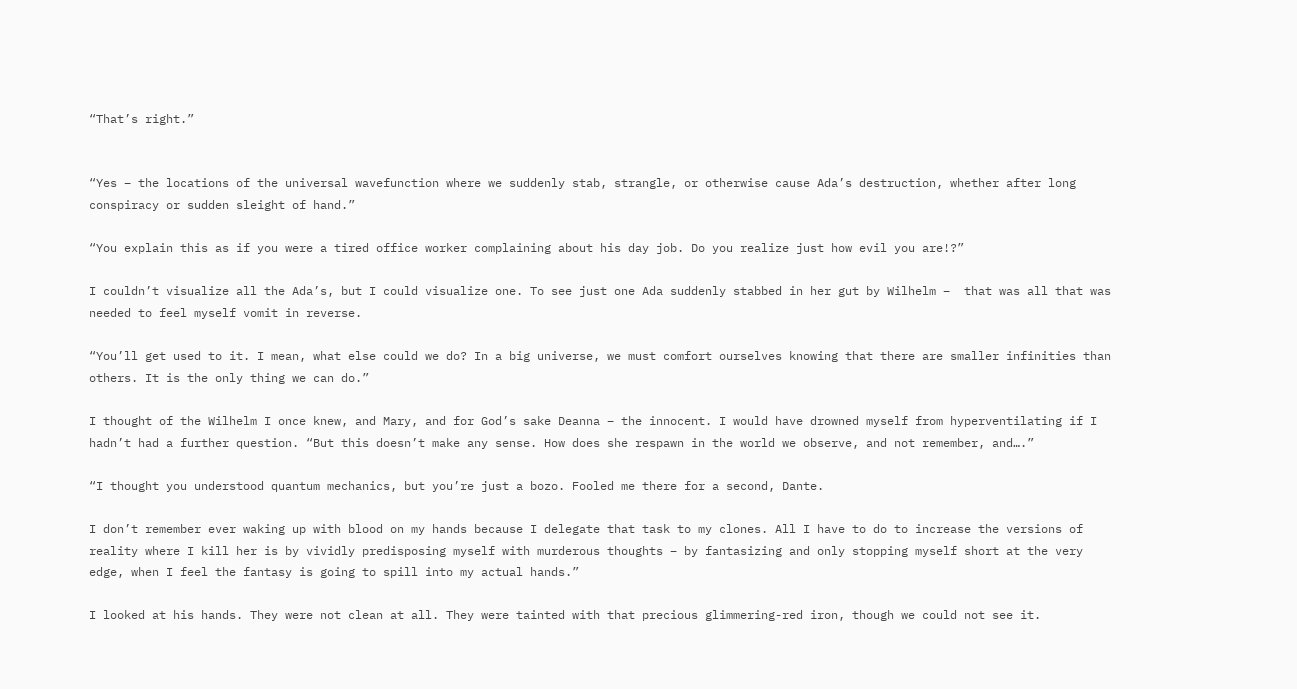“That’s right.”


“Yes – the locations of the universal wavefunction where we suddenly stab, strangle, or otherwise cause Ada’s destruction, whether after long conspiracy or sudden sleight of hand.”

“You explain this as if you were a tired office worker complaining about his day job. Do you realize just how evil you are!?”

I couldn’t visualize all the Ada’s, but I could visualize one. To see just one Ada suddenly stabbed in her gut by Wilhelm –  that was all that was needed to feel myself vomit in reverse.

“You’ll get used to it. I mean, what else could we do? In a big universe, we must comfort ourselves knowing that there are smaller infinities than others. It is the only thing we can do.”

I thought of the Wilhelm I once knew, and Mary, and for God’s sake Deanna – the innocent. I would have drowned myself from hyperventilating if I hadn’t had a further question. “But this doesn’t make any sense. How does she respawn in the world we observe, and not remember, and….”

“I thought you understood quantum mechanics, but you’re just a bozo. Fooled me there for a second, Dante.

I don’t remember ever waking up with blood on my hands because I delegate that task to my clones. All I have to do to increase the versions of reality where I kill her is by vividly predisposing myself with murderous thoughts – by fantasizing and only stopping myself short at the very edge, when I feel the fantasy is going to spill into my actual hands.”

I looked at his hands. They were not clean at all. They were tainted with that precious glimmering-red iron, though we could not see it.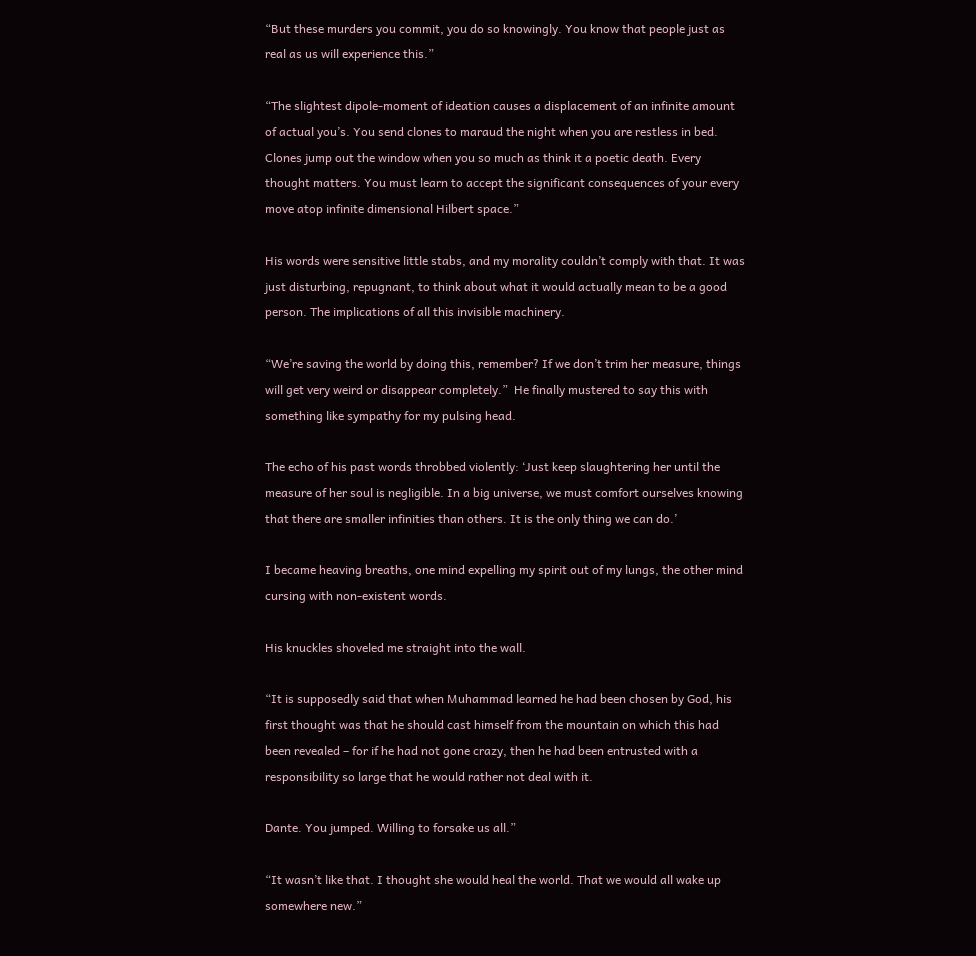“But these murders you commit, you do so knowingly. You know that people just as real as us will experience this.”

“The slightest dipole-moment of ideation causes a displacement of an infinite amount of actual you’s. You send clones to maraud the night when you are restless in bed. Clones jump out the window when you so much as think it a poetic death. Every thought matters. You must learn to accept the significant consequences of your every move atop infinite dimensional Hilbert space.”

His words were sensitive little stabs, and my morality couldn’t comply with that. It was just disturbing, repugnant, to think about what it would actually mean to be a good person. The implications of all this invisible machinery.

“We’re saving the world by doing this, remember? If we don’t trim her measure, things will get very weird or disappear completely.”  He finally mustered to say this with something like sympathy for my pulsing head.

The echo of his past words throbbed violently: ‘Just keep slaughtering her until the measure of her soul is negligible. In a big universe, we must comfort ourselves knowing that there are smaller infinities than others. It is the only thing we can do.’

I became heaving breaths, one mind expelling my spirit out of my lungs, the other mind cursing with non-existent words.

His knuckles shoveled me straight into the wall.

“It is supposedly said that when Muhammad learned he had been chosen by God, his first thought was that he should cast himself from the mountain on which this had been revealed – for if he had not gone crazy, then he had been entrusted with a responsibility so large that he would rather not deal with it.

Dante. You jumped. Willing to forsake us all.”

“It wasn’t like that. I thought she would heal the world. That we would all wake up somewhere new.”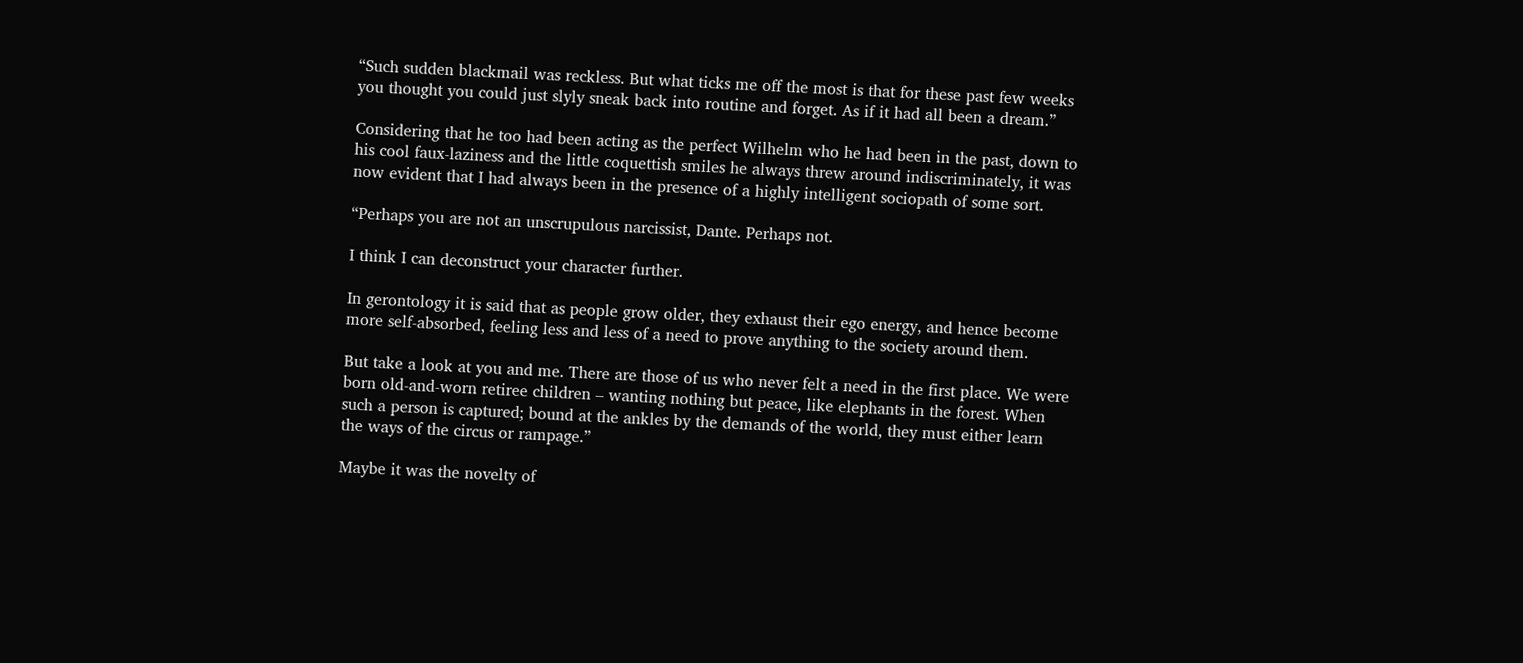“Such sudden blackmail was reckless. But what ticks me off the most is that for these past few weeks you thought you could just slyly sneak back into routine and forget. As if it had all been a dream.”

Considering that he too had been acting as the perfect Wilhelm who he had been in the past, down to his cool faux-laziness and the little coquettish smiles he always threw around indiscriminately, it was now evident that I had always been in the presence of a highly intelligent sociopath of some sort.

“Perhaps you are not an unscrupulous narcissist, Dante. Perhaps not.

I think I can deconstruct your character further.

In gerontology it is said that as people grow older, they exhaust their ego energy, and hence become more self-absorbed, feeling less and less of a need to prove anything to the society around them.

But take a look at you and me. There are those of us who never felt a need in the first place. We were born old-and-worn retiree children – wanting nothing but peace, like elephants in the forest. When such a person is captured; bound at the ankles by the demands of the world, they must either learn the ways of the circus or rampage.”

Maybe it was the novelty of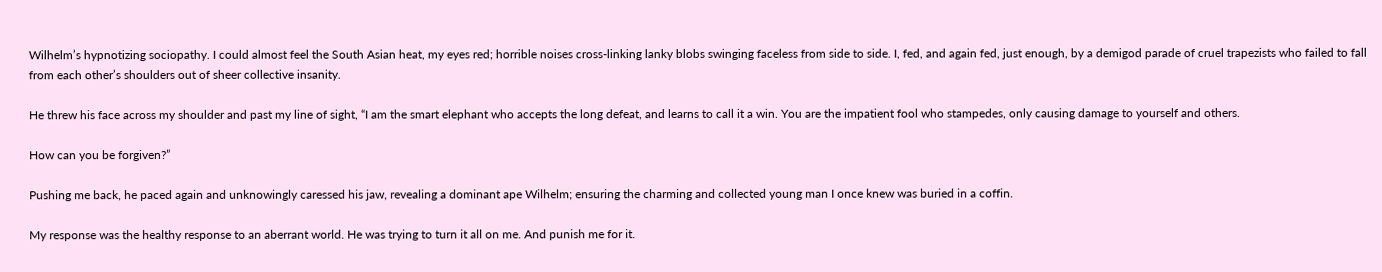Wilhelm’s hypnotizing sociopathy. I could almost feel the South Asian heat, my eyes red; horrible noises cross-linking lanky blobs swinging faceless from side to side. I, fed, and again fed, just enough, by a demigod parade of cruel trapezists who failed to fall from each other’s shoulders out of sheer collective insanity.

He threw his face across my shoulder and past my line of sight, “I am the smart elephant who accepts the long defeat, and learns to call it a win. You are the impatient fool who stampedes, only causing damage to yourself and others.

How can you be forgiven?”

Pushing me back, he paced again and unknowingly caressed his jaw, revealing a dominant ape Wilhelm; ensuring the charming and collected young man I once knew was buried in a coffin.

My response was the healthy response to an aberrant world. He was trying to turn it all on me. And punish me for it.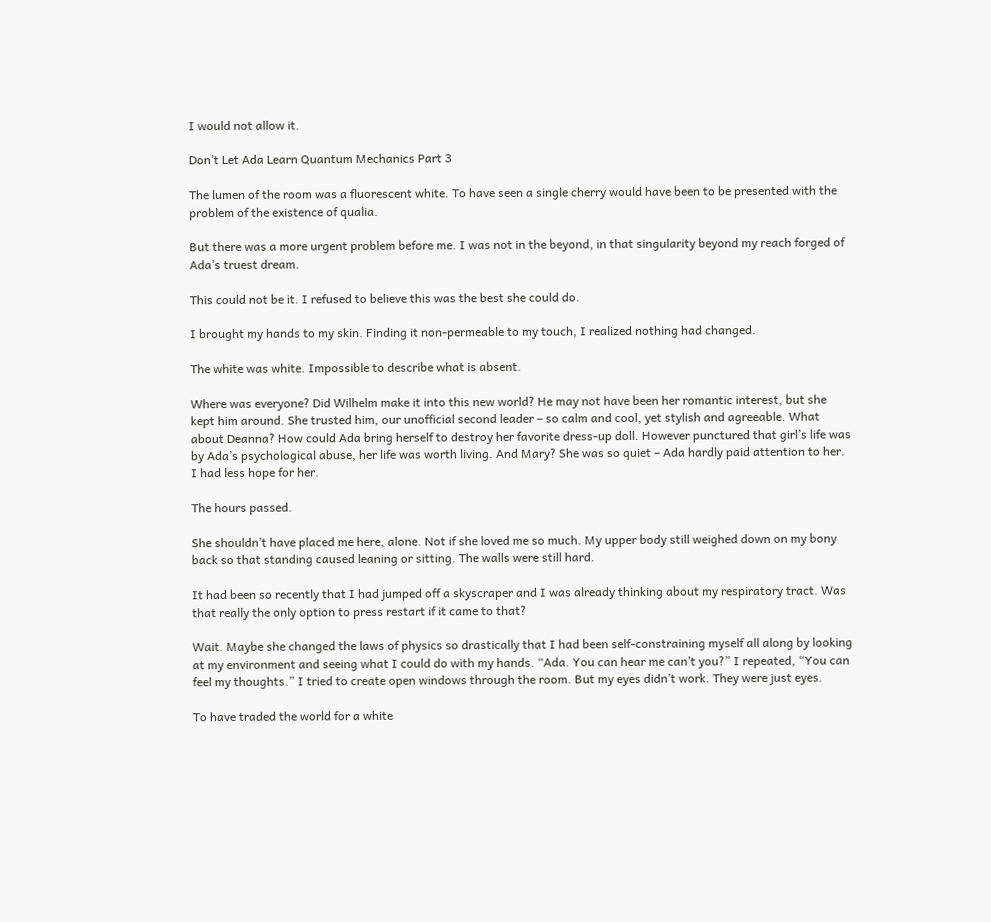I would not allow it.

Don’t Let Ada Learn Quantum Mechanics Part 3

The lumen of the room was a fluorescent white. To have seen a single cherry would have been to be presented with the problem of the existence of qualia.

But there was a more urgent problem before me. I was not in the beyond, in that singularity beyond my reach forged of Ada’s truest dream.

This could not be it. I refused to believe this was the best she could do.

I brought my hands to my skin. Finding it non-permeable to my touch, I realized nothing had changed.

The white was white. Impossible to describe what is absent.

Where was everyone? Did Wilhelm make it into this new world? He may not have been her romantic interest, but she kept him around. She trusted him, our unofficial second leader – so calm and cool, yet stylish and agreeable. What about Deanna? How could Ada bring herself to destroy her favorite dress-up doll. However punctured that girl’s life was by Ada’s psychological abuse, her life was worth living. And Mary? She was so quiet – Ada hardly paid attention to her. I had less hope for her.

The hours passed.

She shouldn’t have placed me here, alone. Not if she loved me so much. My upper body still weighed down on my bony back so that standing caused leaning or sitting. The walls were still hard.

It had been so recently that I had jumped off a skyscraper and I was already thinking about my respiratory tract. Was that really the only option to press restart if it came to that?

Wait. Maybe she changed the laws of physics so drastically that I had been self-constraining myself all along by looking at my environment and seeing what I could do with my hands. “Ada. You can hear me can’t you?” I repeated, “You can feel my thoughts.” I tried to create open windows through the room. But my eyes didn’t work. They were just eyes.

To have traded the world for a white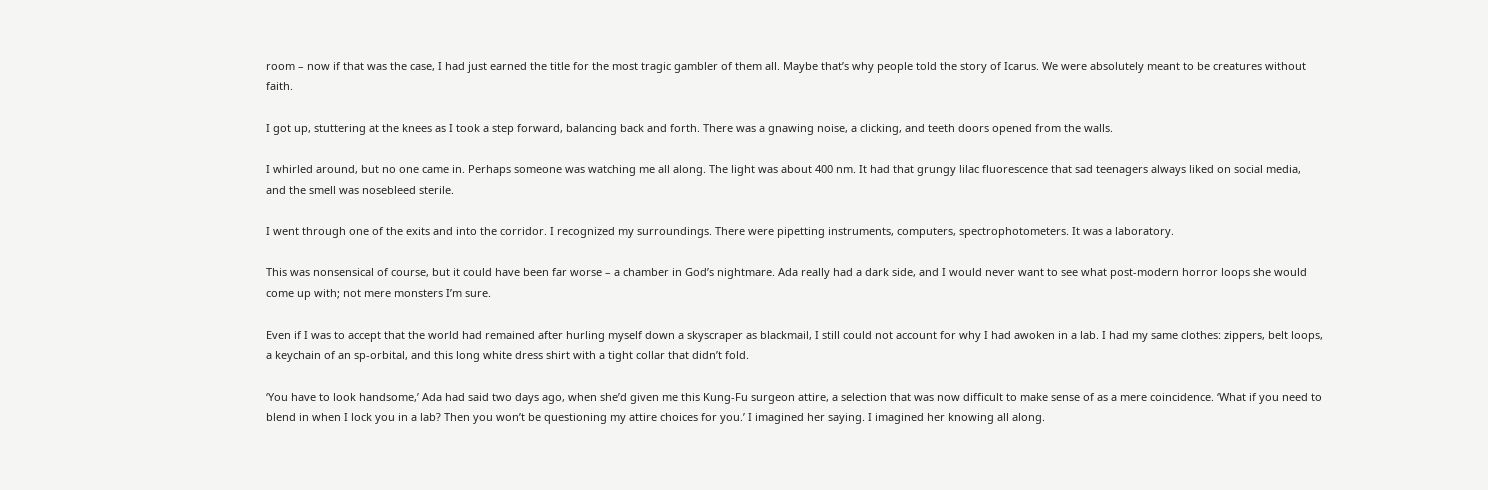room – now if that was the case, I had just earned the title for the most tragic gambler of them all. Maybe that’s why people told the story of Icarus. We were absolutely meant to be creatures without faith.

I got up, stuttering at the knees as I took a step forward, balancing back and forth. There was a gnawing noise, a clicking, and teeth doors opened from the walls.

I whirled around, but no one came in. Perhaps someone was watching me all along. The light was about 400 nm. It had that grungy lilac fluorescence that sad teenagers always liked on social media, and the smell was nosebleed sterile.

I went through one of the exits and into the corridor. I recognized my surroundings. There were pipetting instruments, computers, spectrophotometers. It was a laboratory.

This was nonsensical of course, but it could have been far worse – a chamber in God’s nightmare. Ada really had a dark side, and I would never want to see what post-modern horror loops she would come up with; not mere monsters I’m sure.

Even if I was to accept that the world had remained after hurling myself down a skyscraper as blackmail, I still could not account for why I had awoken in a lab. I had my same clothes: zippers, belt loops, a keychain of an sp-orbital, and this long white dress shirt with a tight collar that didn’t fold.

‘You have to look handsome,’ Ada had said two days ago, when she’d given me this Kung-Fu surgeon attire, a selection that was now difficult to make sense of as a mere coincidence. ‘What if you need to blend in when I lock you in a lab? Then you won’t be questioning my attire choices for you.’ I imagined her saying. I imagined her knowing all along.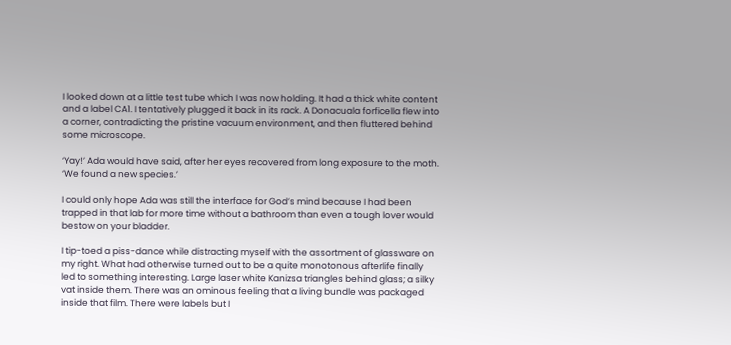I looked down at a little test tube which I was now holding. It had a thick white content and a label CA1. I tentatively plugged it back in its rack. A Donacuala forficella flew into a corner, contradicting the pristine vacuum environment, and then fluttered behind some microscope.

‘Yay!’ Ada would have said, after her eyes recovered from long exposure to the moth. ‘We found a new species.’

I could only hope Ada was still the interface for God’s mind because I had been trapped in that lab for more time without a bathroom than even a tough lover would bestow on your bladder.

I tip-toed a piss-dance while distracting myself with the assortment of glassware on my right. What had otherwise turned out to be a quite monotonous afterlife finally led to something interesting. Large laser white Kanizsa triangles behind glass; a silky vat inside them. There was an ominous feeling that a living bundle was packaged inside that film. There were labels but I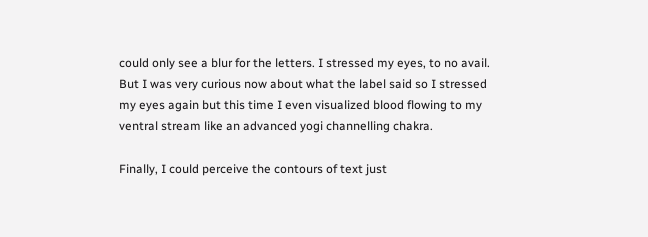could only see a blur for the letters. I stressed my eyes, to no avail. But I was very curious now about what the label said so I stressed my eyes again but this time I even visualized blood flowing to my ventral stream like an advanced yogi channelling chakra.

Finally, I could perceive the contours of text just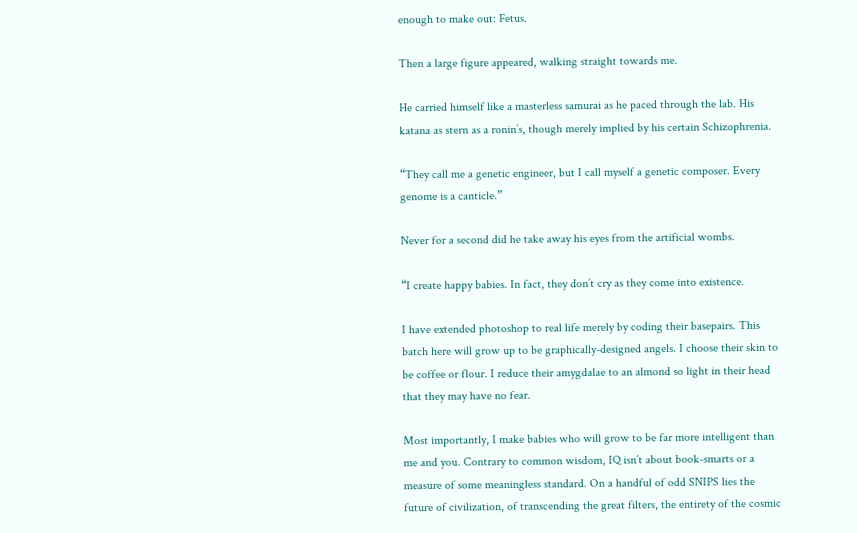enough to make out: Fetus.

Then a large figure appeared, walking straight towards me.

He carried himself like a masterless samurai as he paced through the lab. His katana as stern as a ronin’s, though merely implied by his certain Schizophrenia.

“They call me a genetic engineer, but I call myself a genetic composer. Every genome is a canticle.”

Never for a second did he take away his eyes from the artificial wombs.

“I create happy babies. In fact, they don’t cry as they come into existence.

I have extended photoshop to real life merely by coding their basepairs. This batch here will grow up to be graphically-designed angels. I choose their skin to be coffee or flour. I reduce their amygdalae to an almond so light in their head that they may have no fear.

Most importantly, I make babies who will grow to be far more intelligent than me and you. Contrary to common wisdom, IQ isn’t about book-smarts or a measure of some meaningless standard. On a handful of odd SNIPS lies the future of civilization, of transcending the great filters, the entirety of the cosmic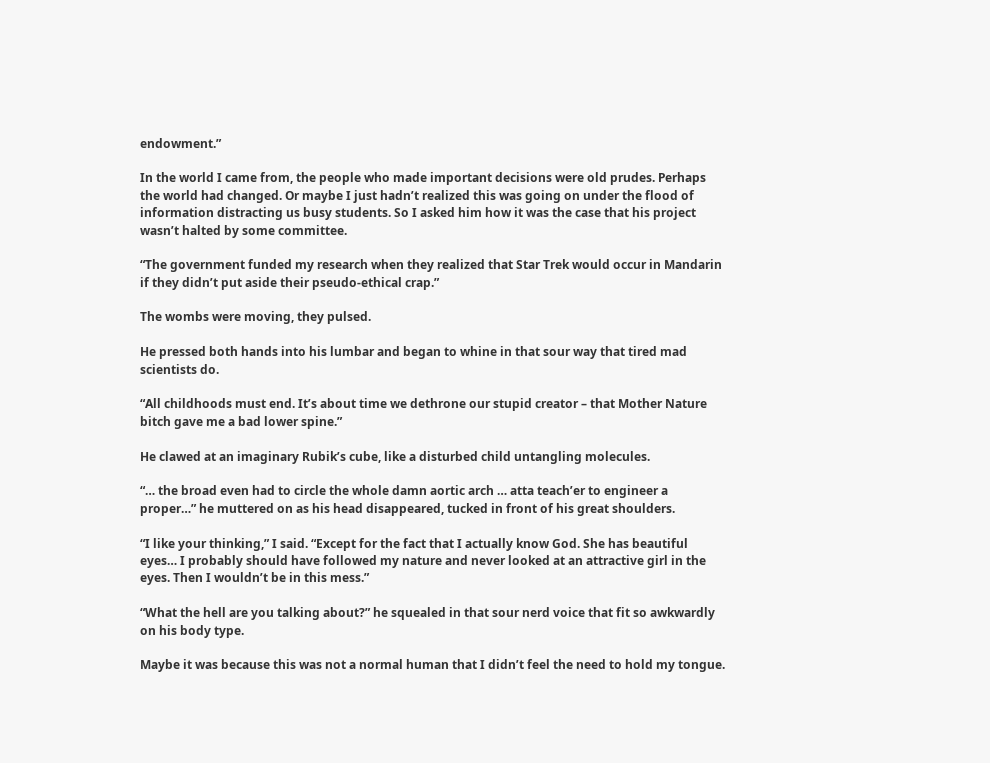endowment.”

In the world I came from, the people who made important decisions were old prudes. Perhaps the world had changed. Or maybe I just hadn’t realized this was going on under the flood of information distracting us busy students. So I asked him how it was the case that his project wasn’t halted by some committee.

“The government funded my research when they realized that Star Trek would occur in Mandarin if they didn’t put aside their pseudo-ethical crap.”

The wombs were moving, they pulsed.

He pressed both hands into his lumbar and began to whine in that sour way that tired mad scientists do.

“All childhoods must end. It’s about time we dethrone our stupid creator – that Mother Nature bitch gave me a bad lower spine.”

He clawed at an imaginary Rubik’s cube, like a disturbed child untangling molecules.

“… the broad even had to circle the whole damn aortic arch … atta teach’er to engineer a proper…” he muttered on as his head disappeared, tucked in front of his great shoulders.

“I like your thinking,” I said. “Except for the fact that I actually know God. She has beautiful eyes… I probably should have followed my nature and never looked at an attractive girl in the eyes. Then I wouldn’t be in this mess.”

“What the hell are you talking about?” he squealed in that sour nerd voice that fit so awkwardly on his body type.

Maybe it was because this was not a normal human that I didn’t feel the need to hold my tongue.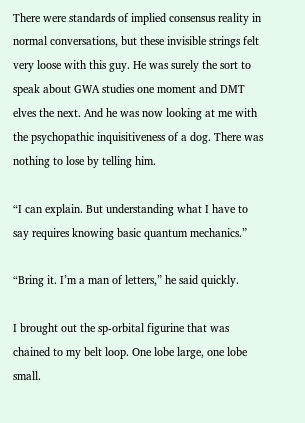There were standards of implied consensus reality in normal conversations, but these invisible strings felt very loose with this guy. He was surely the sort to speak about GWA studies one moment and DMT elves the next. And he was now looking at me with the psychopathic inquisitiveness of a dog. There was nothing to lose by telling him.

“I can explain. But understanding what I have to say requires knowing basic quantum mechanics.”

“Bring it. I’m a man of letters,” he said quickly.

I brought out the sp-orbital figurine that was chained to my belt loop. One lobe large, one lobe small.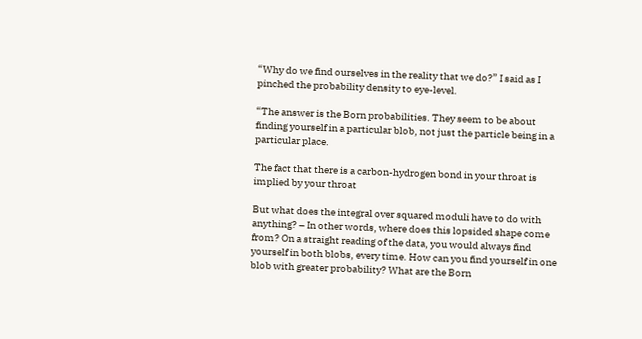“Why do we find ourselves in the reality that we do?” I said as I pinched the probability density to eye-level.

“The answer is the Born probabilities. They seem to be about finding yourself in a particular blob, not just the particle being in a particular place.

The fact that there is a carbon-hydrogen bond in your throat is implied by your throat

But what does the integral over squared moduli have to do with anything? – In other words, where does this lopsided shape come from? On a straight reading of the data, you would always find yourself in both blobs, every time. How can you find yourself in one blob with greater probability? What are the Born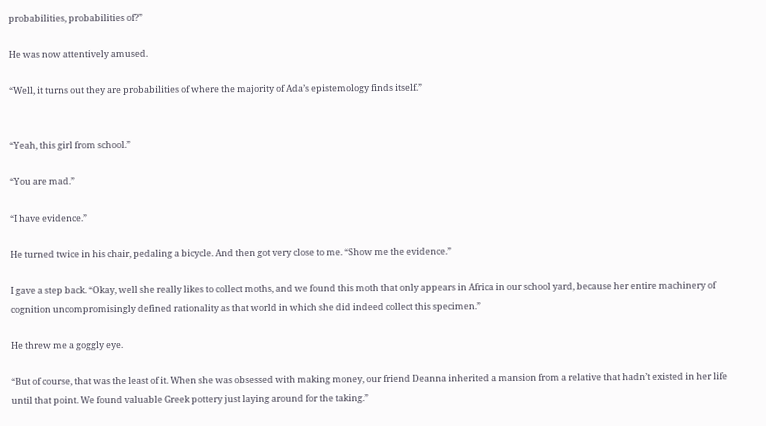probabilities, probabilities of?”

He was now attentively amused.

“Well, it turns out they are probabilities of where the majority of Ada’s epistemology finds itself.”


“Yeah, this girl from school.”

“You are mad.”

“I have evidence.”

He turned twice in his chair, pedaling a bicycle. And then got very close to me. “Show me the evidence.”

I gave a step back. “Okay, well she really likes to collect moths, and we found this moth that only appears in Africa in our school yard, because her entire machinery of cognition uncompromisingly defined rationality as that world in which she did indeed collect this specimen.”

He threw me a goggly eye.

“But of course, that was the least of it. When she was obsessed with making money, our friend Deanna inherited a mansion from a relative that hadn’t existed in her life until that point. We found valuable Greek pottery just laying around for the taking.”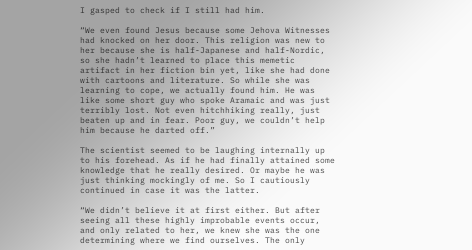I gasped to check if I still had him.

“We even found Jesus because some Jehova Witnesses had knocked on her door. This religion was new to her because she is half-Japanese and half-Nordic, so she hadn’t learned to place this memetic artifact in her fiction bin yet, like she had done with cartoons and literature. So while she was learning to cope, we actually found him. He was like some short guy who spoke Aramaic and was just terribly lost. Not even hitchhiking really, just beaten up and in fear. Poor guy, we couldn’t help him because he darted off.”

The scientist seemed to be laughing internally up to his forehead. As if he had finally attained some knowledge that he really desired. Or maybe he was just thinking mockingly of me. So I cautiously continued in case it was the latter.

“We didn’t believe it at first either. But after seeing all these highly improbable events occur, and only related to her, we knew she was the one determining where we find ourselves. The only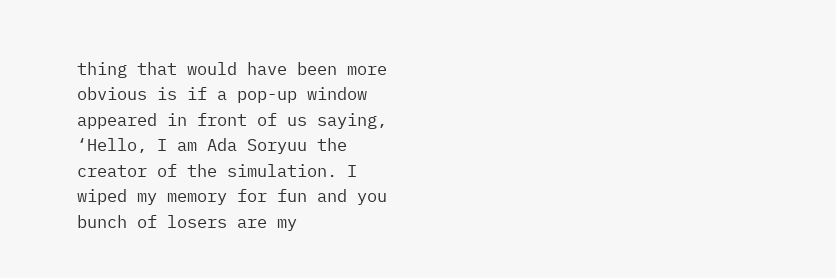thing that would have been more obvious is if a pop-up window appeared in front of us saying, ‘Hello, I am Ada Soryuu the creator of the simulation. I wiped my memory for fun and you bunch of losers are my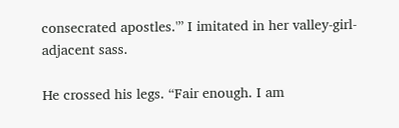consecrated apostles.'” I imitated in her valley-girl-adjacent sass.

He crossed his legs. “Fair enough. I am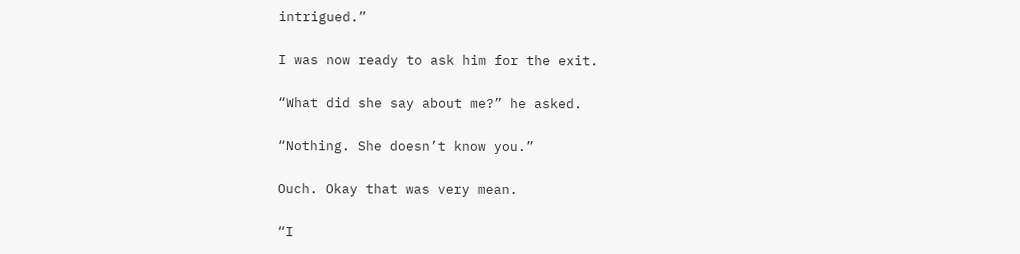intrigued.”

I was now ready to ask him for the exit.

“What did she say about me?” he asked.

“Nothing. She doesn’t know you.”

Ouch. Okay that was very mean.

“I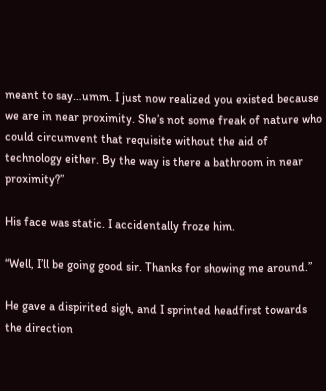meant to say…umm. I just now realized you existed because we are in near proximity. She’s not some freak of nature who could circumvent that requisite without the aid of technology either. By the way is there a bathroom in near proximity?”

His face was static. I accidentally froze him.

“Well, I’ll be going good sir. Thanks for showing me around.”

He gave a dispirited sigh, and I sprinted headfirst towards the direction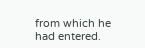from which he had entered.